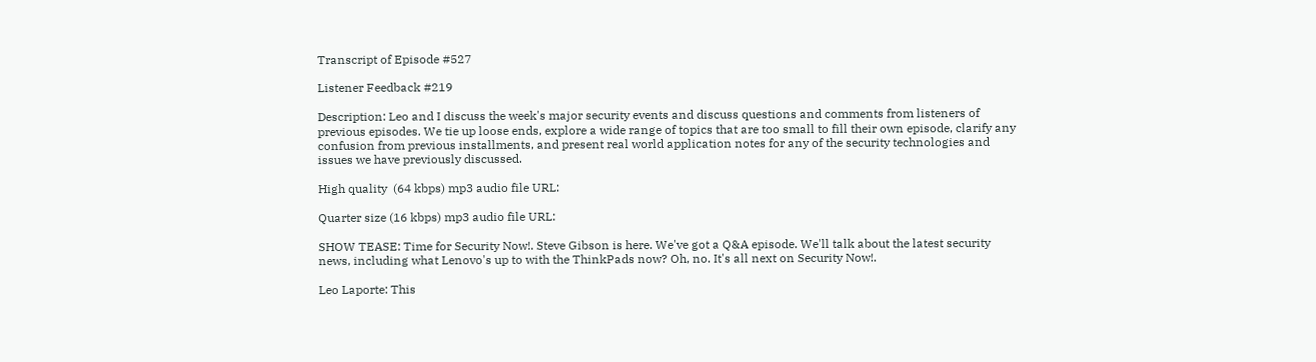Transcript of Episode #527

Listener Feedback #219

Description: Leo and I discuss the week's major security events and discuss questions and comments from listeners of previous episodes. We tie up loose ends, explore a wide range of topics that are too small to fill their own episode, clarify any confusion from previous installments, and present real world application notes for any of the security technologies and issues we have previously discussed.

High quality  (64 kbps) mp3 audio file URL:

Quarter size (16 kbps) mp3 audio file URL:

SHOW TEASE: Time for Security Now!. Steve Gibson is here. We've got a Q&A episode. We'll talk about the latest security news, including what Lenovo's up to with the ThinkPads now? Oh, no. It's all next on Security Now!.

Leo Laporte: This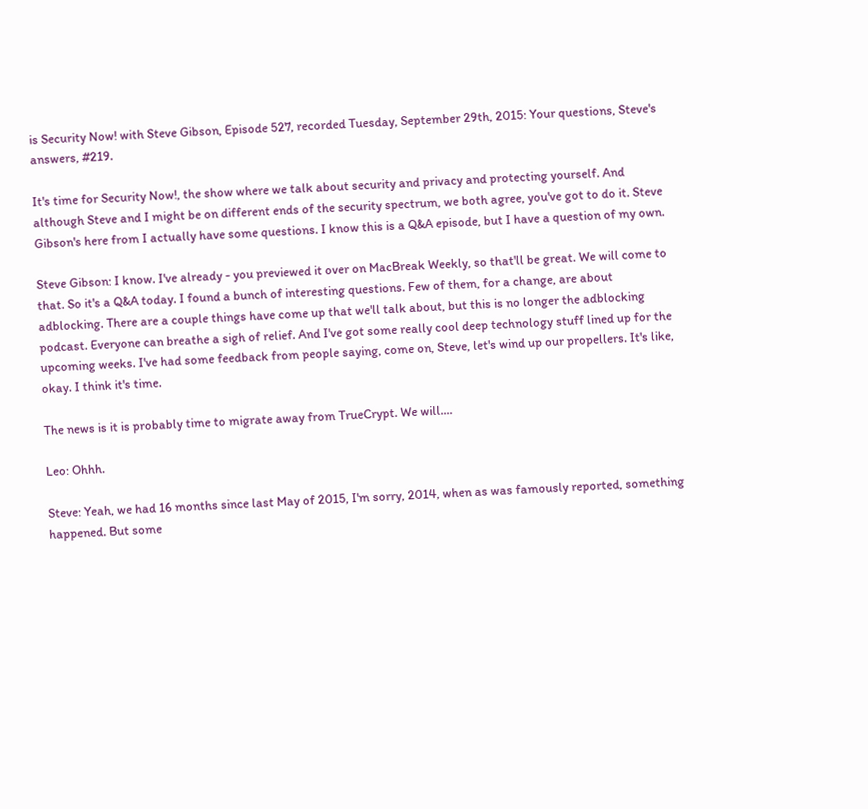is Security Now! with Steve Gibson, Episode 527, recorded Tuesday, September 29th, 2015: Your questions, Steve's answers, #219.

It's time for Security Now!, the show where we talk about security and privacy and protecting yourself. And although Steve and I might be on different ends of the security spectrum, we both agree, you've got to do it. Steve Gibson's here from I actually have some questions. I know this is a Q&A episode, but I have a question of my own.

Steve Gibson: I know. I've already - you previewed it over on MacBreak Weekly, so that'll be great. We will come to that. So it's a Q&A today. I found a bunch of interesting questions. Few of them, for a change, are about adblocking. There are a couple things have come up that we'll talk about, but this is no longer the adblocking podcast. Everyone can breathe a sigh of relief. And I've got some really cool deep technology stuff lined up for the upcoming weeks. I've had some feedback from people saying, come on, Steve, let's wind up our propellers. It's like, okay. I think it's time.

The news is it is probably time to migrate away from TrueCrypt. We will....

Leo: Ohhh.

Steve: Yeah, we had 16 months since last May of 2015, I'm sorry, 2014, when as was famously reported, something happened. But some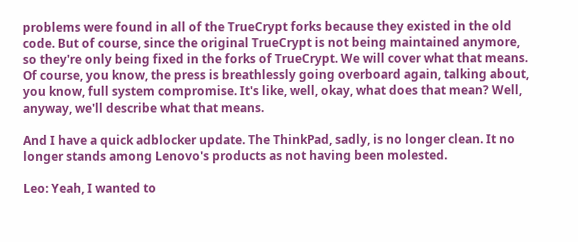problems were found in all of the TrueCrypt forks because they existed in the old code. But of course, since the original TrueCrypt is not being maintained anymore, so they're only being fixed in the forks of TrueCrypt. We will cover what that means. Of course, you know, the press is breathlessly going overboard again, talking about, you know, full system compromise. It's like, well, okay, what does that mean? Well, anyway, we'll describe what that means.

And I have a quick adblocker update. The ThinkPad, sadly, is no longer clean. It no longer stands among Lenovo's products as not having been molested.

Leo: Yeah, I wanted to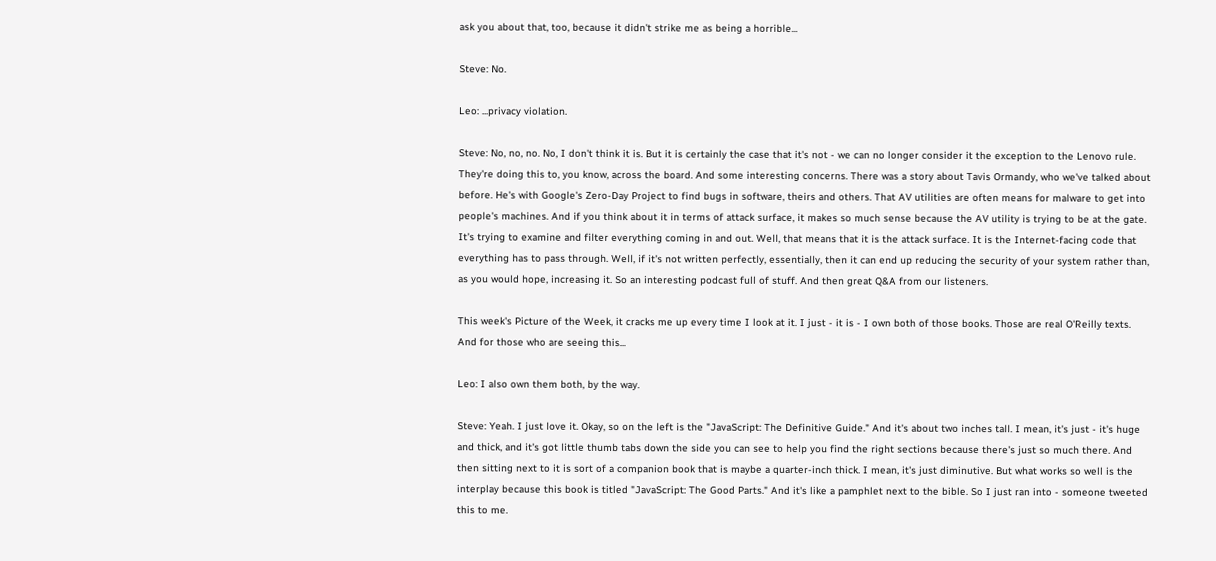ask you about that, too, because it didn't strike me as being a horrible...

Steve: No.

Leo: ...privacy violation.

Steve: No, no, no. No, I don't think it is. But it is certainly the case that it's not - we can no longer consider it the exception to the Lenovo rule. They're doing this to, you know, across the board. And some interesting concerns. There was a story about Tavis Ormandy, who we've talked about before. He's with Google's Zero-Day Project to find bugs in software, theirs and others. That AV utilities are often means for malware to get into people's machines. And if you think about it in terms of attack surface, it makes so much sense because the AV utility is trying to be at the gate. It's trying to examine and filter everything coming in and out. Well, that means that it is the attack surface. It is the Internet-facing code that everything has to pass through. Well, if it's not written perfectly, essentially, then it can end up reducing the security of your system rather than, as you would hope, increasing it. So an interesting podcast full of stuff. And then great Q&A from our listeners.

This week's Picture of the Week, it cracks me up every time I look at it. I just - it is - I own both of those books. Those are real O'Reilly texts. And for those who are seeing this...

Leo: I also own them both, by the way.

Steve: Yeah. I just love it. Okay, so on the left is the "JavaScript: The Definitive Guide." And it's about two inches tall. I mean, it's just - it's huge and thick, and it's got little thumb tabs down the side you can see to help you find the right sections because there's just so much there. And then sitting next to it is sort of a companion book that is maybe a quarter-inch thick. I mean, it's just diminutive. But what works so well is the interplay because this book is titled "JavaScript: The Good Parts." And it's like a pamphlet next to the bible. So I just ran into - someone tweeted this to me.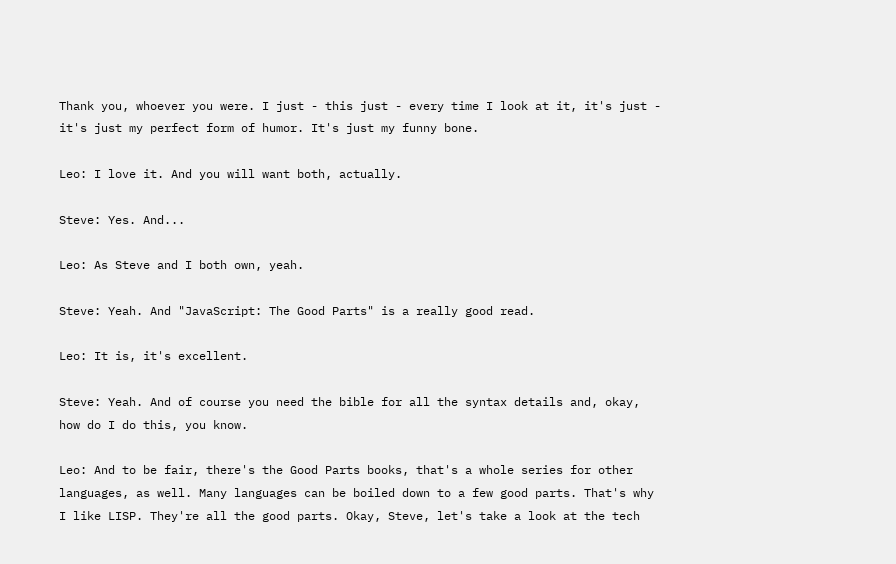Thank you, whoever you were. I just - this just - every time I look at it, it's just - it's just my perfect form of humor. It's just my funny bone.

Leo: I love it. And you will want both, actually.

Steve: Yes. And...

Leo: As Steve and I both own, yeah.

Steve: Yeah. And "JavaScript: The Good Parts" is a really good read.

Leo: It is, it's excellent.

Steve: Yeah. And of course you need the bible for all the syntax details and, okay, how do I do this, you know.

Leo: And to be fair, there's the Good Parts books, that's a whole series for other languages, as well. Many languages can be boiled down to a few good parts. That's why I like LISP. They're all the good parts. Okay, Steve, let's take a look at the tech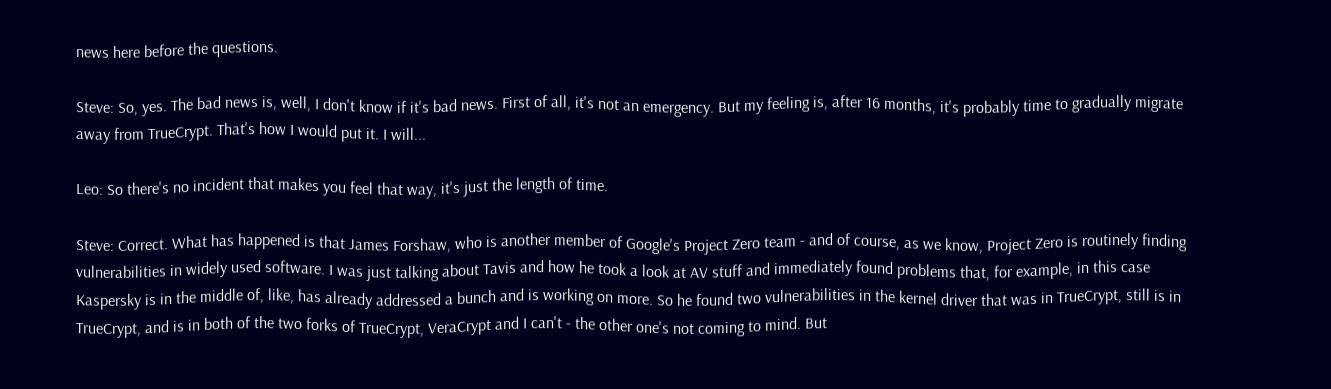news here before the questions.

Steve: So, yes. The bad news is, well, I don't know if it's bad news. First of all, it's not an emergency. But my feeling is, after 16 months, it's probably time to gradually migrate away from TrueCrypt. That's how I would put it. I will...

Leo: So there's no incident that makes you feel that way, it's just the length of time.

Steve: Correct. What has happened is that James Forshaw, who is another member of Google's Project Zero team - and of course, as we know, Project Zero is routinely finding vulnerabilities in widely used software. I was just talking about Tavis and how he took a look at AV stuff and immediately found problems that, for example, in this case Kaspersky is in the middle of, like, has already addressed a bunch and is working on more. So he found two vulnerabilities in the kernel driver that was in TrueCrypt, still is in TrueCrypt, and is in both of the two forks of TrueCrypt, VeraCrypt and I can't - the other one's not coming to mind. But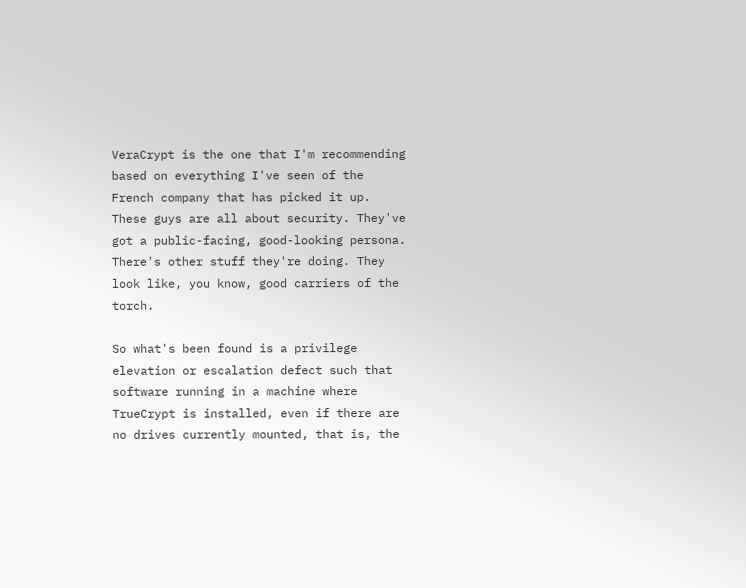VeraCrypt is the one that I'm recommending based on everything I've seen of the French company that has picked it up. These guys are all about security. They've got a public-facing, good-looking persona. There's other stuff they're doing. They look like, you know, good carriers of the torch.

So what's been found is a privilege elevation or escalation defect such that software running in a machine where TrueCrypt is installed, even if there are no drives currently mounted, that is, the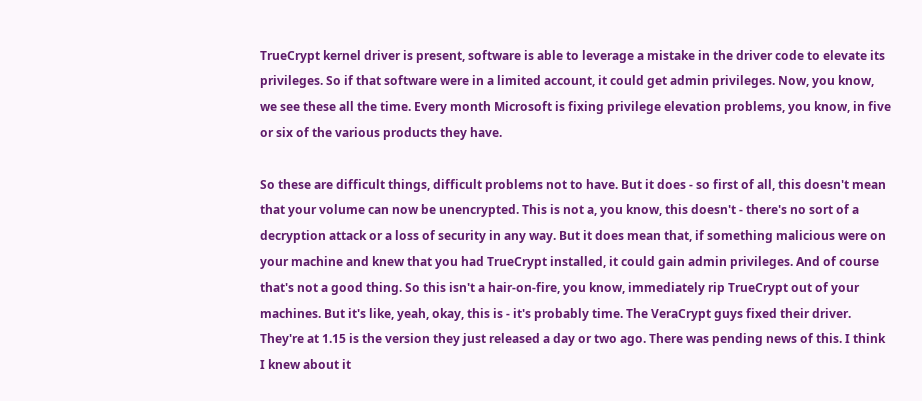TrueCrypt kernel driver is present, software is able to leverage a mistake in the driver code to elevate its privileges. So if that software were in a limited account, it could get admin privileges. Now, you know, we see these all the time. Every month Microsoft is fixing privilege elevation problems, you know, in five or six of the various products they have.

So these are difficult things, difficult problems not to have. But it does - so first of all, this doesn't mean that your volume can now be unencrypted. This is not a, you know, this doesn't - there's no sort of a decryption attack or a loss of security in any way. But it does mean that, if something malicious were on your machine and knew that you had TrueCrypt installed, it could gain admin privileges. And of course that's not a good thing. So this isn't a hair-on-fire, you know, immediately rip TrueCrypt out of your machines. But it's like, yeah, okay, this is - it's probably time. The VeraCrypt guys fixed their driver. They're at 1.15 is the version they just released a day or two ago. There was pending news of this. I think I knew about it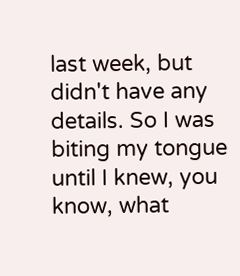last week, but didn't have any details. So I was biting my tongue until I knew, you know, what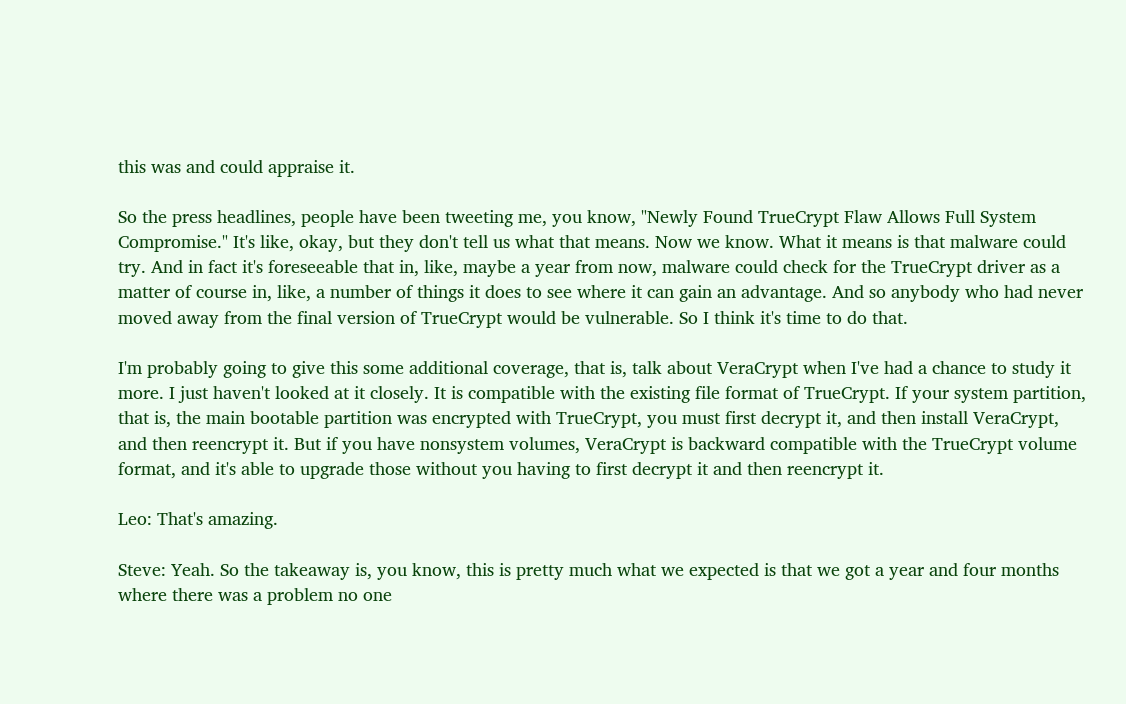this was and could appraise it.

So the press headlines, people have been tweeting me, you know, "Newly Found TrueCrypt Flaw Allows Full System Compromise." It's like, okay, but they don't tell us what that means. Now we know. What it means is that malware could try. And in fact it's foreseeable that in, like, maybe a year from now, malware could check for the TrueCrypt driver as a matter of course in, like, a number of things it does to see where it can gain an advantage. And so anybody who had never moved away from the final version of TrueCrypt would be vulnerable. So I think it's time to do that.

I'm probably going to give this some additional coverage, that is, talk about VeraCrypt when I've had a chance to study it more. I just haven't looked at it closely. It is compatible with the existing file format of TrueCrypt. If your system partition, that is, the main bootable partition was encrypted with TrueCrypt, you must first decrypt it, and then install VeraCrypt, and then reencrypt it. But if you have nonsystem volumes, VeraCrypt is backward compatible with the TrueCrypt volume format, and it's able to upgrade those without you having to first decrypt it and then reencrypt it.

Leo: That's amazing.

Steve: Yeah. So the takeaway is, you know, this is pretty much what we expected is that we got a year and four months where there was a problem no one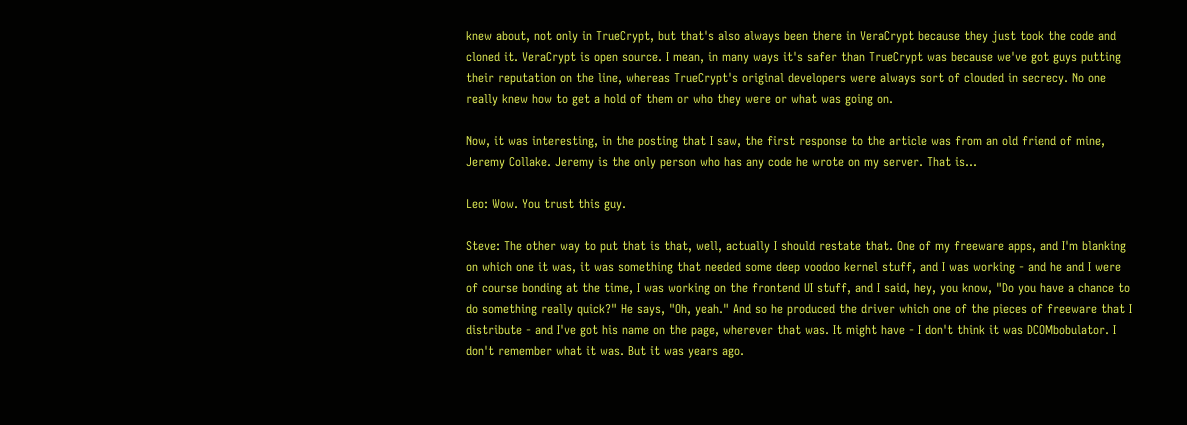knew about, not only in TrueCrypt, but that's also always been there in VeraCrypt because they just took the code and cloned it. VeraCrypt is open source. I mean, in many ways it's safer than TrueCrypt was because we've got guys putting their reputation on the line, whereas TrueCrypt's original developers were always sort of clouded in secrecy. No one really knew how to get a hold of them or who they were or what was going on.

Now, it was interesting, in the posting that I saw, the first response to the article was from an old friend of mine, Jeremy Collake. Jeremy is the only person who has any code he wrote on my server. That is...

Leo: Wow. You trust this guy.

Steve: The other way to put that is that, well, actually I should restate that. One of my freeware apps, and I'm blanking on which one it was, it was something that needed some deep voodoo kernel stuff, and I was working - and he and I were of course bonding at the time, I was working on the frontend UI stuff, and I said, hey, you know, "Do you have a chance to do something really quick?" He says, "Oh, yeah." And so he produced the driver which one of the pieces of freeware that I distribute - and I've got his name on the page, wherever that was. It might have - I don't think it was DCOMbobulator. I don't remember what it was. But it was years ago.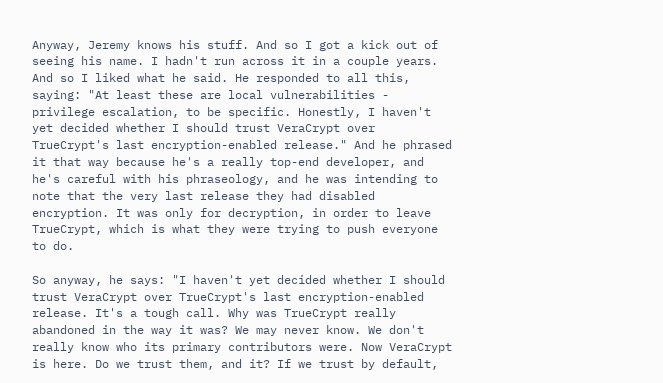Anyway, Jeremy knows his stuff. And so I got a kick out of seeing his name. I hadn't run across it in a couple years. And so I liked what he said. He responded to all this, saying: "At least these are local vulnerabilities - privilege escalation, to be specific. Honestly, I haven't yet decided whether I should trust VeraCrypt over TrueCrypt's last encryption-enabled release." And he phrased it that way because he's a really top-end developer, and he's careful with his phraseology, and he was intending to note that the very last release they had disabled encryption. It was only for decryption, in order to leave TrueCrypt, which is what they were trying to push everyone to do.

So anyway, he says: "I haven't yet decided whether I should trust VeraCrypt over TrueCrypt's last encryption-enabled release. It's a tough call. Why was TrueCrypt really abandoned in the way it was? We may never know. We don't really know who its primary contributors were. Now VeraCrypt is here. Do we trust them, and it? If we trust by default,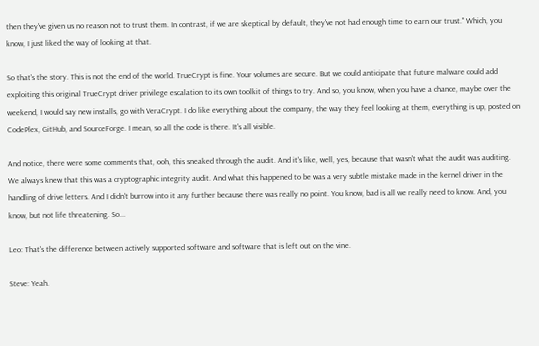then they've given us no reason not to trust them. In contrast, if we are skeptical by default, they've not had enough time to earn our trust." Which, you know, I just liked the way of looking at that.

So that's the story. This is not the end of the world. TrueCrypt is fine. Your volumes are secure. But we could anticipate that future malware could add exploiting this original TrueCrypt driver privilege escalation to its own toolkit of things to try. And so, you know, when you have a chance, maybe over the weekend, I would say new installs, go with VeraCrypt. I do like everything about the company, the way they feel looking at them, everything is up, posted on CodePlex, GitHub, and SourceForge. I mean, so all the code is there. It's all visible.

And notice, there were some comments that, ooh, this sneaked through the audit. And it's like, well, yes, because that wasn't what the audit was auditing. We always knew that this was a cryptographic integrity audit. And what this happened to be was a very subtle mistake made in the kernel driver in the handling of drive letters. And I didn't burrow into it any further because there was really no point. You know, bad is all we really need to know. And, you know, but not life threatening. So...

Leo: That's the difference between actively supported software and software that is left out on the vine.

Steve: Yeah.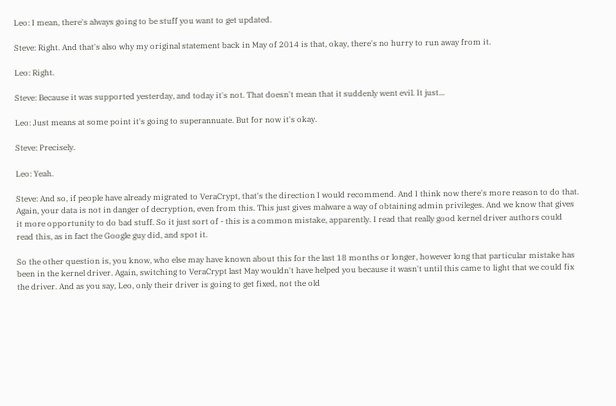Leo: I mean, there's always going to be stuff you want to get updated.

Steve: Right. And that's also why my original statement back in May of 2014 is that, okay, there's no hurry to run away from it.

Leo: Right.

Steve: Because it was supported yesterday, and today it's not. That doesn't mean that it suddenly went evil. It just...

Leo: Just means at some point it's going to superannuate. But for now it's okay.

Steve: Precisely.

Leo: Yeah.

Steve: And so, if people have already migrated to VeraCrypt, that's the direction I would recommend. And I think now there's more reason to do that. Again, your data is not in danger of decryption, even from this. This just gives malware a way of obtaining admin privileges. And we know that gives it more opportunity to do bad stuff. So it just sort of - this is a common mistake, apparently. I read that really good kernel driver authors could read this, as in fact the Google guy did, and spot it.

So the other question is, you know, who else may have known about this for the last 18 months or longer, however long that particular mistake has been in the kernel driver. Again, switching to VeraCrypt last May wouldn't have helped you because it wasn't until this came to light that we could fix the driver. And as you say, Leo, only their driver is going to get fixed, not the old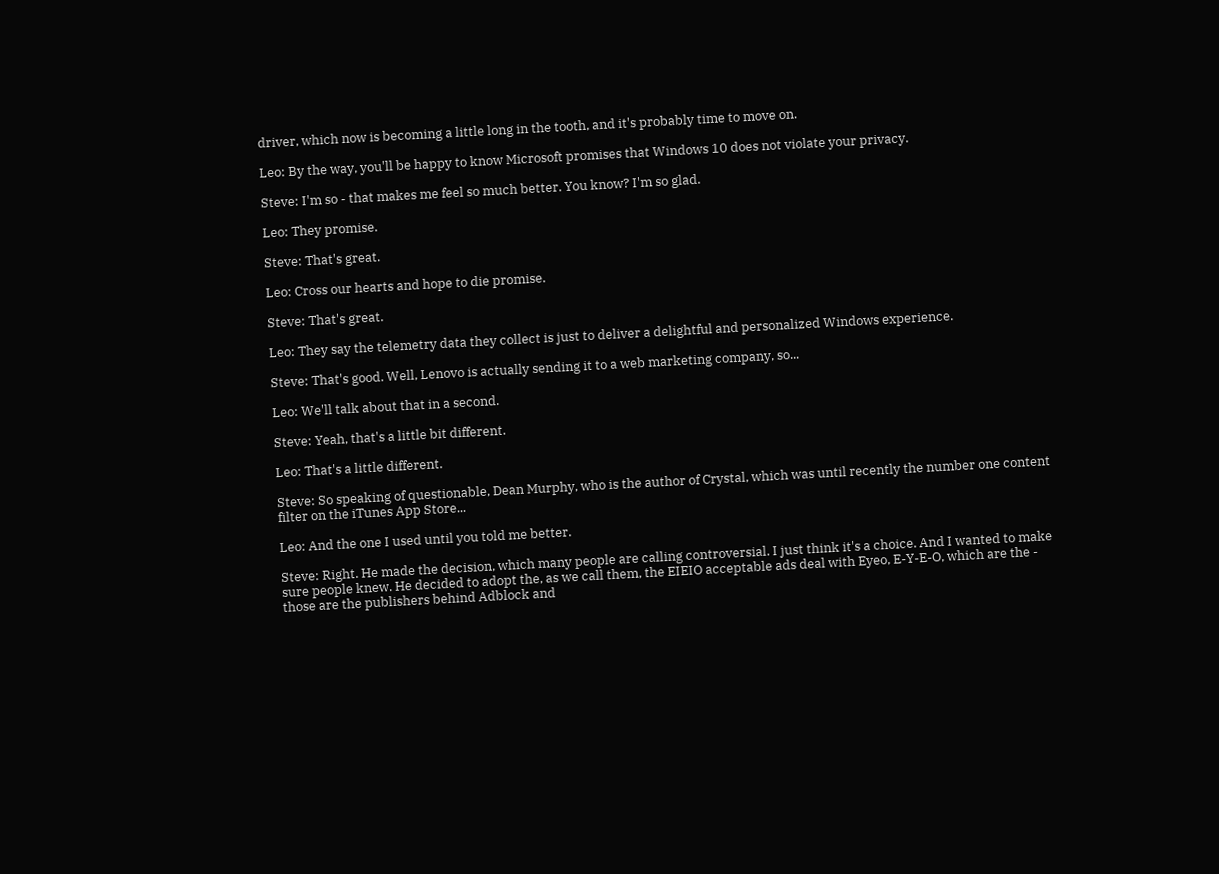driver, which now is becoming a little long in the tooth, and it's probably time to move on.

Leo: By the way, you'll be happy to know Microsoft promises that Windows 10 does not violate your privacy.

Steve: I'm so - that makes me feel so much better. You know? I'm so glad.

Leo: They promise.

Steve: That's great.

Leo: Cross our hearts and hope to die promise.

Steve: That's great.

Leo: They say the telemetry data they collect is just to deliver a delightful and personalized Windows experience.

Steve: That's good. Well, Lenovo is actually sending it to a web marketing company, so...

Leo: We'll talk about that in a second.

Steve: Yeah, that's a little bit different.

Leo: That's a little different.

Steve: So speaking of questionable, Dean Murphy, who is the author of Crystal, which was until recently the number one content filter on the iTunes App Store...

Leo: And the one I used until you told me better.

Steve: Right. He made the decision, which many people are calling controversial. I just think it's a choice. And I wanted to make sure people knew. He decided to adopt the, as we call them, the EIEIO acceptable ads deal with Eyeo, E-Y-E-O, which are the - those are the publishers behind Adblock and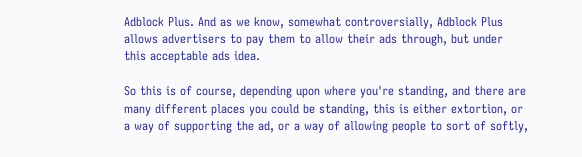Adblock Plus. And as we know, somewhat controversially, Adblock Plus allows advertisers to pay them to allow their ads through, but under this acceptable ads idea.

So this is of course, depending upon where you're standing, and there are many different places you could be standing, this is either extortion, or a way of supporting the ad, or a way of allowing people to sort of softly,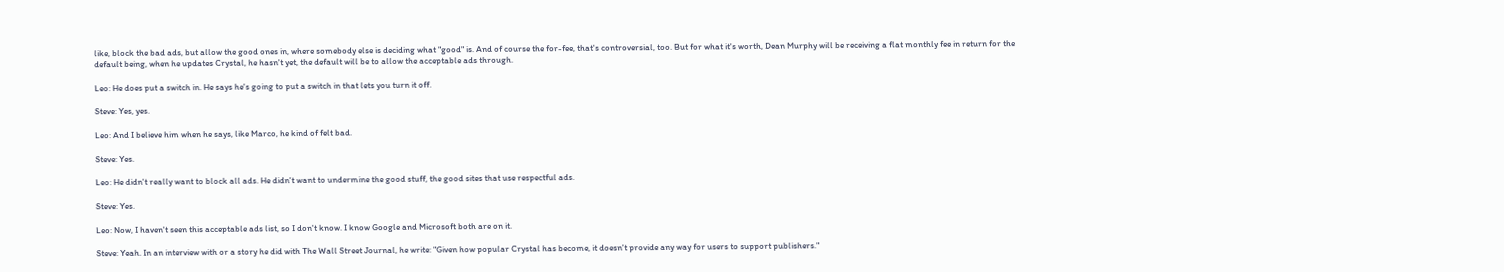like, block the bad ads, but allow the good ones in, where somebody else is deciding what "good" is. And of course the for-fee, that's controversial, too. But for what it's worth, Dean Murphy will be receiving a flat monthly fee in return for the default being, when he updates Crystal, he hasn't yet, the default will be to allow the acceptable ads through.

Leo: He does put a switch in. He says he's going to put a switch in that lets you turn it off.

Steve: Yes, yes.

Leo: And I believe him when he says, like Marco, he kind of felt bad.

Steve: Yes.

Leo: He didn't really want to block all ads. He didn't want to undermine the good stuff, the good sites that use respectful ads.

Steve: Yes.

Leo: Now, I haven't seen this acceptable ads list, so I don't know. I know Google and Microsoft both are on it.

Steve: Yeah. In an interview with or a story he did with The Wall Street Journal, he write: "Given how popular Crystal has become, it doesn't provide any way for users to support publishers."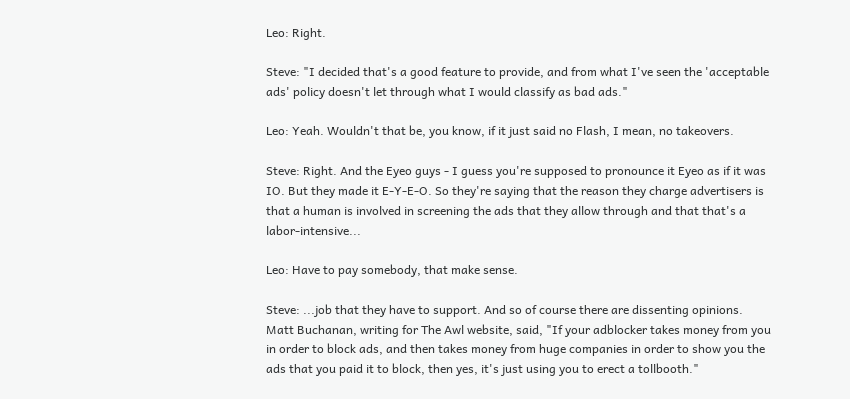Leo: Right.

Steve: "I decided that's a good feature to provide, and from what I've seen the 'acceptable ads' policy doesn't let through what I would classify as bad ads."

Leo: Yeah. Wouldn't that be, you know, if it just said no Flash, I mean, no takeovers.

Steve: Right. And the Eyeo guys - I guess you're supposed to pronounce it Eyeo as if it was IO. But they made it E-Y-E-O. So they're saying that the reason they charge advertisers is that a human is involved in screening the ads that they allow through and that that's a labor-intensive...

Leo: Have to pay somebody, that make sense.

Steve: ...job that they have to support. And so of course there are dissenting opinions. Matt Buchanan, writing for The Awl website, said, "If your adblocker takes money from you in order to block ads, and then takes money from huge companies in order to show you the ads that you paid it to block, then yes, it's just using you to erect a tollbooth."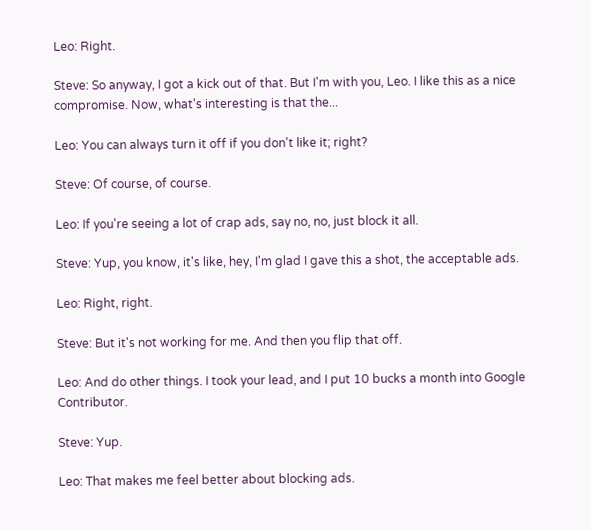Leo: Right.

Steve: So anyway, I got a kick out of that. But I'm with you, Leo. I like this as a nice compromise. Now, what's interesting is that the...

Leo: You can always turn it off if you don't like it; right?

Steve: Of course, of course.

Leo: If you're seeing a lot of crap ads, say no, no, just block it all.

Steve: Yup, you know, it's like, hey, I'm glad I gave this a shot, the acceptable ads.

Leo: Right, right.

Steve: But it's not working for me. And then you flip that off.

Leo: And do other things. I took your lead, and I put 10 bucks a month into Google Contributor.

Steve: Yup.

Leo: That makes me feel better about blocking ads.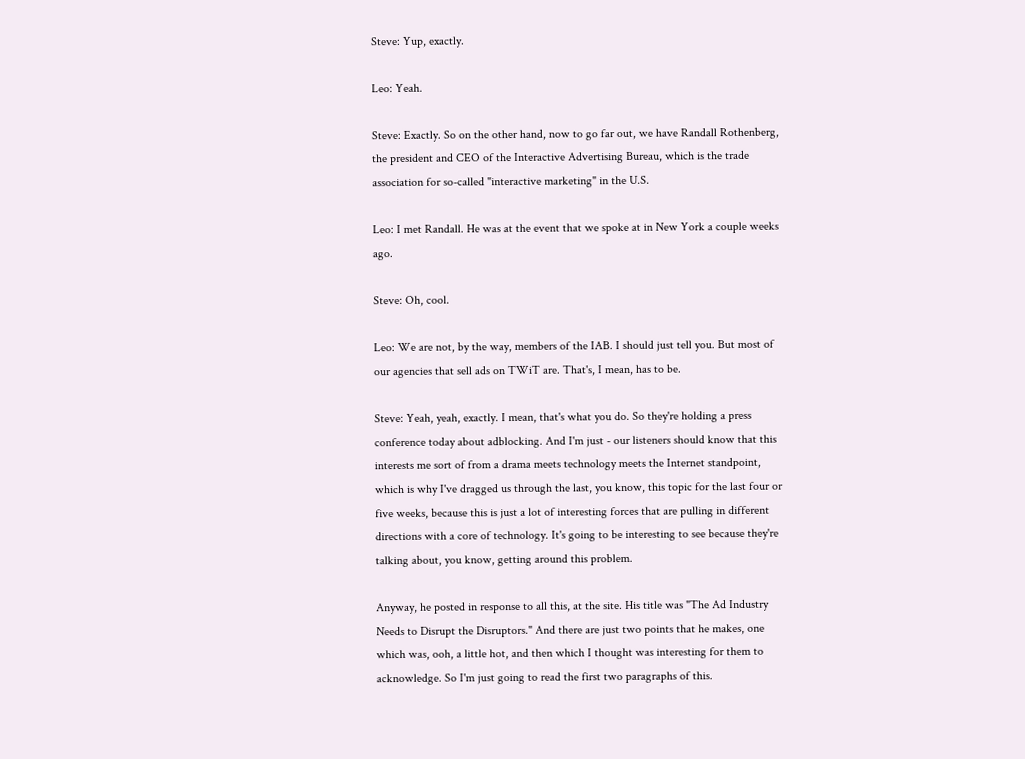Steve: Yup, exactly.

Leo: Yeah.

Steve: Exactly. So on the other hand, now to go far out, we have Randall Rothenberg, the president and CEO of the Interactive Advertising Bureau, which is the trade association for so-called "interactive marketing" in the U.S.

Leo: I met Randall. He was at the event that we spoke at in New York a couple weeks ago.

Steve: Oh, cool.

Leo: We are not, by the way, members of the IAB. I should just tell you. But most of our agencies that sell ads on TWiT are. That's, I mean, has to be.

Steve: Yeah, yeah, exactly. I mean, that's what you do. So they're holding a press conference today about adblocking. And I'm just - our listeners should know that this interests me sort of from a drama meets technology meets the Internet standpoint, which is why I've dragged us through the last, you know, this topic for the last four or five weeks, because this is just a lot of interesting forces that are pulling in different directions with a core of technology. It's going to be interesting to see because they're talking about, you know, getting around this problem.

Anyway, he posted in response to all this, at the site. His title was "The Ad Industry Needs to Disrupt the Disruptors." And there are just two points that he makes, one which was, ooh, a little hot, and then which I thought was interesting for them to acknowledge. So I'm just going to read the first two paragraphs of this.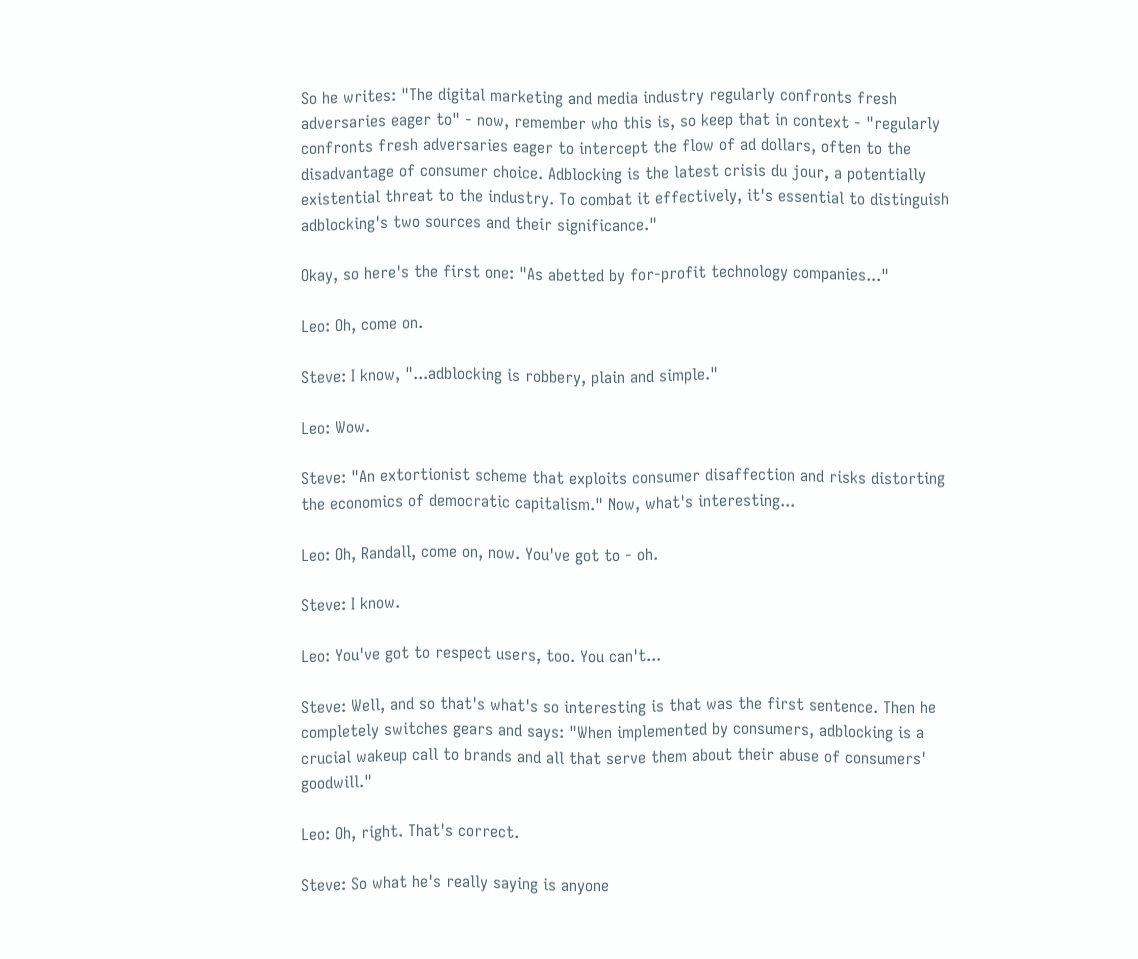So he writes: "The digital marketing and media industry regularly confronts fresh adversaries eager to" - now, remember who this is, so keep that in context - "regularly confronts fresh adversaries eager to intercept the flow of ad dollars, often to the disadvantage of consumer choice. Adblocking is the latest crisis du jour, a potentially existential threat to the industry. To combat it effectively, it's essential to distinguish adblocking's two sources and their significance."

Okay, so here's the first one: "As abetted by for-profit technology companies..."

Leo: Oh, come on.

Steve: I know, "...adblocking is robbery, plain and simple."

Leo: Wow.

Steve: "An extortionist scheme that exploits consumer disaffection and risks distorting the economics of democratic capitalism." Now, what's interesting...

Leo: Oh, Randall, come on, now. You've got to - oh.

Steve: I know.

Leo: You've got to respect users, too. You can't...

Steve: Well, and so that's what's so interesting is that was the first sentence. Then he completely switches gears and says: "When implemented by consumers, adblocking is a crucial wakeup call to brands and all that serve them about their abuse of consumers' goodwill."

Leo: Oh, right. That's correct.

Steve: So what he's really saying is anyone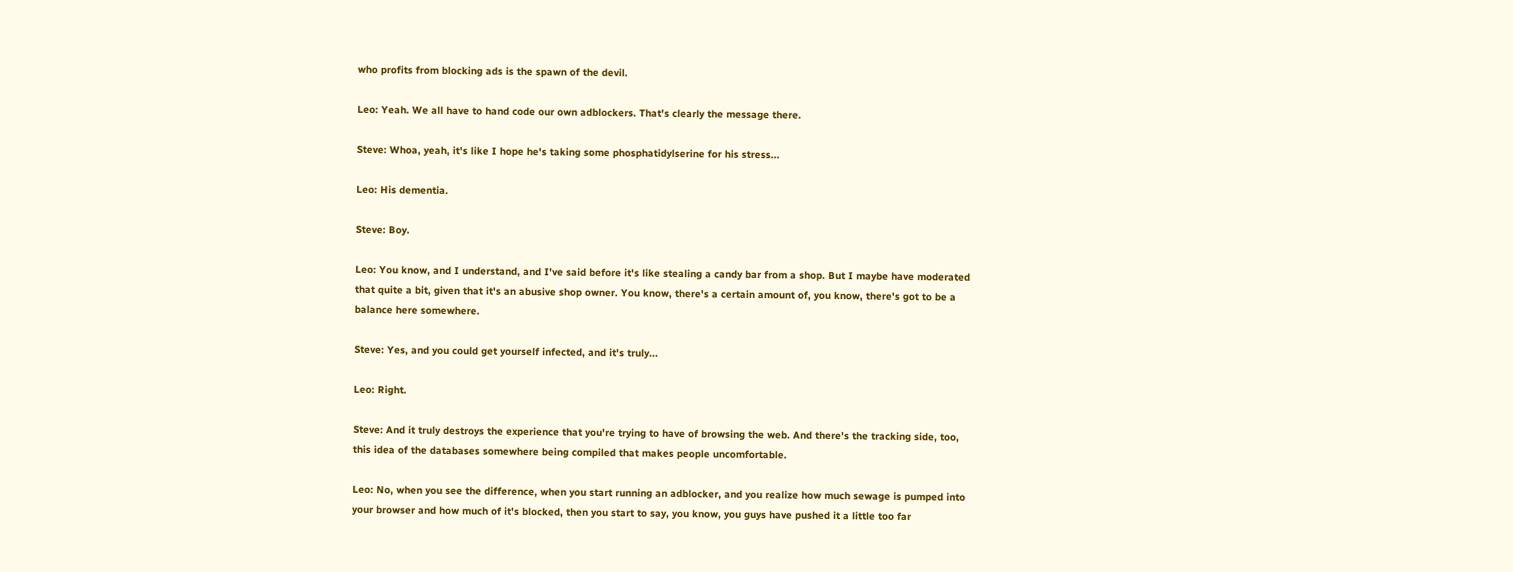who profits from blocking ads is the spawn of the devil.

Leo: Yeah. We all have to hand code our own adblockers. That's clearly the message there.

Steve: Whoa, yeah, it's like I hope he's taking some phosphatidylserine for his stress...

Leo: His dementia.

Steve: Boy.

Leo: You know, and I understand, and I've said before it's like stealing a candy bar from a shop. But I maybe have moderated that quite a bit, given that it's an abusive shop owner. You know, there's a certain amount of, you know, there's got to be a balance here somewhere.

Steve: Yes, and you could get yourself infected, and it's truly...

Leo: Right.

Steve: And it truly destroys the experience that you're trying to have of browsing the web. And there's the tracking side, too, this idea of the databases somewhere being compiled that makes people uncomfortable.

Leo: No, when you see the difference, when you start running an adblocker, and you realize how much sewage is pumped into your browser and how much of it's blocked, then you start to say, you know, you guys have pushed it a little too far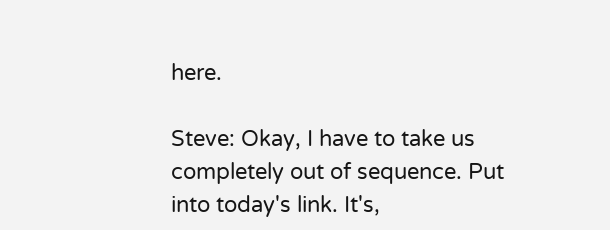here.

Steve: Okay, I have to take us completely out of sequence. Put into today's link. It's,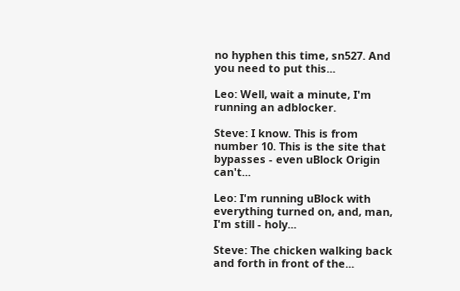no hyphen this time, sn527. And you need to put this...

Leo: Well, wait a minute, I'm running an adblocker.

Steve: I know. This is from number 10. This is the site that bypasses - even uBlock Origin can't...

Leo: I'm running uBlock with everything turned on, and, man, I'm still - holy...

Steve: The chicken walking back and forth in front of the...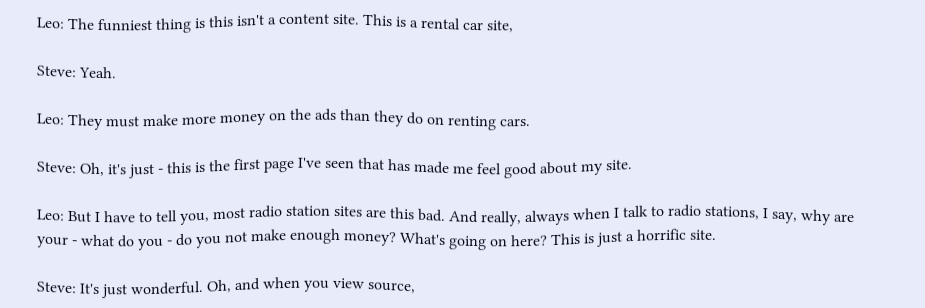Leo: The funniest thing is this isn't a content site. This is a rental car site,

Steve: Yeah.

Leo: They must make more money on the ads than they do on renting cars.

Steve: Oh, it's just - this is the first page I've seen that has made me feel good about my site.

Leo: But I have to tell you, most radio station sites are this bad. And really, always when I talk to radio stations, I say, why are your - what do you - do you not make enough money? What's going on here? This is just a horrific site.

Steve: It's just wonderful. Oh, and when you view source,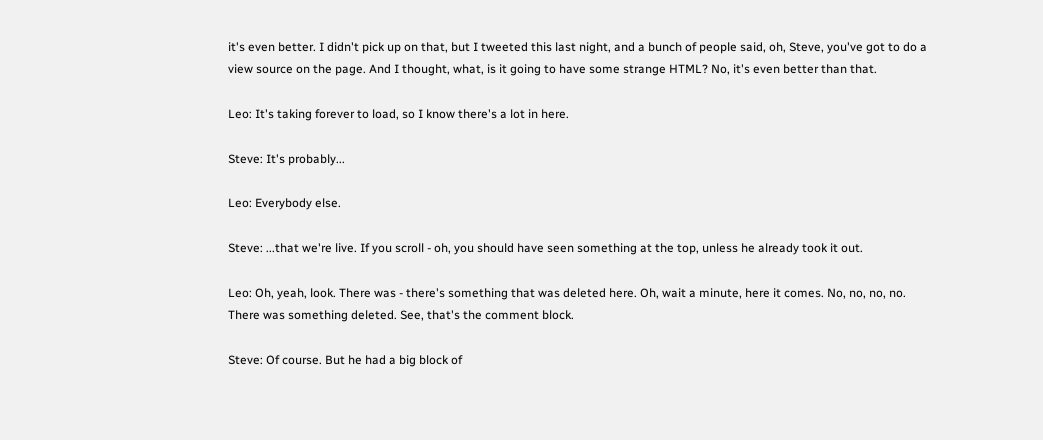it's even better. I didn't pick up on that, but I tweeted this last night, and a bunch of people said, oh, Steve, you've got to do a view source on the page. And I thought, what, is it going to have some strange HTML? No, it's even better than that.

Leo: It's taking forever to load, so I know there's a lot in here.

Steve: It's probably...

Leo: Everybody else.

Steve: ...that we're live. If you scroll - oh, you should have seen something at the top, unless he already took it out.

Leo: Oh, yeah, look. There was - there's something that was deleted here. Oh, wait a minute, here it comes. No, no, no, no. There was something deleted. See, that's the comment block.

Steve: Of course. But he had a big block of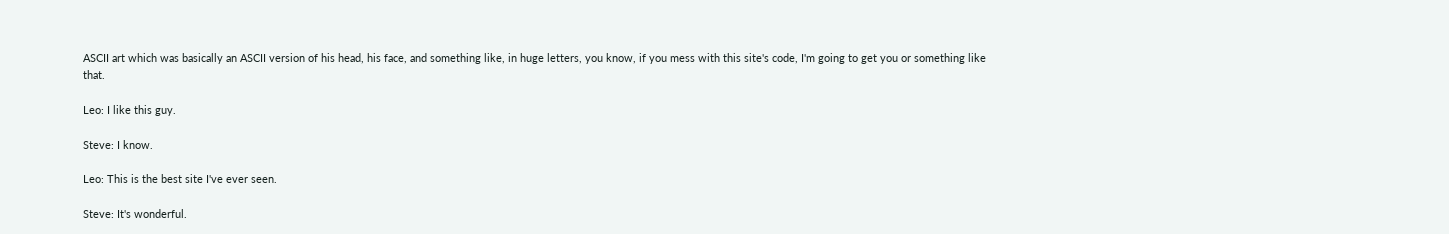ASCII art which was basically an ASCII version of his head, his face, and something like, in huge letters, you know, if you mess with this site's code, I'm going to get you or something like that.

Leo: I like this guy.

Steve: I know.

Leo: This is the best site I've ever seen.

Steve: It's wonderful.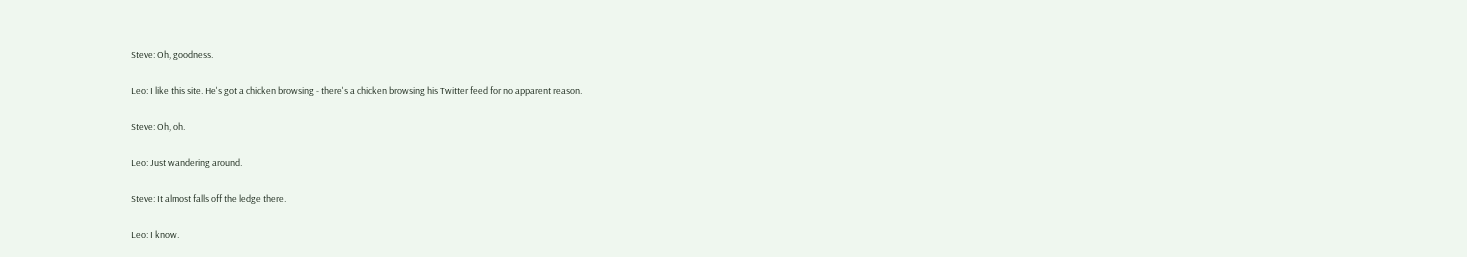Steve: Oh, goodness.

Leo: I like this site. He's got a chicken browsing - there's a chicken browsing his Twitter feed for no apparent reason.

Steve: Oh, oh.

Leo: Just wandering around.

Steve: It almost falls off the ledge there.

Leo: I know.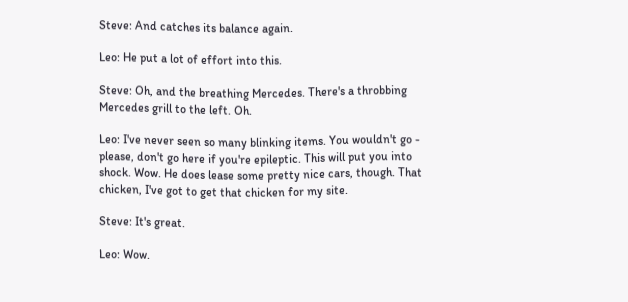Steve: And catches its balance again.

Leo: He put a lot of effort into this.

Steve: Oh, and the breathing Mercedes. There's a throbbing Mercedes grill to the left. Oh.

Leo: I've never seen so many blinking items. You wouldn't go - please, don't go here if you're epileptic. This will put you into shock. Wow. He does lease some pretty nice cars, though. That chicken, I've got to get that chicken for my site.

Steve: It's great.

Leo: Wow.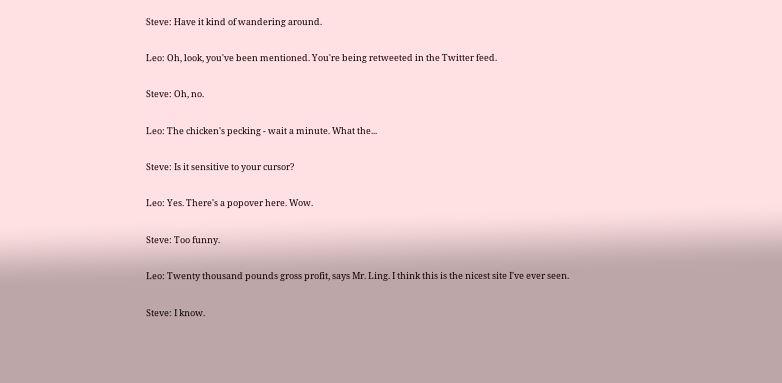Steve: Have it kind of wandering around.

Leo: Oh, look, you've been mentioned. You're being retweeted in the Twitter feed.

Steve: Oh, no.

Leo: The chicken's pecking - wait a minute. What the...

Steve: Is it sensitive to your cursor?

Leo: Yes. There's a popover here. Wow.

Steve: Too funny.

Leo: Twenty thousand pounds gross profit, says Mr. Ling. I think this is the nicest site I've ever seen.

Steve: I know.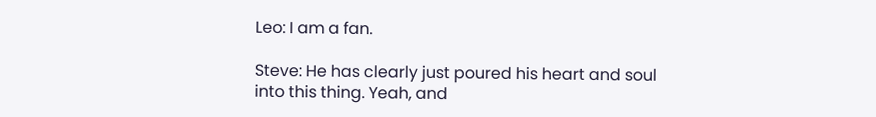Leo: I am a fan.

Steve: He has clearly just poured his heart and soul into this thing. Yeah, and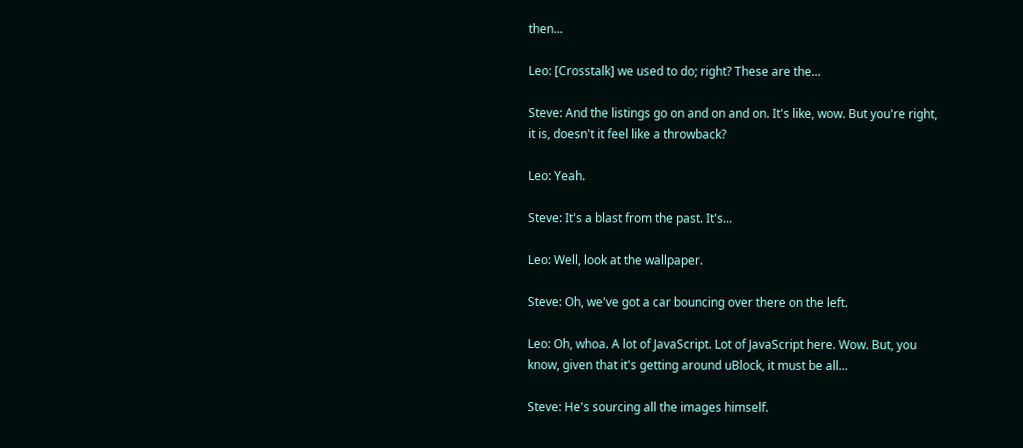then...

Leo: [Crosstalk] we used to do; right? These are the...

Steve: And the listings go on and on and on. It's like, wow. But you're right, it is, doesn't it feel like a throwback?

Leo: Yeah.

Steve: It's a blast from the past. It's...

Leo: Well, look at the wallpaper.

Steve: Oh, we've got a car bouncing over there on the left.

Leo: Oh, whoa. A lot of JavaScript. Lot of JavaScript here. Wow. But, you know, given that it's getting around uBlock, it must be all...

Steve: He's sourcing all the images himself.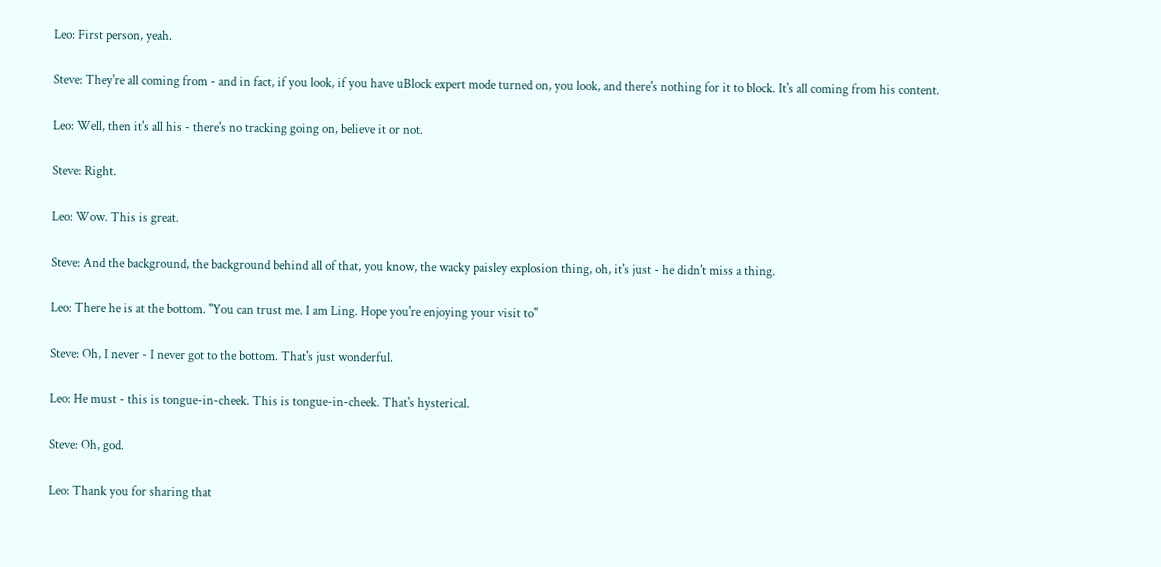Leo: First person, yeah.

Steve: They're all coming from - and in fact, if you look, if you have uBlock expert mode turned on, you look, and there's nothing for it to block. It's all coming from his content.

Leo: Well, then it's all his - there's no tracking going on, believe it or not.

Steve: Right.

Leo: Wow. This is great.

Steve: And the background, the background behind all of that, you know, the wacky paisley explosion thing, oh, it's just - he didn't miss a thing.

Leo: There he is at the bottom. "You can trust me. I am Ling. Hope you're enjoying your visit to"

Steve: Oh, I never - I never got to the bottom. That's just wonderful.

Leo: He must - this is tongue-in-cheek. This is tongue-in-cheek. That's hysterical.

Steve: Oh, god.

Leo: Thank you for sharing that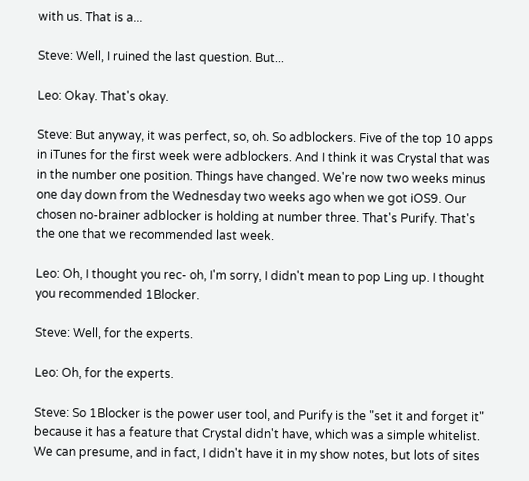with us. That is a...

Steve: Well, I ruined the last question. But...

Leo: Okay. That's okay.

Steve: But anyway, it was perfect, so, oh. So adblockers. Five of the top 10 apps in iTunes for the first week were adblockers. And I think it was Crystal that was in the number one position. Things have changed. We're now two weeks minus one day down from the Wednesday two weeks ago when we got iOS9. Our chosen no-brainer adblocker is holding at number three. That's Purify. That's the one that we recommended last week.

Leo: Oh, I thought you rec- oh, I'm sorry, I didn't mean to pop Ling up. I thought you recommended 1Blocker.

Steve: Well, for the experts.

Leo: Oh, for the experts.

Steve: So 1Blocker is the power user tool, and Purify is the "set it and forget it" because it has a feature that Crystal didn't have, which was a simple whitelist. We can presume, and in fact, I didn't have it in my show notes, but lots of sites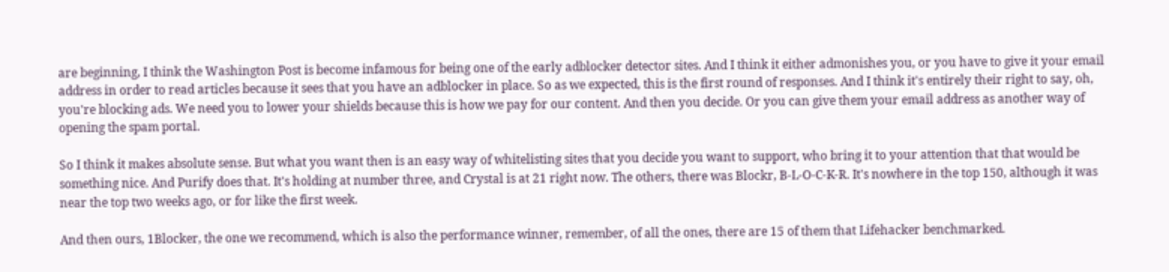are beginning, I think the Washington Post is become infamous for being one of the early adblocker detector sites. And I think it either admonishes you, or you have to give it your email address in order to read articles because it sees that you have an adblocker in place. So as we expected, this is the first round of responses. And I think it's entirely their right to say, oh, you're blocking ads. We need you to lower your shields because this is how we pay for our content. And then you decide. Or you can give them your email address as another way of opening the spam portal.

So I think it makes absolute sense. But what you want then is an easy way of whitelisting sites that you decide you want to support, who bring it to your attention that that would be something nice. And Purify does that. It's holding at number three, and Crystal is at 21 right now. The others, there was Blockr, B-L-O-C-K-R. It's nowhere in the top 150, although it was near the top two weeks ago, or for like the first week.

And then ours, 1Blocker, the one we recommend, which is also the performance winner, remember, of all the ones, there are 15 of them that Lifehacker benchmarked.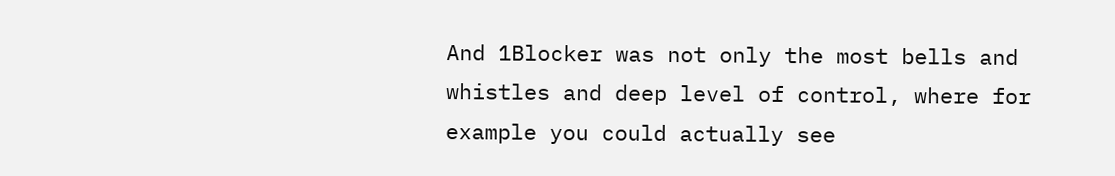And 1Blocker was not only the most bells and whistles and deep level of control, where for example you could actually see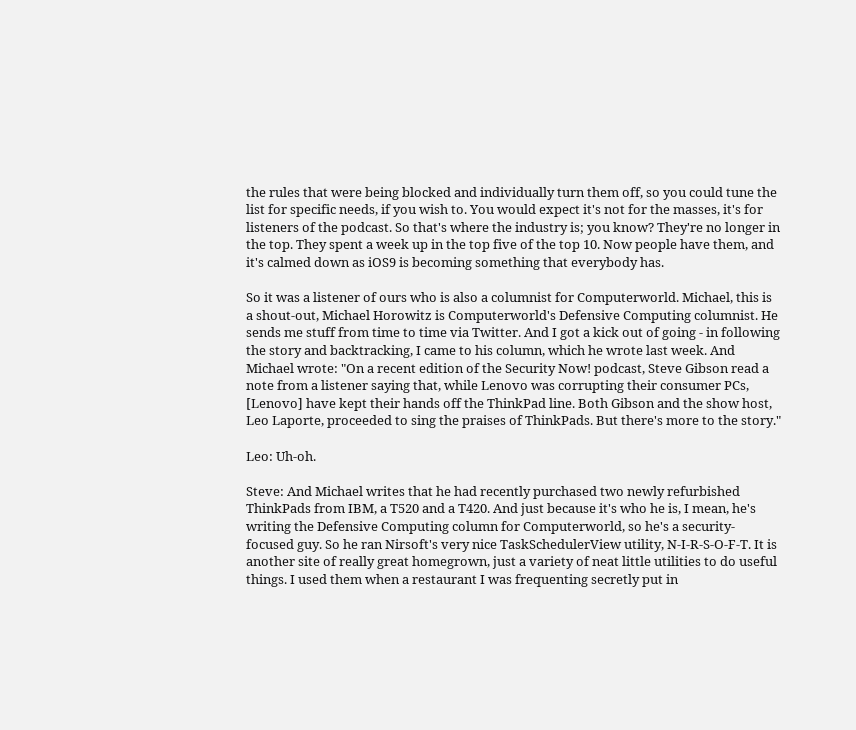the rules that were being blocked and individually turn them off, so you could tune the list for specific needs, if you wish to. You would expect it's not for the masses, it's for listeners of the podcast. So that's where the industry is; you know? They're no longer in the top. They spent a week up in the top five of the top 10. Now people have them, and it's calmed down as iOS9 is becoming something that everybody has.

So it was a listener of ours who is also a columnist for Computerworld. Michael, this is a shout-out, Michael Horowitz is Computerworld's Defensive Computing columnist. He sends me stuff from time to time via Twitter. And I got a kick out of going - in following the story and backtracking, I came to his column, which he wrote last week. And Michael wrote: "On a recent edition of the Security Now! podcast, Steve Gibson read a note from a listener saying that, while Lenovo was corrupting their consumer PCs, [Lenovo] have kept their hands off the ThinkPad line. Both Gibson and the show host, Leo Laporte, proceeded to sing the praises of ThinkPads. But there's more to the story."

Leo: Uh-oh.

Steve: And Michael writes that he had recently purchased two newly refurbished ThinkPads from IBM, a T520 and a T420. And just because it's who he is, I mean, he's writing the Defensive Computing column for Computerworld, so he's a security-focused guy. So he ran Nirsoft's very nice TaskSchedulerView utility, N-I-R-S-O-F-T. It is another site of really great homegrown, just a variety of neat little utilities to do useful things. I used them when a restaurant I was frequenting secretly put in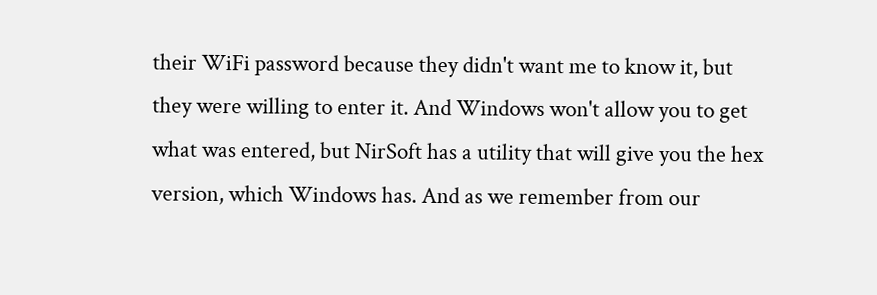their WiFi password because they didn't want me to know it, but they were willing to enter it. And Windows won't allow you to get what was entered, but NirSoft has a utility that will give you the hex version, which Windows has. And as we remember from our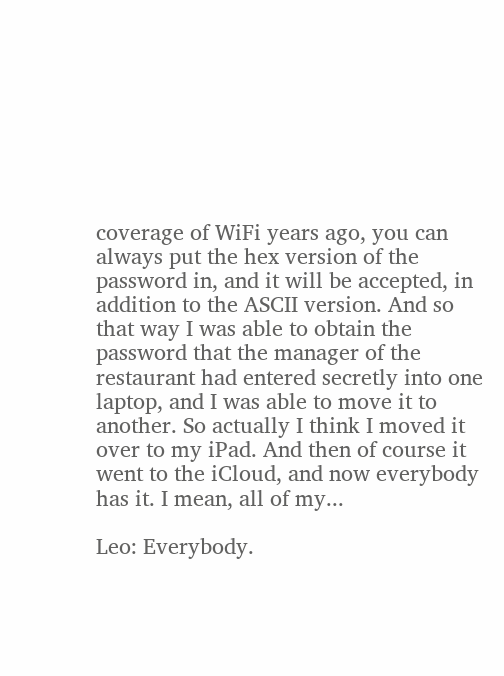coverage of WiFi years ago, you can always put the hex version of the password in, and it will be accepted, in addition to the ASCII version. And so that way I was able to obtain the password that the manager of the restaurant had entered secretly into one laptop, and I was able to move it to another. So actually I think I moved it over to my iPad. And then of course it went to the iCloud, and now everybody has it. I mean, all of my...

Leo: Everybody.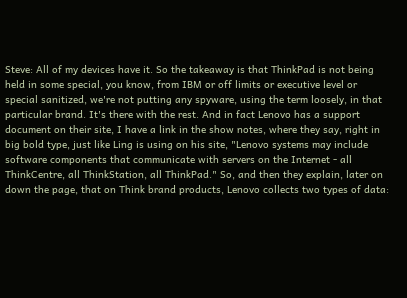Steve: All of my devices have it. So the takeaway is that ThinkPad is not being held in some special, you know, from IBM or off limits or executive level or special sanitized, we're not putting any spyware, using the term loosely, in that particular brand. It's there with the rest. And in fact Lenovo has a support document on their site, I have a link in the show notes, where they say, right in big bold type, just like Ling is using on his site, "Lenovo systems may include software components that communicate with servers on the Internet - all ThinkCentre, all ThinkStation, all ThinkPad." So, and then they explain, later on down the page, that on Think brand products, Lenovo collects two types of data: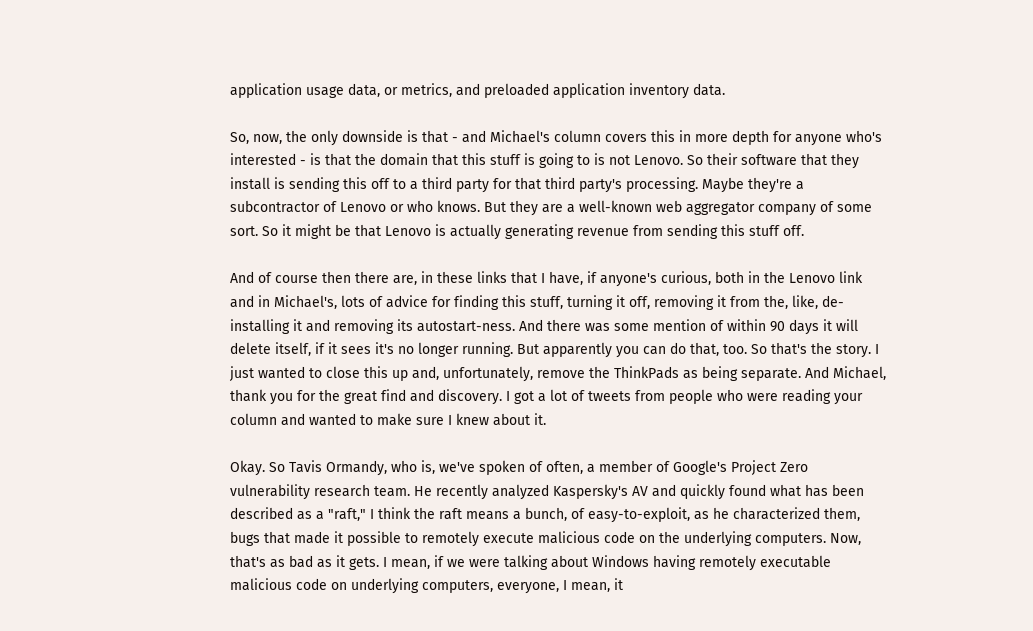application usage data, or metrics, and preloaded application inventory data.

So, now, the only downside is that - and Michael's column covers this in more depth for anyone who's interested - is that the domain that this stuff is going to is not Lenovo. So their software that they install is sending this off to a third party for that third party's processing. Maybe they're a subcontractor of Lenovo or who knows. But they are a well-known web aggregator company of some sort. So it might be that Lenovo is actually generating revenue from sending this stuff off.

And of course then there are, in these links that I have, if anyone's curious, both in the Lenovo link and in Michael's, lots of advice for finding this stuff, turning it off, removing it from the, like, de-installing it and removing its autostart-ness. And there was some mention of within 90 days it will delete itself, if it sees it's no longer running. But apparently you can do that, too. So that's the story. I just wanted to close this up and, unfortunately, remove the ThinkPads as being separate. And Michael, thank you for the great find and discovery. I got a lot of tweets from people who were reading your column and wanted to make sure I knew about it.

Okay. So Tavis Ormandy, who is, we've spoken of often, a member of Google's Project Zero vulnerability research team. He recently analyzed Kaspersky's AV and quickly found what has been described as a "raft," I think the raft means a bunch, of easy-to-exploit, as he characterized them, bugs that made it possible to remotely execute malicious code on the underlying computers. Now, that's as bad as it gets. I mean, if we were talking about Windows having remotely executable malicious code on underlying computers, everyone, I mean, it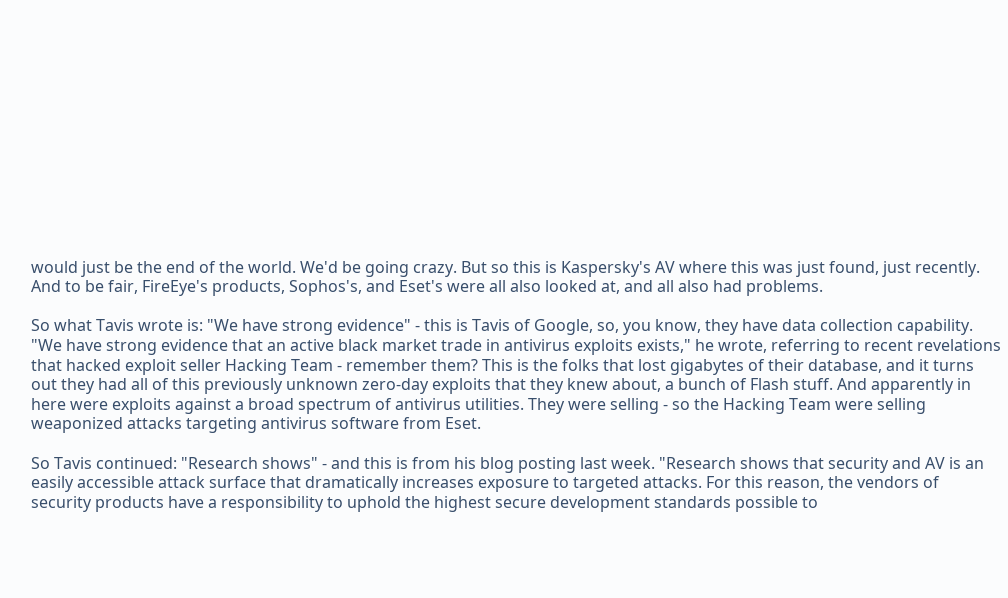would just be the end of the world. We'd be going crazy. But so this is Kaspersky's AV where this was just found, just recently. And to be fair, FireEye's products, Sophos's, and Eset's were all also looked at, and all also had problems.

So what Tavis wrote is: "We have strong evidence" - this is Tavis of Google, so, you know, they have data collection capability. "We have strong evidence that an active black market trade in antivirus exploits exists," he wrote, referring to recent revelations that hacked exploit seller Hacking Team - remember them? This is the folks that lost gigabytes of their database, and it turns out they had all of this previously unknown zero-day exploits that they knew about, a bunch of Flash stuff. And apparently in here were exploits against a broad spectrum of antivirus utilities. They were selling - so the Hacking Team were selling weaponized attacks targeting antivirus software from Eset.

So Tavis continued: "Research shows" - and this is from his blog posting last week. "Research shows that security and AV is an easily accessible attack surface that dramatically increases exposure to targeted attacks. For this reason, the vendors of security products have a responsibility to uphold the highest secure development standards possible to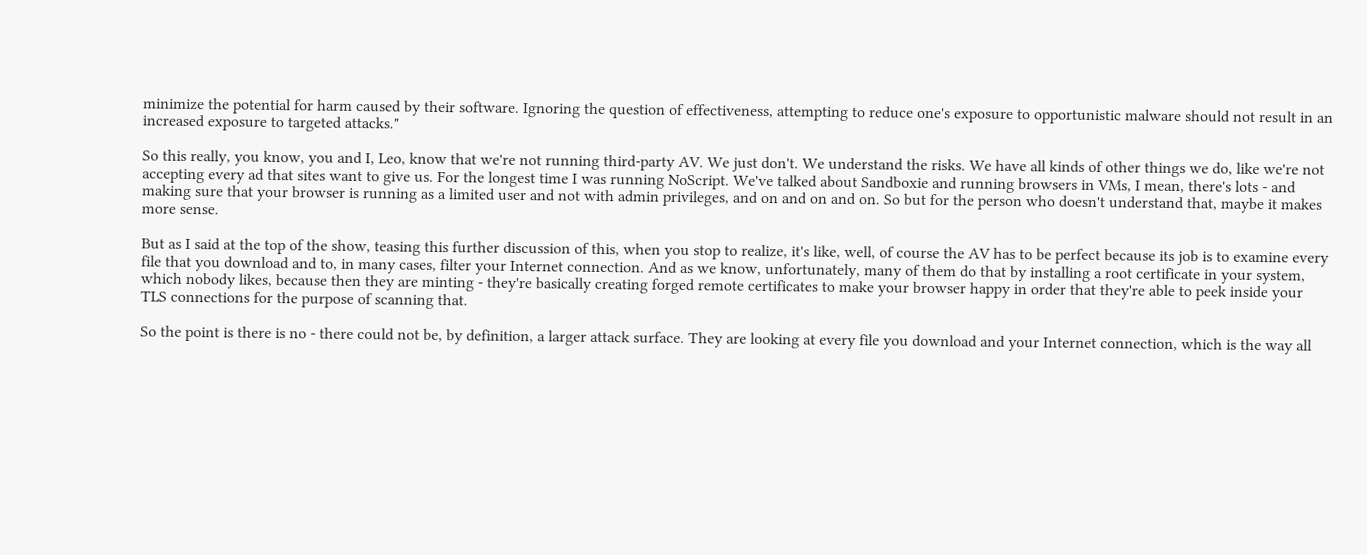minimize the potential for harm caused by their software. Ignoring the question of effectiveness, attempting to reduce one's exposure to opportunistic malware should not result in an increased exposure to targeted attacks."

So this really, you know, you and I, Leo, know that we're not running third-party AV. We just don't. We understand the risks. We have all kinds of other things we do, like we're not accepting every ad that sites want to give us. For the longest time I was running NoScript. We've talked about Sandboxie and running browsers in VMs, I mean, there's lots - and making sure that your browser is running as a limited user and not with admin privileges, and on and on and on. So but for the person who doesn't understand that, maybe it makes more sense.

But as I said at the top of the show, teasing this further discussion of this, when you stop to realize, it's like, well, of course the AV has to be perfect because its job is to examine every file that you download and to, in many cases, filter your Internet connection. And as we know, unfortunately, many of them do that by installing a root certificate in your system, which nobody likes, because then they are minting - they're basically creating forged remote certificates to make your browser happy in order that they're able to peek inside your TLS connections for the purpose of scanning that.

So the point is there is no - there could not be, by definition, a larger attack surface. They are looking at every file you download and your Internet connection, which is the way all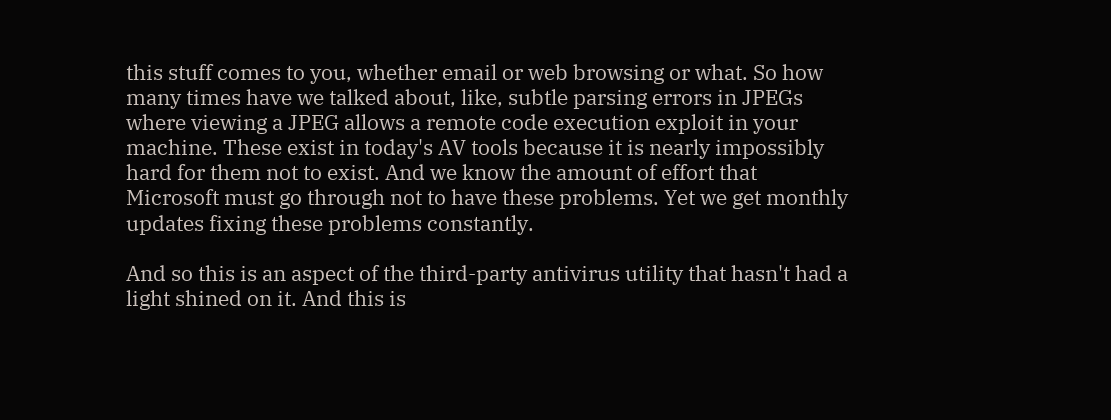this stuff comes to you, whether email or web browsing or what. So how many times have we talked about, like, subtle parsing errors in JPEGs where viewing a JPEG allows a remote code execution exploit in your machine. These exist in today's AV tools because it is nearly impossibly hard for them not to exist. And we know the amount of effort that Microsoft must go through not to have these problems. Yet we get monthly updates fixing these problems constantly.

And so this is an aspect of the third-party antivirus utility that hasn't had a light shined on it. And this is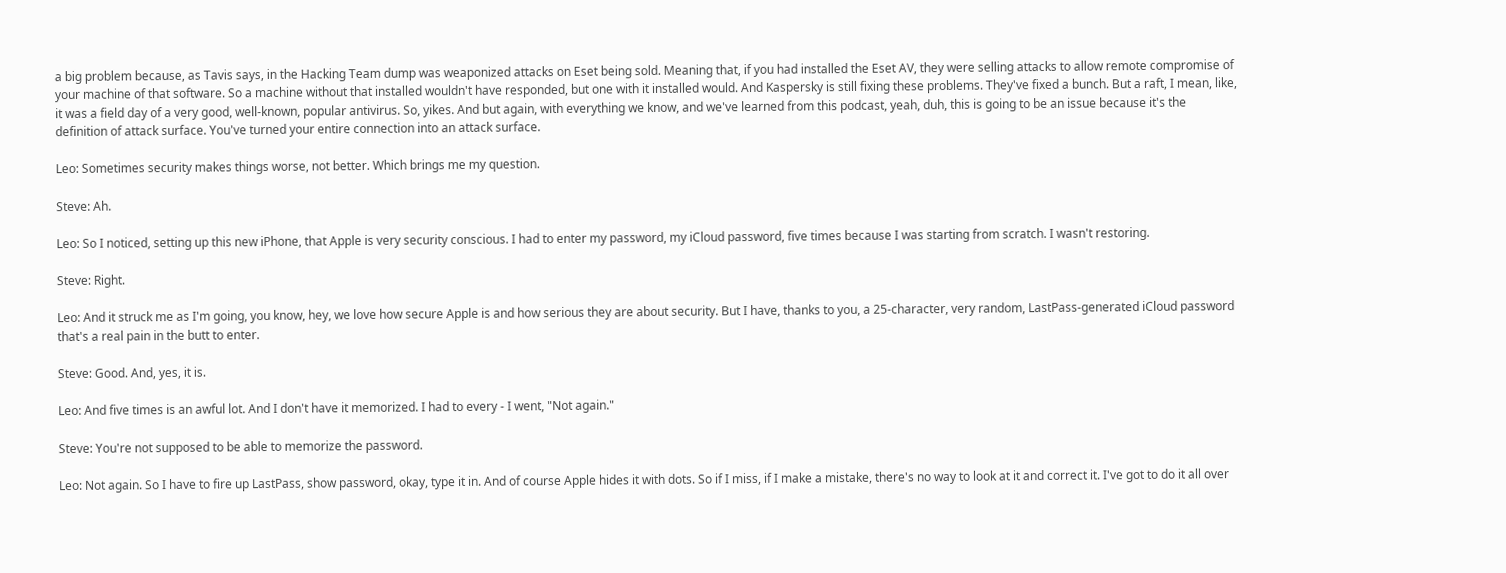a big problem because, as Tavis says, in the Hacking Team dump was weaponized attacks on Eset being sold. Meaning that, if you had installed the Eset AV, they were selling attacks to allow remote compromise of your machine of that software. So a machine without that installed wouldn't have responded, but one with it installed would. And Kaspersky is still fixing these problems. They've fixed a bunch. But a raft, I mean, like, it was a field day of a very good, well-known, popular antivirus. So, yikes. And but again, with everything we know, and we've learned from this podcast, yeah, duh, this is going to be an issue because it's the definition of attack surface. You've turned your entire connection into an attack surface.

Leo: Sometimes security makes things worse, not better. Which brings me my question.

Steve: Ah.

Leo: So I noticed, setting up this new iPhone, that Apple is very security conscious. I had to enter my password, my iCloud password, five times because I was starting from scratch. I wasn't restoring.

Steve: Right.

Leo: And it struck me as I'm going, you know, hey, we love how secure Apple is and how serious they are about security. But I have, thanks to you, a 25-character, very random, LastPass-generated iCloud password that's a real pain in the butt to enter.

Steve: Good. And, yes, it is.

Leo: And five times is an awful lot. And I don't have it memorized. I had to every - I went, "Not again."

Steve: You're not supposed to be able to memorize the password.

Leo: Not again. So I have to fire up LastPass, show password, okay, type it in. And of course Apple hides it with dots. So if I miss, if I make a mistake, there's no way to look at it and correct it. I've got to do it all over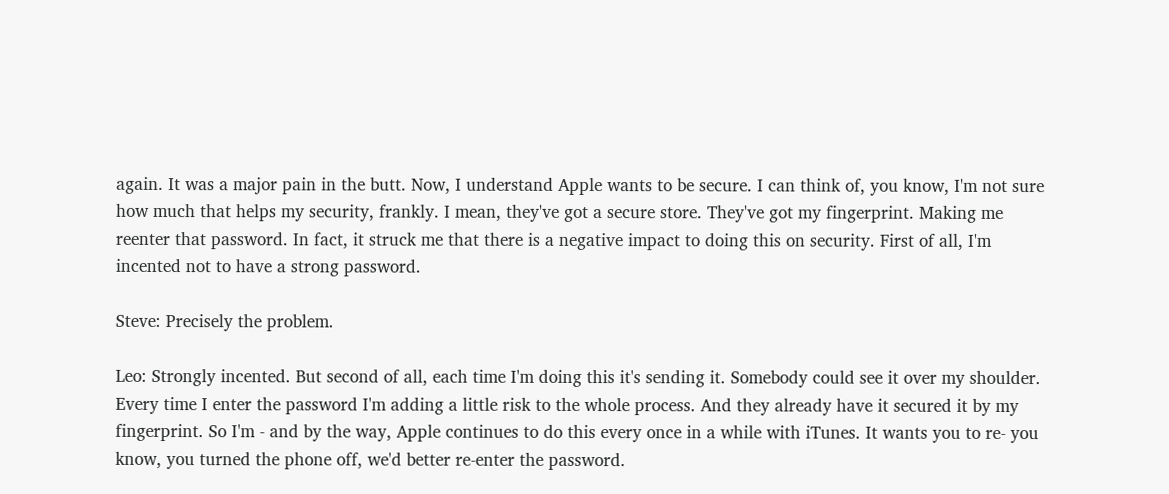again. It was a major pain in the butt. Now, I understand Apple wants to be secure. I can think of, you know, I'm not sure how much that helps my security, frankly. I mean, they've got a secure store. They've got my fingerprint. Making me reenter that password. In fact, it struck me that there is a negative impact to doing this on security. First of all, I'm incented not to have a strong password.

Steve: Precisely the problem.

Leo: Strongly incented. But second of all, each time I'm doing this it's sending it. Somebody could see it over my shoulder. Every time I enter the password I'm adding a little risk to the whole process. And they already have it secured it by my fingerprint. So I'm - and by the way, Apple continues to do this every once in a while with iTunes. It wants you to re- you know, you turned the phone off, we'd better re-enter the password.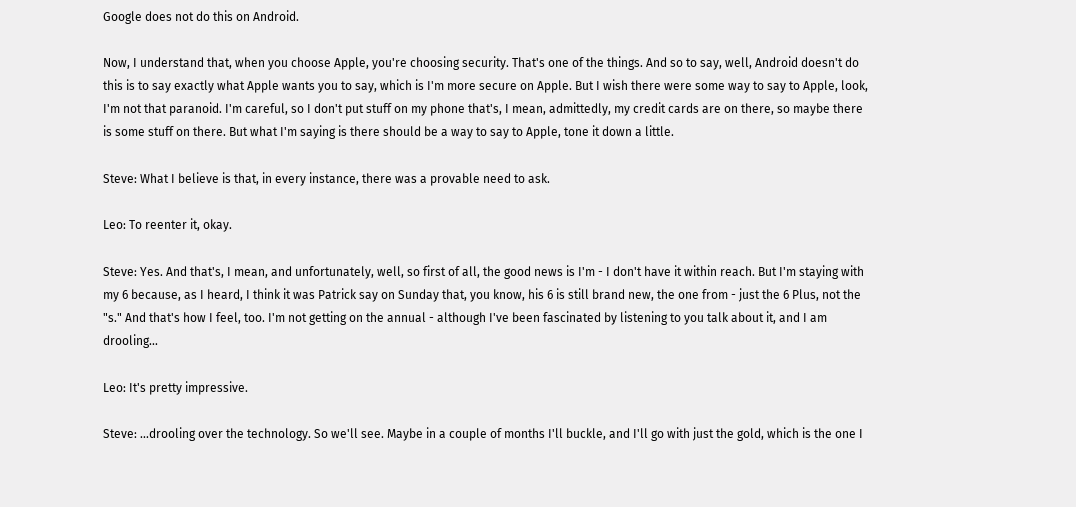Google does not do this on Android.

Now, I understand that, when you choose Apple, you're choosing security. That's one of the things. And so to say, well, Android doesn't do this is to say exactly what Apple wants you to say, which is I'm more secure on Apple. But I wish there were some way to say to Apple, look, I'm not that paranoid. I'm careful, so I don't put stuff on my phone that's, I mean, admittedly, my credit cards are on there, so maybe there is some stuff on there. But what I'm saying is there should be a way to say to Apple, tone it down a little.

Steve: What I believe is that, in every instance, there was a provable need to ask.

Leo: To reenter it, okay.

Steve: Yes. And that's, I mean, and unfortunately, well, so first of all, the good news is I'm - I don't have it within reach. But I'm staying with my 6 because, as I heard, I think it was Patrick say on Sunday that, you know, his 6 is still brand new, the one from - just the 6 Plus, not the "s." And that's how I feel, too. I'm not getting on the annual - although I've been fascinated by listening to you talk about it, and I am drooling...

Leo: It's pretty impressive.

Steve: ...drooling over the technology. So we'll see. Maybe in a couple of months I'll buckle, and I'll go with just the gold, which is the one I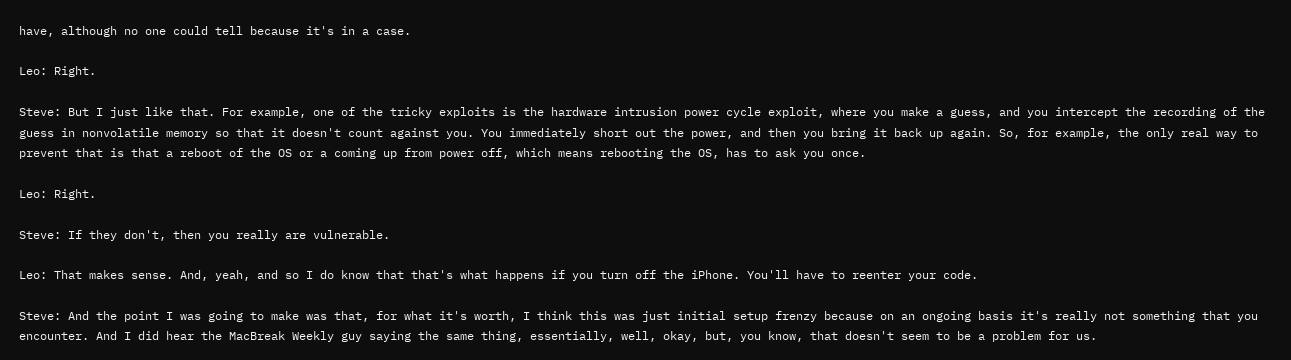have, although no one could tell because it's in a case.

Leo: Right.

Steve: But I just like that. For example, one of the tricky exploits is the hardware intrusion power cycle exploit, where you make a guess, and you intercept the recording of the guess in nonvolatile memory so that it doesn't count against you. You immediately short out the power, and then you bring it back up again. So, for example, the only real way to prevent that is that a reboot of the OS or a coming up from power off, which means rebooting the OS, has to ask you once.

Leo: Right.

Steve: If they don't, then you really are vulnerable.

Leo: That makes sense. And, yeah, and so I do know that that's what happens if you turn off the iPhone. You'll have to reenter your code.

Steve: And the point I was going to make was that, for what it's worth, I think this was just initial setup frenzy because on an ongoing basis it's really not something that you encounter. And I did hear the MacBreak Weekly guy saying the same thing, essentially, well, okay, but, you know, that doesn't seem to be a problem for us.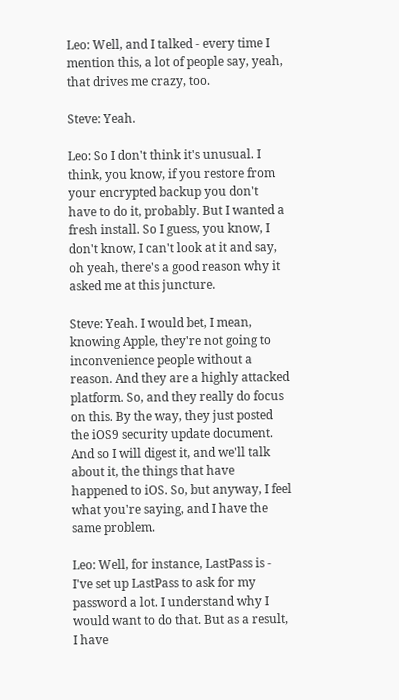Leo: Well, and I talked - every time I mention this, a lot of people say, yeah, that drives me crazy, too.

Steve: Yeah.

Leo: So I don't think it's unusual. I think, you know, if you restore from your encrypted backup you don't have to do it, probably. But I wanted a fresh install. So I guess, you know, I don't know, I can't look at it and say, oh yeah, there's a good reason why it asked me at this juncture.

Steve: Yeah. I would bet, I mean, knowing Apple, they're not going to inconvenience people without a reason. And they are a highly attacked platform. So, and they really do focus on this. By the way, they just posted the iOS9 security update document. And so I will digest it, and we'll talk about it, the things that have happened to iOS. So, but anyway, I feel what you're saying, and I have the same problem.

Leo: Well, for instance, LastPass is - I've set up LastPass to ask for my password a lot. I understand why I would want to do that. But as a result, I have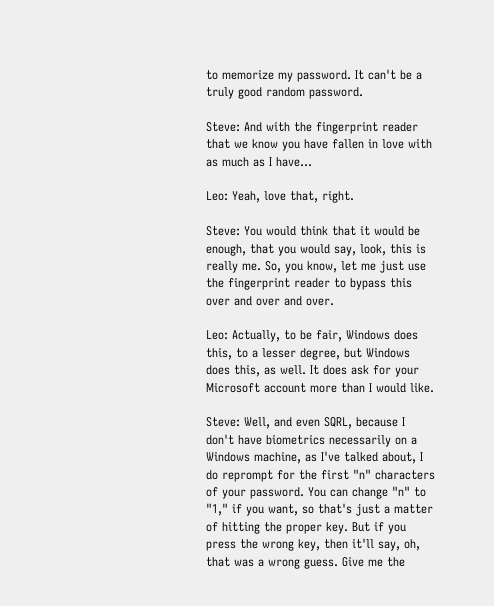to memorize my password. It can't be a truly good random password.

Steve: And with the fingerprint reader that we know you have fallen in love with as much as I have...

Leo: Yeah, love that, right.

Steve: You would think that it would be enough, that you would say, look, this is really me. So, you know, let me just use the fingerprint reader to bypass this over and over and over.

Leo: Actually, to be fair, Windows does this, to a lesser degree, but Windows does this, as well. It does ask for your Microsoft account more than I would like.

Steve: Well, and even SQRL, because I don't have biometrics necessarily on a Windows machine, as I've talked about, I do reprompt for the first "n" characters of your password. You can change "n" to "1," if you want, so that's just a matter of hitting the proper key. But if you press the wrong key, then it'll say, oh, that was a wrong guess. Give me the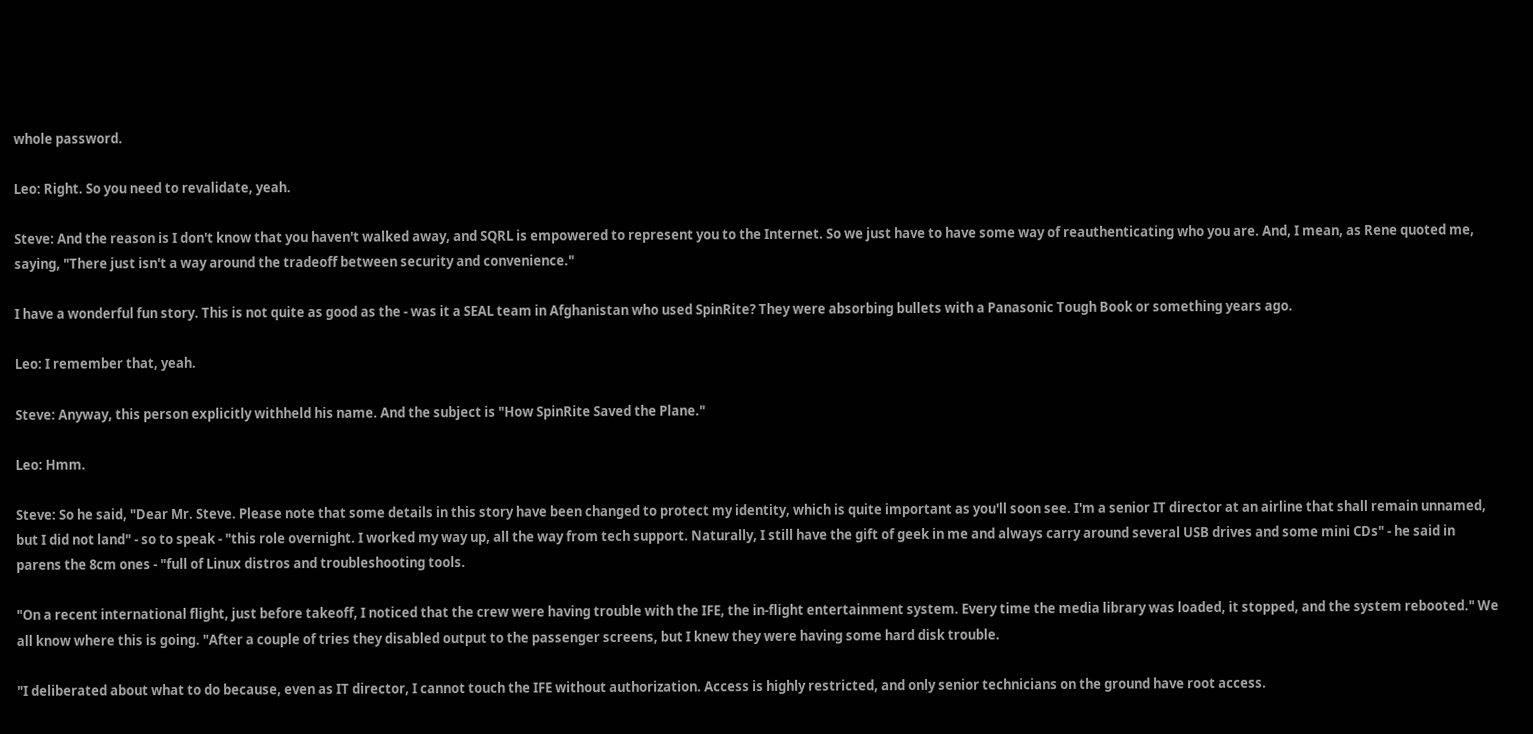whole password.

Leo: Right. So you need to revalidate, yeah.

Steve: And the reason is I don't know that you haven't walked away, and SQRL is empowered to represent you to the Internet. So we just have to have some way of reauthenticating who you are. And, I mean, as Rene quoted me, saying, "There just isn't a way around the tradeoff between security and convenience."

I have a wonderful fun story. This is not quite as good as the - was it a SEAL team in Afghanistan who used SpinRite? They were absorbing bullets with a Panasonic Tough Book or something years ago.

Leo: I remember that, yeah.

Steve: Anyway, this person explicitly withheld his name. And the subject is "How SpinRite Saved the Plane."

Leo: Hmm.

Steve: So he said, "Dear Mr. Steve. Please note that some details in this story have been changed to protect my identity, which is quite important as you'll soon see. I'm a senior IT director at an airline that shall remain unnamed, but I did not land" - so to speak - "this role overnight. I worked my way up, all the way from tech support. Naturally, I still have the gift of geek in me and always carry around several USB drives and some mini CDs" - he said in parens the 8cm ones - "full of Linux distros and troubleshooting tools.

"On a recent international flight, just before takeoff, I noticed that the crew were having trouble with the IFE, the in-flight entertainment system. Every time the media library was loaded, it stopped, and the system rebooted." We all know where this is going. "After a couple of tries they disabled output to the passenger screens, but I knew they were having some hard disk trouble.

"I deliberated about what to do because, even as IT director, I cannot touch the IFE without authorization. Access is highly restricted, and only senior technicians on the ground have root access.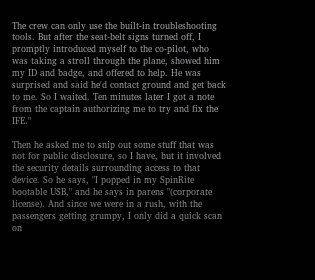The crew can only use the built-in troubleshooting tools. But after the seat-belt signs turned off, I promptly introduced myself to the co-pilot, who was taking a stroll through the plane, showed him my ID and badge, and offered to help. He was surprised and said he'd contact ground and get back to me. So I waited. Ten minutes later I got a note from the captain authorizing me to try and fix the IFE."

Then he asked me to snip out some stuff that was not for public disclosure, so I have, but it involved the security details surrounding access to that device. So he says, "I popped in my SpinRite bootable USB," and he says in parens "(corporate license). And since we were in a rush, with the passengers getting grumpy, I only did a quick scan on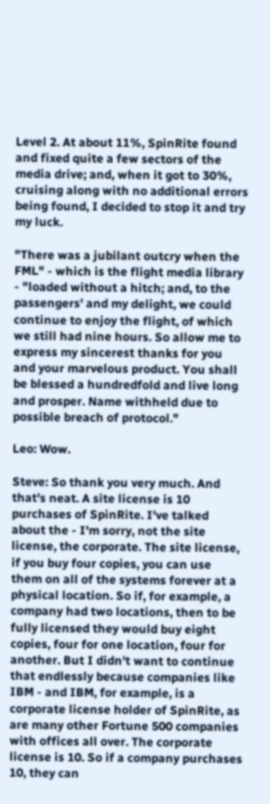Level 2. At about 11%, SpinRite found and fixed quite a few sectors of the media drive; and, when it got to 30%, cruising along with no additional errors being found, I decided to stop it and try my luck.

"There was a jubilant outcry when the FML" - which is the flight media library - "loaded without a hitch; and, to the passengers' and my delight, we could continue to enjoy the flight, of which we still had nine hours. So allow me to express my sincerest thanks for you and your marvelous product. You shall be blessed a hundredfold and live long and prosper. Name withheld due to possible breach of protocol."

Leo: Wow.

Steve: So thank you very much. And that's neat. A site license is 10 purchases of SpinRite. I've talked about the - I'm sorry, not the site license, the corporate. The site license, if you buy four copies, you can use them on all of the systems forever at a physical location. So if, for example, a company had two locations, then to be fully licensed they would buy eight copies, four for one location, four for another. But I didn't want to continue that endlessly because companies like IBM - and IBM, for example, is a corporate license holder of SpinRite, as are many other Fortune 500 companies with offices all over. The corporate license is 10. So if a company purchases 10, they can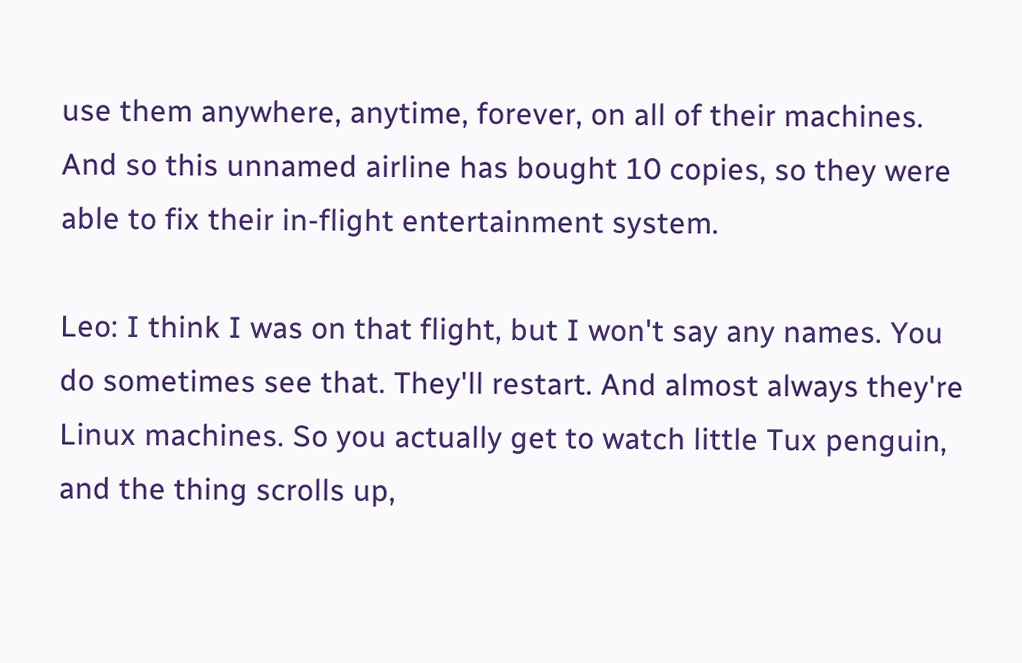use them anywhere, anytime, forever, on all of their machines. And so this unnamed airline has bought 10 copies, so they were able to fix their in-flight entertainment system.

Leo: I think I was on that flight, but I won't say any names. You do sometimes see that. They'll restart. And almost always they're Linux machines. So you actually get to watch little Tux penguin, and the thing scrolls up,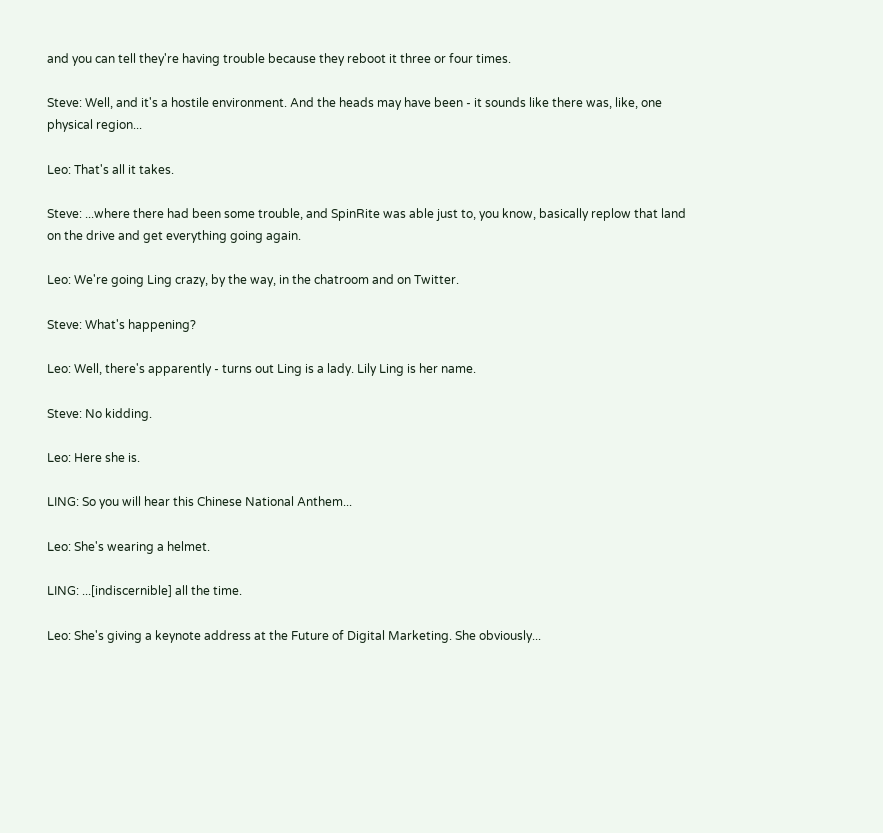and you can tell they're having trouble because they reboot it three or four times.

Steve: Well, and it's a hostile environment. And the heads may have been - it sounds like there was, like, one physical region...

Leo: That's all it takes.

Steve: ...where there had been some trouble, and SpinRite was able just to, you know, basically replow that land on the drive and get everything going again.

Leo: We're going Ling crazy, by the way, in the chatroom and on Twitter.

Steve: What's happening?

Leo: Well, there's apparently - turns out Ling is a lady. Lily Ling is her name.

Steve: No kidding.

Leo: Here she is.

LING: So you will hear this Chinese National Anthem...

Leo: She's wearing a helmet.

LING: ...[indiscernible] all the time.

Leo: She's giving a keynote address at the Future of Digital Marketing. She obviously...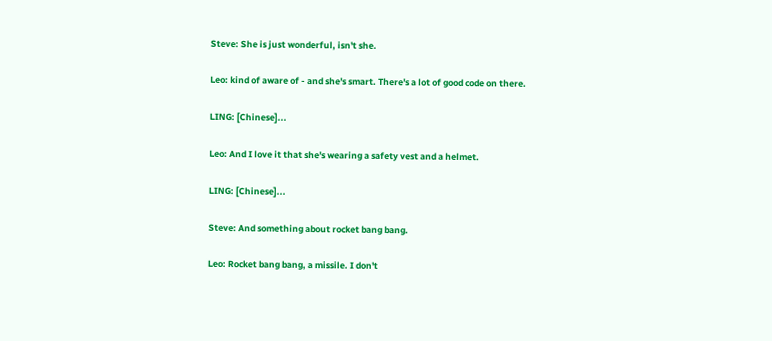Steve: She is just wonderful, isn't she.

Leo: kind of aware of - and she's smart. There's a lot of good code on there.

LING: [Chinese]...

Leo: And I love it that she's wearing a safety vest and a helmet.

LING: [Chinese]...

Steve: And something about rocket bang bang.

Leo: Rocket bang bang, a missile. I don't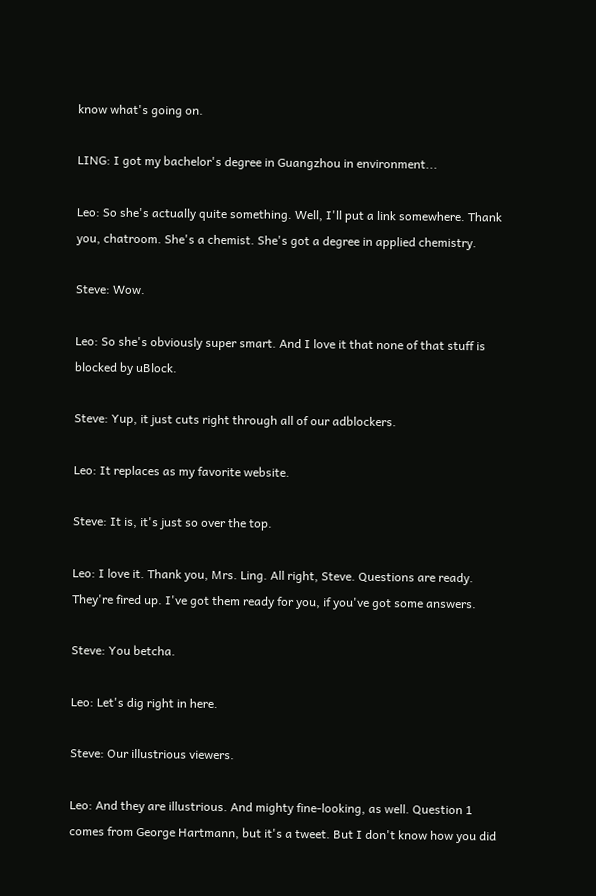know what's going on.

LING: I got my bachelor's degree in Guangzhou in environment...

Leo: So she's actually quite something. Well, I'll put a link somewhere. Thank you, chatroom. She's a chemist. She's got a degree in applied chemistry.

Steve: Wow.

Leo: So she's obviously super smart. And I love it that none of that stuff is blocked by uBlock.

Steve: Yup, it just cuts right through all of our adblockers.

Leo: It replaces as my favorite website.

Steve: It is, it's just so over the top.

Leo: I love it. Thank you, Mrs. Ling. All right, Steve. Questions are ready. They're fired up. I've got them ready for you, if you've got some answers.

Steve: You betcha.

Leo: Let's dig right in here.

Steve: Our illustrious viewers.

Leo: And they are illustrious. And mighty fine-looking, as well. Question 1 comes from George Hartmann, but it's a tweet. But I don't know how you did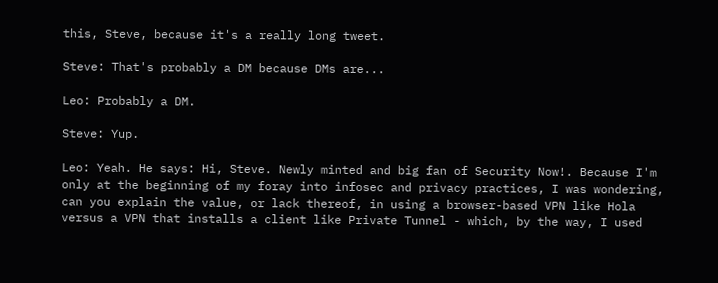this, Steve, because it's a really long tweet.

Steve: That's probably a DM because DMs are...

Leo: Probably a DM.

Steve: Yup.

Leo: Yeah. He says: Hi, Steve. Newly minted and big fan of Security Now!. Because I'm only at the beginning of my foray into infosec and privacy practices, I was wondering, can you explain the value, or lack thereof, in using a browser-based VPN like Hola versus a VPN that installs a client like Private Tunnel - which, by the way, I used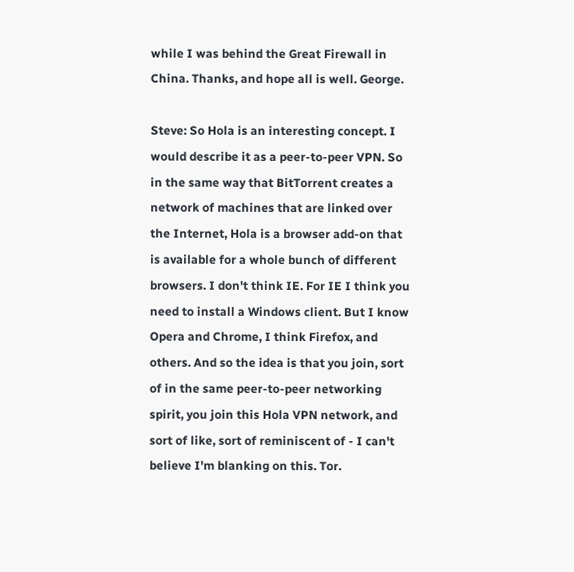while I was behind the Great Firewall in China. Thanks, and hope all is well. George.

Steve: So Hola is an interesting concept. I would describe it as a peer-to-peer VPN. So in the same way that BitTorrent creates a network of machines that are linked over the Internet, Hola is a browser add-on that is available for a whole bunch of different browsers. I don't think IE. For IE I think you need to install a Windows client. But I know Opera and Chrome, I think Firefox, and others. And so the idea is that you join, sort of in the same peer-to-peer networking spirit, you join this Hola VPN network, and sort of like, sort of reminiscent of - I can't believe I'm blanking on this. Tor.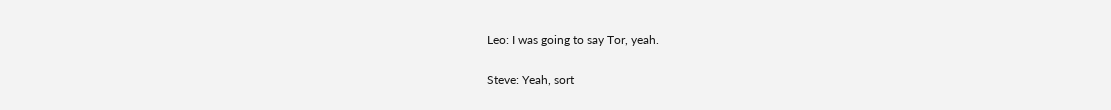Leo: I was going to say Tor, yeah.

Steve: Yeah, sort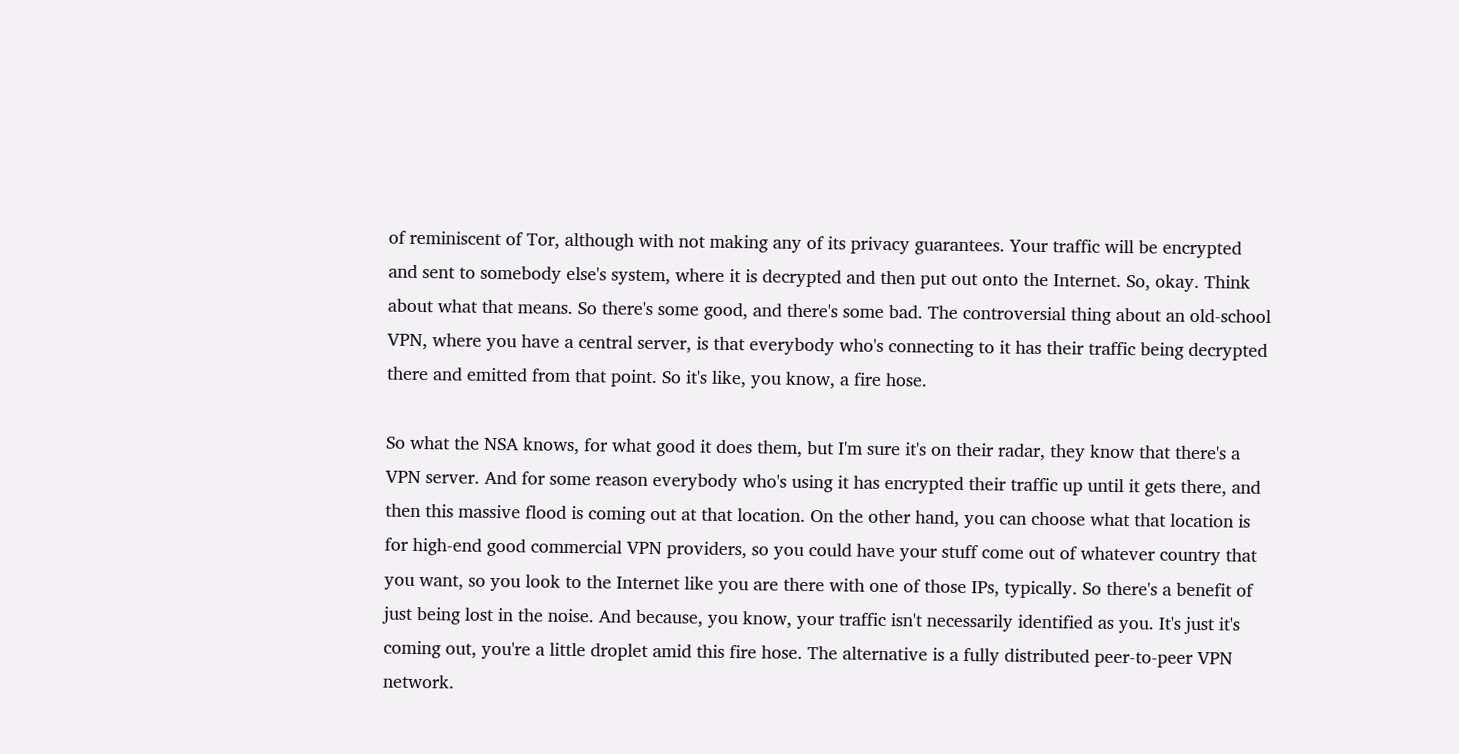of reminiscent of Tor, although with not making any of its privacy guarantees. Your traffic will be encrypted and sent to somebody else's system, where it is decrypted and then put out onto the Internet. So, okay. Think about what that means. So there's some good, and there's some bad. The controversial thing about an old-school VPN, where you have a central server, is that everybody who's connecting to it has their traffic being decrypted there and emitted from that point. So it's like, you know, a fire hose.

So what the NSA knows, for what good it does them, but I'm sure it's on their radar, they know that there's a VPN server. And for some reason everybody who's using it has encrypted their traffic up until it gets there, and then this massive flood is coming out at that location. On the other hand, you can choose what that location is for high-end good commercial VPN providers, so you could have your stuff come out of whatever country that you want, so you look to the Internet like you are there with one of those IPs, typically. So there's a benefit of just being lost in the noise. And because, you know, your traffic isn't necessarily identified as you. It's just it's coming out, you're a little droplet amid this fire hose. The alternative is a fully distributed peer-to-peer VPN network.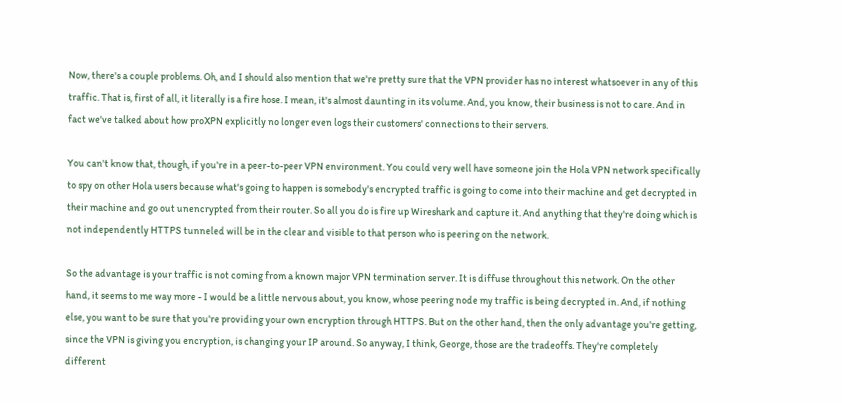Now, there's a couple problems. Oh, and I should also mention that we're pretty sure that the VPN provider has no interest whatsoever in any of this traffic. That is, first of all, it literally is a fire hose. I mean, it's almost daunting in its volume. And, you know, their business is not to care. And in fact we've talked about how proXPN explicitly no longer even logs their customers' connections to their servers.

You can't know that, though, if you're in a peer-to-peer VPN environment. You could very well have someone join the Hola VPN network specifically to spy on other Hola users because what's going to happen is somebody's encrypted traffic is going to come into their machine and get decrypted in their machine and go out unencrypted from their router. So all you do is fire up Wireshark and capture it. And anything that they're doing which is not independently HTTPS tunneled will be in the clear and visible to that person who is peering on the network.

So the advantage is your traffic is not coming from a known major VPN termination server. It is diffuse throughout this network. On the other hand, it seems to me way more - I would be a little nervous about, you know, whose peering node my traffic is being decrypted in. And, if nothing else, you want to be sure that you're providing your own encryption through HTTPS. But on the other hand, then the only advantage you're getting, since the VPN is giving you encryption, is changing your IP around. So anyway, I think, George, those are the tradeoffs. They're completely different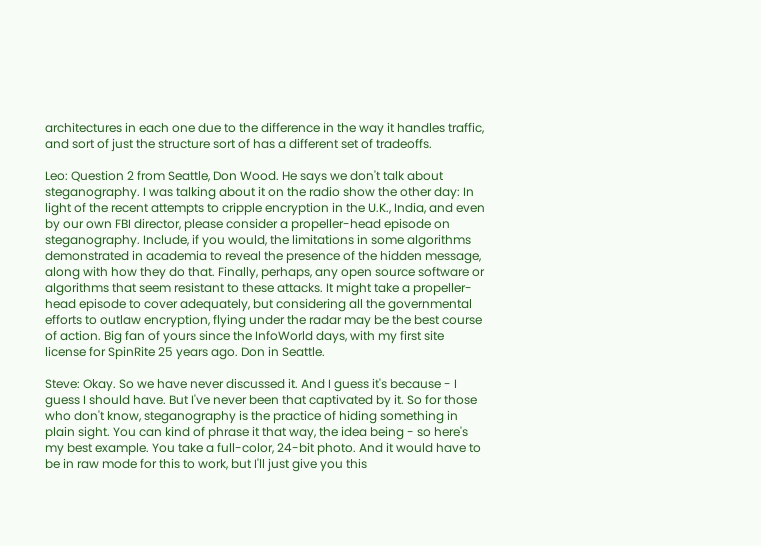architectures in each one due to the difference in the way it handles traffic, and sort of just the structure sort of has a different set of tradeoffs.

Leo: Question 2 from Seattle, Don Wood. He says we don't talk about steganography. I was talking about it on the radio show the other day: In light of the recent attempts to cripple encryption in the U.K., India, and even by our own FBI director, please consider a propeller-head episode on steganography. Include, if you would, the limitations in some algorithms demonstrated in academia to reveal the presence of the hidden message, along with how they do that. Finally, perhaps, any open source software or algorithms that seem resistant to these attacks. It might take a propeller-head episode to cover adequately, but considering all the governmental efforts to outlaw encryption, flying under the radar may be the best course of action. Big fan of yours since the InfoWorld days, with my first site license for SpinRite 25 years ago. Don in Seattle.

Steve: Okay. So we have never discussed it. And I guess it's because - I guess I should have. But I've never been that captivated by it. So for those who don't know, steganography is the practice of hiding something in plain sight. You can kind of phrase it that way, the idea being - so here's my best example. You take a full-color, 24-bit photo. And it would have to be in raw mode for this to work, but I'll just give you this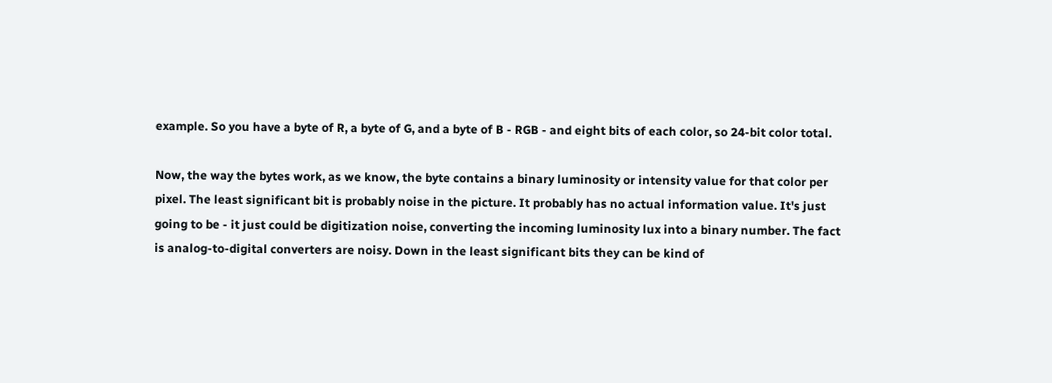example. So you have a byte of R, a byte of G, and a byte of B - RGB - and eight bits of each color, so 24-bit color total.

Now, the way the bytes work, as we know, the byte contains a binary luminosity or intensity value for that color per pixel. The least significant bit is probably noise in the picture. It probably has no actual information value. It's just going to be - it just could be digitization noise, converting the incoming luminosity lux into a binary number. The fact is analog-to-digital converters are noisy. Down in the least significant bits they can be kind of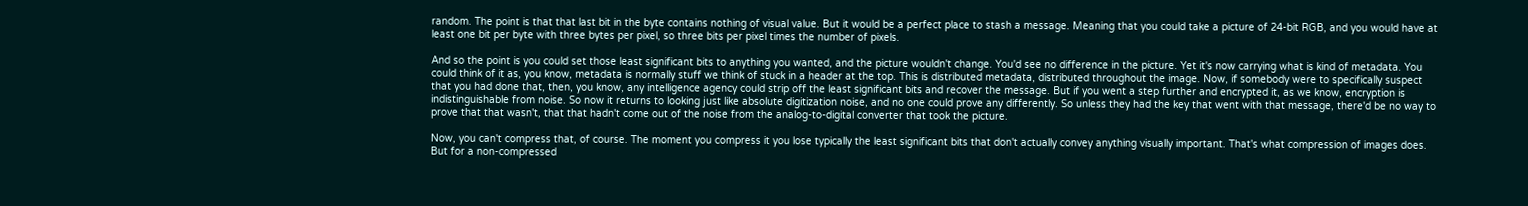random. The point is that that last bit in the byte contains nothing of visual value. But it would be a perfect place to stash a message. Meaning that you could take a picture of 24-bit RGB, and you would have at least one bit per byte with three bytes per pixel, so three bits per pixel times the number of pixels.

And so the point is you could set those least significant bits to anything you wanted, and the picture wouldn't change. You'd see no difference in the picture. Yet it's now carrying what is kind of metadata. You could think of it as, you know, metadata is normally stuff we think of stuck in a header at the top. This is distributed metadata, distributed throughout the image. Now, if somebody were to specifically suspect that you had done that, then, you know, any intelligence agency could strip off the least significant bits and recover the message. But if you went a step further and encrypted it, as we know, encryption is indistinguishable from noise. So now it returns to looking just like absolute digitization noise, and no one could prove any differently. So unless they had the key that went with that message, there'd be no way to prove that that wasn't, that that hadn't come out of the noise from the analog-to-digital converter that took the picture.

Now, you can't compress that, of course. The moment you compress it you lose typically the least significant bits that don't actually convey anything visually important. That's what compression of images does. But for a non-compressed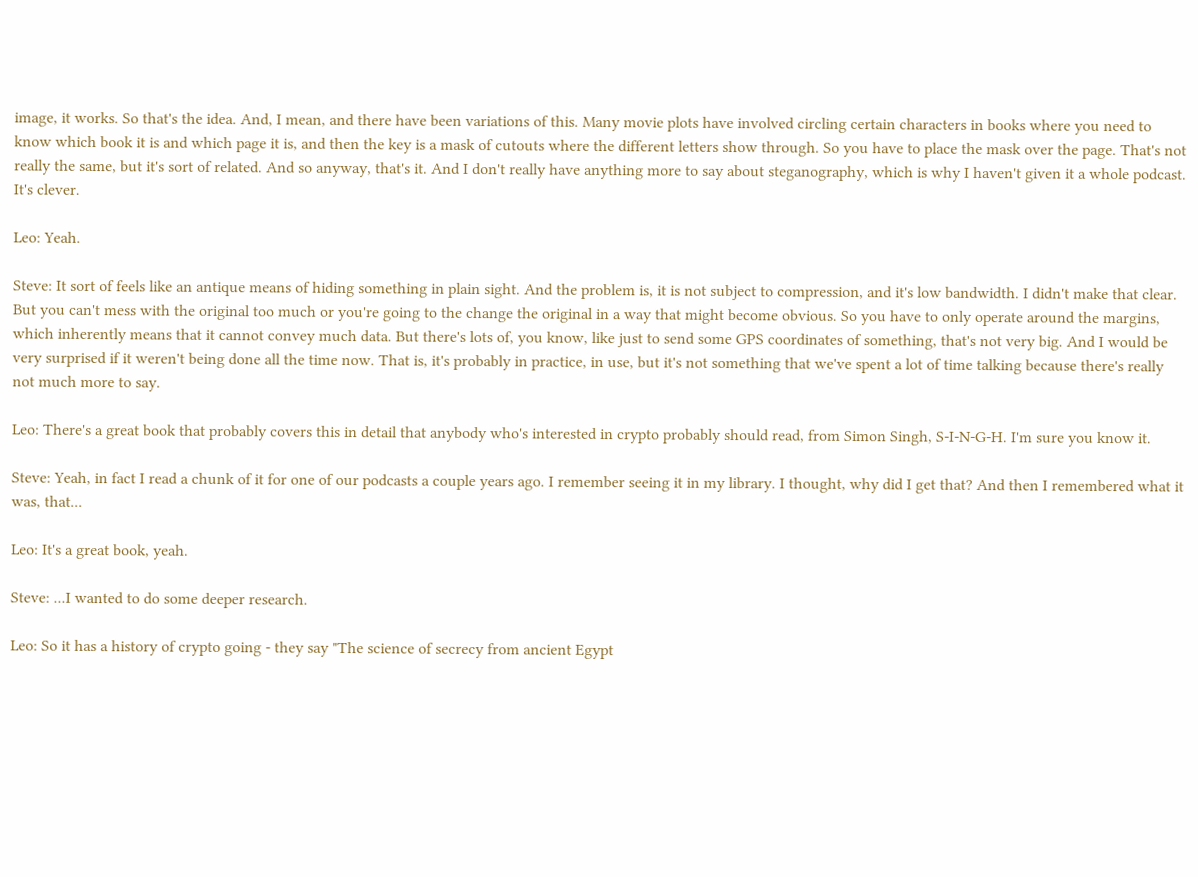image, it works. So that's the idea. And, I mean, and there have been variations of this. Many movie plots have involved circling certain characters in books where you need to know which book it is and which page it is, and then the key is a mask of cutouts where the different letters show through. So you have to place the mask over the page. That's not really the same, but it's sort of related. And so anyway, that's it. And I don't really have anything more to say about steganography, which is why I haven't given it a whole podcast. It's clever.

Leo: Yeah.

Steve: It sort of feels like an antique means of hiding something in plain sight. And the problem is, it is not subject to compression, and it's low bandwidth. I didn't make that clear. But you can't mess with the original too much or you're going to the change the original in a way that might become obvious. So you have to only operate around the margins, which inherently means that it cannot convey much data. But there's lots of, you know, like just to send some GPS coordinates of something, that's not very big. And I would be very surprised if it weren't being done all the time now. That is, it's probably in practice, in use, but it's not something that we've spent a lot of time talking because there's really not much more to say.

Leo: There's a great book that probably covers this in detail that anybody who's interested in crypto probably should read, from Simon Singh, S-I-N-G-H. I'm sure you know it.

Steve: Yeah, in fact I read a chunk of it for one of our podcasts a couple years ago. I remember seeing it in my library. I thought, why did I get that? And then I remembered what it was, that...

Leo: It's a great book, yeah.

Steve: ...I wanted to do some deeper research.

Leo: So it has a history of crypto going - they say "The science of secrecy from ancient Egypt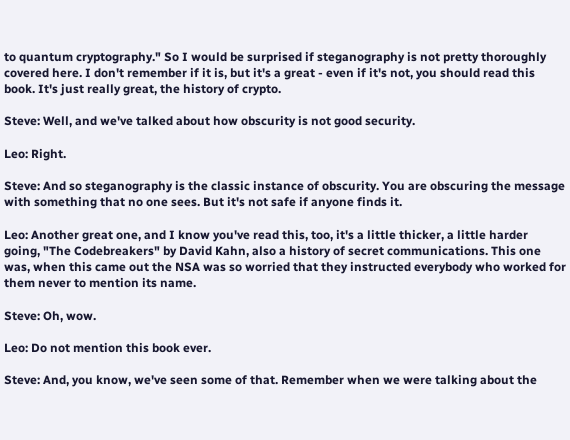to quantum cryptography." So I would be surprised if steganography is not pretty thoroughly covered here. I don't remember if it is, but it's a great - even if it's not, you should read this book. It's just really great, the history of crypto.

Steve: Well, and we've talked about how obscurity is not good security.

Leo: Right.

Steve: And so steganography is the classic instance of obscurity. You are obscuring the message with something that no one sees. But it's not safe if anyone finds it.

Leo: Another great one, and I know you've read this, too, it's a little thicker, a little harder going, "The Codebreakers" by David Kahn, also a history of secret communications. This one was, when this came out the NSA was so worried that they instructed everybody who worked for them never to mention its name.

Steve: Oh, wow.

Leo: Do not mention this book ever.

Steve: And, you know, we've seen some of that. Remember when we were talking about the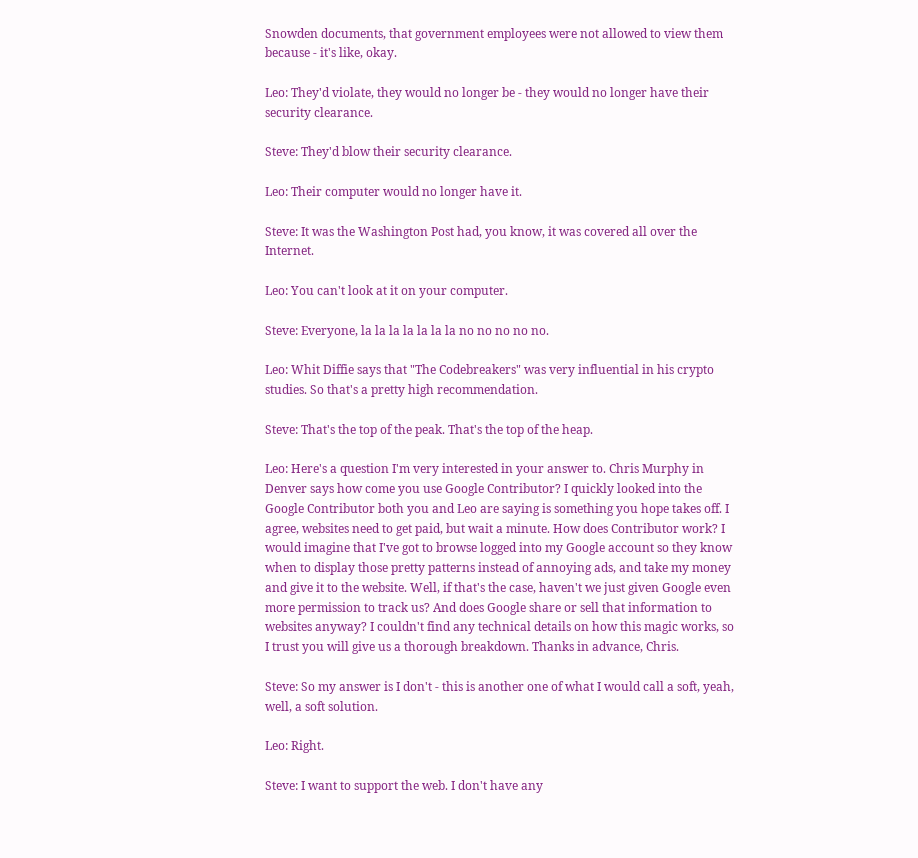Snowden documents, that government employees were not allowed to view them because - it's like, okay.

Leo: They'd violate, they would no longer be - they would no longer have their security clearance.

Steve: They'd blow their security clearance.

Leo: Their computer would no longer have it.

Steve: It was the Washington Post had, you know, it was covered all over the Internet.

Leo: You can't look at it on your computer.

Steve: Everyone, la la la la la la la no no no no no.

Leo: Whit Diffie says that "The Codebreakers" was very influential in his crypto studies. So that's a pretty high recommendation.

Steve: That's the top of the peak. That's the top of the heap.

Leo: Here's a question I'm very interested in your answer to. Chris Murphy in Denver says how come you use Google Contributor? I quickly looked into the Google Contributor both you and Leo are saying is something you hope takes off. I agree, websites need to get paid, but wait a minute. How does Contributor work? I would imagine that I've got to browse logged into my Google account so they know when to display those pretty patterns instead of annoying ads, and take my money and give it to the website. Well, if that's the case, haven't we just given Google even more permission to track us? And does Google share or sell that information to websites anyway? I couldn't find any technical details on how this magic works, so I trust you will give us a thorough breakdown. Thanks in advance, Chris.

Steve: So my answer is I don't - this is another one of what I would call a soft, yeah, well, a soft solution.

Leo: Right.

Steve: I want to support the web. I don't have any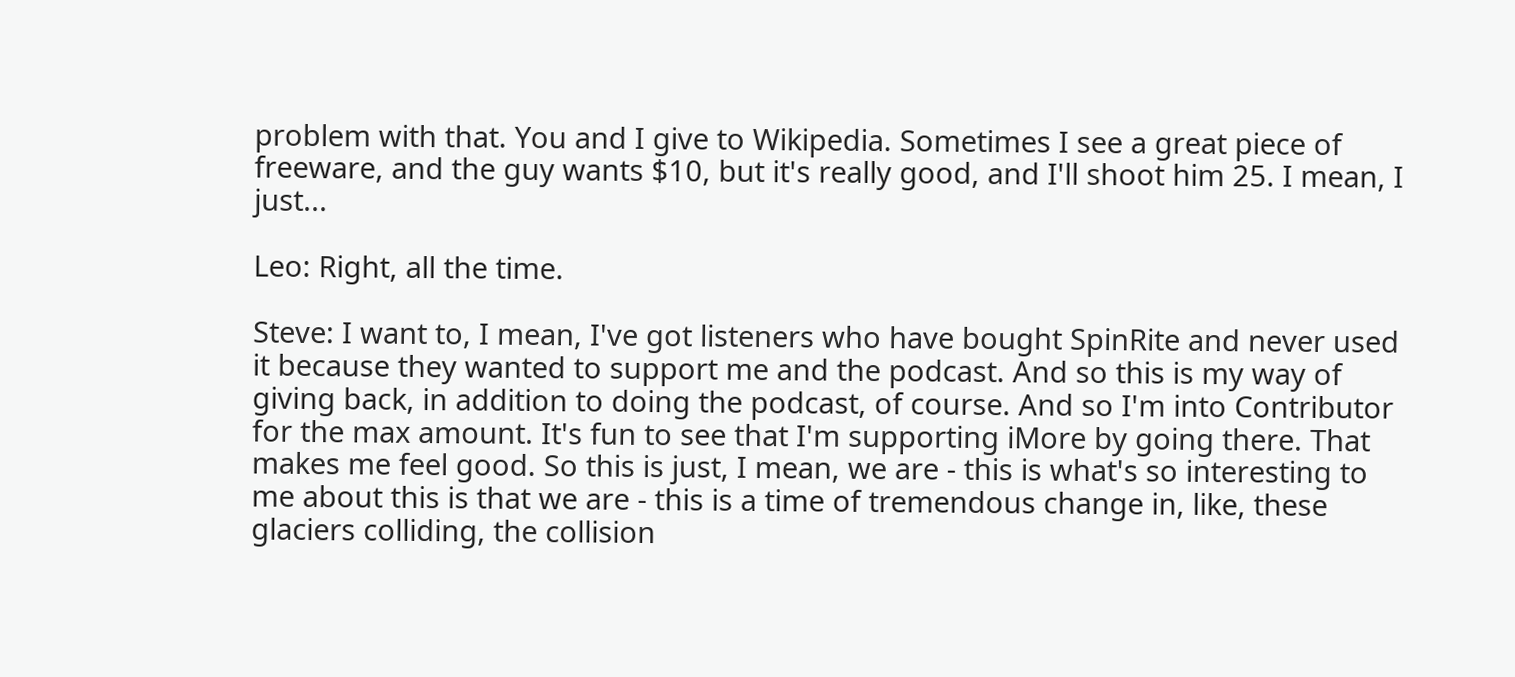problem with that. You and I give to Wikipedia. Sometimes I see a great piece of freeware, and the guy wants $10, but it's really good, and I'll shoot him 25. I mean, I just...

Leo: Right, all the time.

Steve: I want to, I mean, I've got listeners who have bought SpinRite and never used it because they wanted to support me and the podcast. And so this is my way of giving back, in addition to doing the podcast, of course. And so I'm into Contributor for the max amount. It's fun to see that I'm supporting iMore by going there. That makes me feel good. So this is just, I mean, we are - this is what's so interesting to me about this is that we are - this is a time of tremendous change in, like, these glaciers colliding, the collision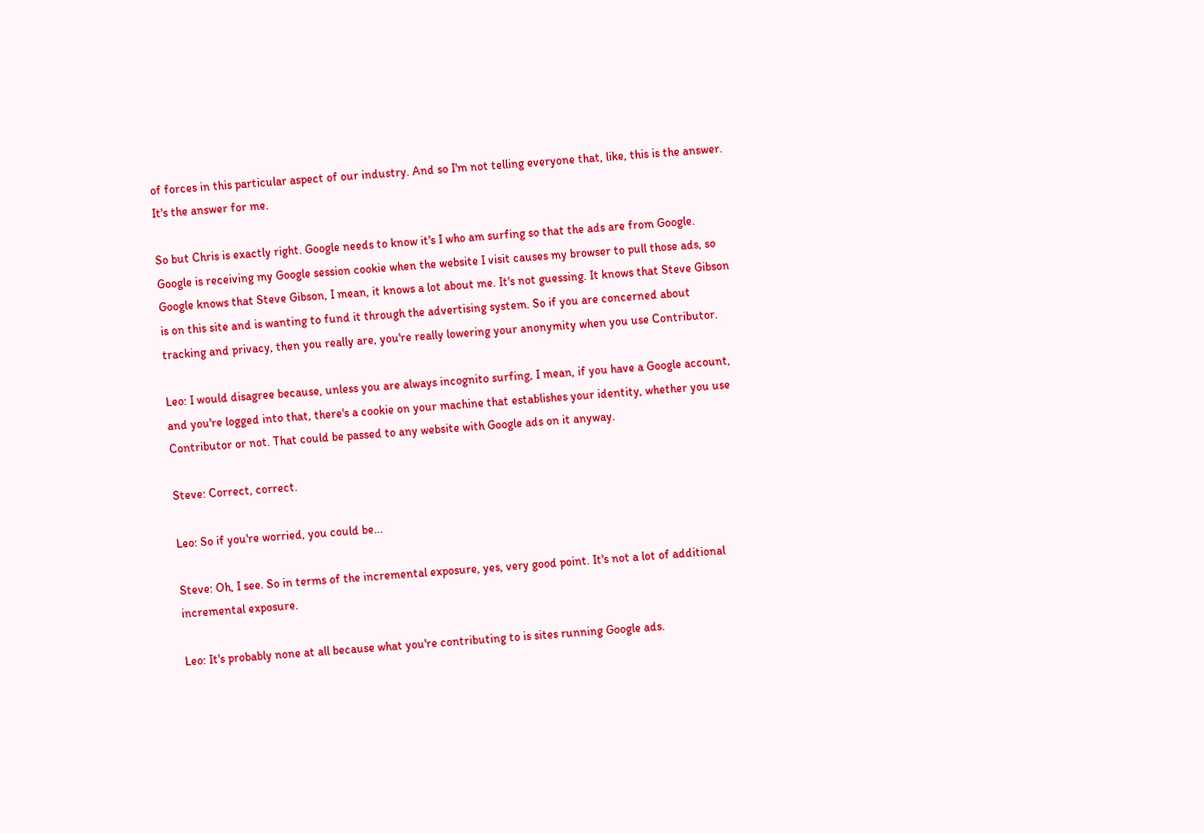of forces in this particular aspect of our industry. And so I'm not telling everyone that, like, this is the answer. It's the answer for me.

So but Chris is exactly right. Google needs to know it's I who am surfing so that the ads are from Google. Google is receiving my Google session cookie when the website I visit causes my browser to pull those ads, so Google knows that Steve Gibson, I mean, it knows a lot about me. It's not guessing. It knows that Steve Gibson is on this site and is wanting to fund it through the advertising system. So if you are concerned about tracking and privacy, then you really are, you're really lowering your anonymity when you use Contributor.

Leo: I would disagree because, unless you are always incognito surfing, I mean, if you have a Google account, and you're logged into that, there's a cookie on your machine that establishes your identity, whether you use Contributor or not. That could be passed to any website with Google ads on it anyway.

Steve: Correct, correct.

Leo: So if you're worried, you could be...

Steve: Oh, I see. So in terms of the incremental exposure, yes, very good point. It's not a lot of additional incremental exposure.

Leo: It's probably none at all because what you're contributing to is sites running Google ads.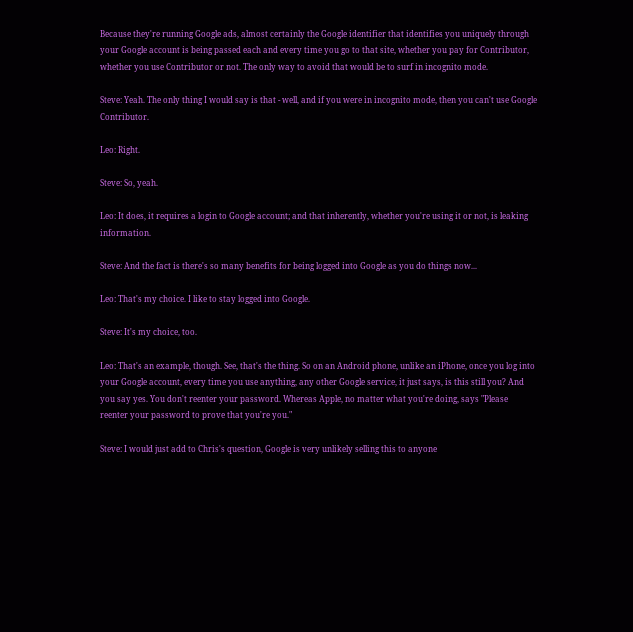Because they're running Google ads, almost certainly the Google identifier that identifies you uniquely through your Google account is being passed each and every time you go to that site, whether you pay for Contributor, whether you use Contributor or not. The only way to avoid that would be to surf in incognito mode.

Steve: Yeah. The only thing I would say is that - well, and if you were in incognito mode, then you can't use Google Contributor.

Leo: Right.

Steve: So, yeah.

Leo: It does, it requires a login to Google account; and that inherently, whether you're using it or not, is leaking information.

Steve: And the fact is there's so many benefits for being logged into Google as you do things now...

Leo: That's my choice. I like to stay logged into Google.

Steve: It's my choice, too.

Leo: That's an example, though. See, that's the thing. So on an Android phone, unlike an iPhone, once you log into your Google account, every time you use anything, any other Google service, it just says, is this still you? And you say yes. You don't reenter your password. Whereas Apple, no matter what you're doing, says "Please reenter your password to prove that you're you."

Steve: I would just add to Chris's question, Google is very unlikely selling this to anyone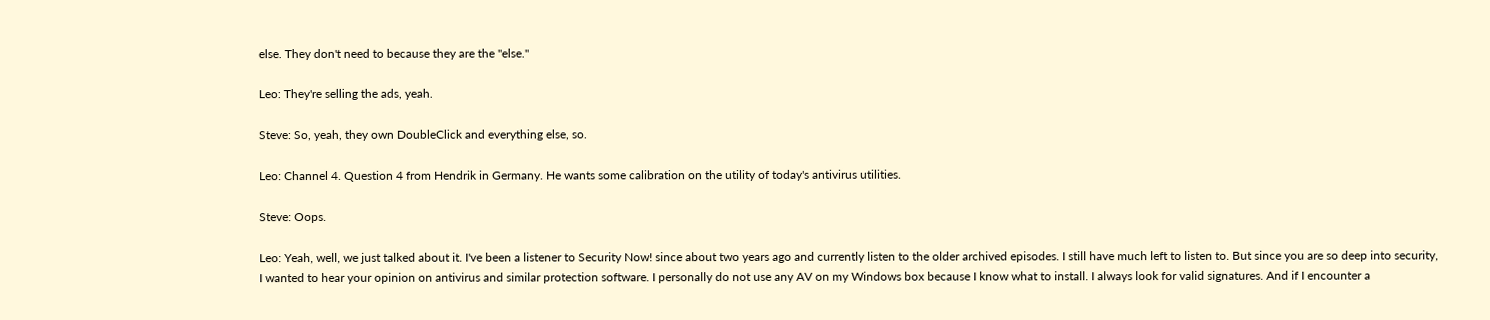else. They don't need to because they are the "else."

Leo: They're selling the ads, yeah.

Steve: So, yeah, they own DoubleClick and everything else, so.

Leo: Channel 4. Question 4 from Hendrik in Germany. He wants some calibration on the utility of today's antivirus utilities.

Steve: Oops.

Leo: Yeah, well, we just talked about it. I've been a listener to Security Now! since about two years ago and currently listen to the older archived episodes. I still have much left to listen to. But since you are so deep into security, I wanted to hear your opinion on antivirus and similar protection software. I personally do not use any AV on my Windows box because I know what to install. I always look for valid signatures. And if I encounter a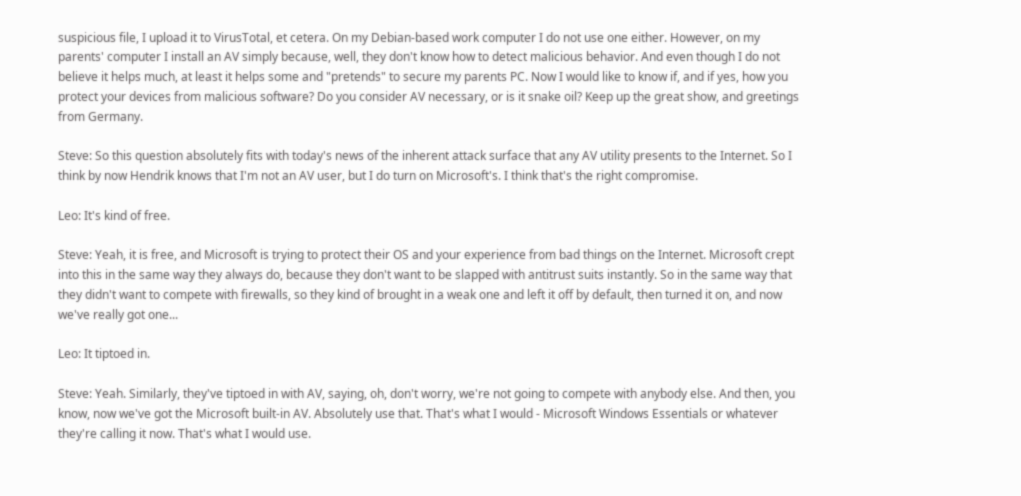suspicious file, I upload it to VirusTotal, et cetera. On my Debian-based work computer I do not use one either. However, on my parents' computer I install an AV simply because, well, they don't know how to detect malicious behavior. And even though I do not believe it helps much, at least it helps some and "pretends" to secure my parents PC. Now I would like to know if, and if yes, how you protect your devices from malicious software? Do you consider AV necessary, or is it snake oil? Keep up the great show, and greetings from Germany.

Steve: So this question absolutely fits with today's news of the inherent attack surface that any AV utility presents to the Internet. So I think by now Hendrik knows that I'm not an AV user, but I do turn on Microsoft's. I think that's the right compromise.

Leo: It's kind of free.

Steve: Yeah, it is free, and Microsoft is trying to protect their OS and your experience from bad things on the Internet. Microsoft crept into this in the same way they always do, because they don't want to be slapped with antitrust suits instantly. So in the same way that they didn't want to compete with firewalls, so they kind of brought in a weak one and left it off by default, then turned it on, and now we've really got one...

Leo: It tiptoed in.

Steve: Yeah. Similarly, they've tiptoed in with AV, saying, oh, don't worry, we're not going to compete with anybody else. And then, you know, now we've got the Microsoft built-in AV. Absolutely use that. That's what I would - Microsoft Windows Essentials or whatever they're calling it now. That's what I would use.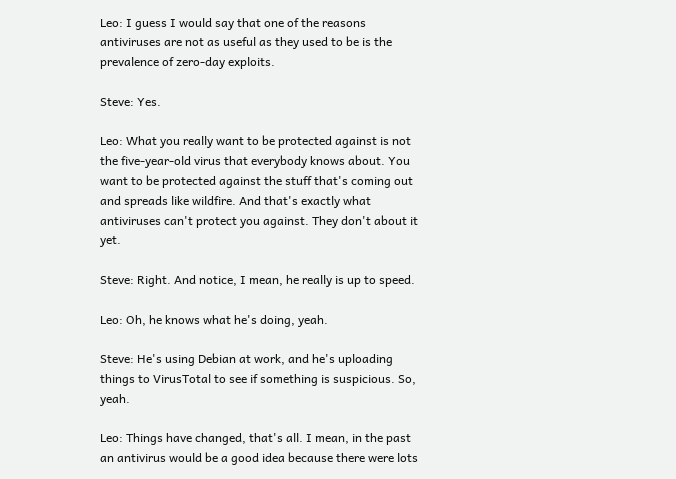Leo: I guess I would say that one of the reasons antiviruses are not as useful as they used to be is the prevalence of zero-day exploits.

Steve: Yes.

Leo: What you really want to be protected against is not the five-year-old virus that everybody knows about. You want to be protected against the stuff that's coming out and spreads like wildfire. And that's exactly what antiviruses can't protect you against. They don't about it yet.

Steve: Right. And notice, I mean, he really is up to speed.

Leo: Oh, he knows what he's doing, yeah.

Steve: He's using Debian at work, and he's uploading things to VirusTotal to see if something is suspicious. So, yeah.

Leo: Things have changed, that's all. I mean, in the past an antivirus would be a good idea because there were lots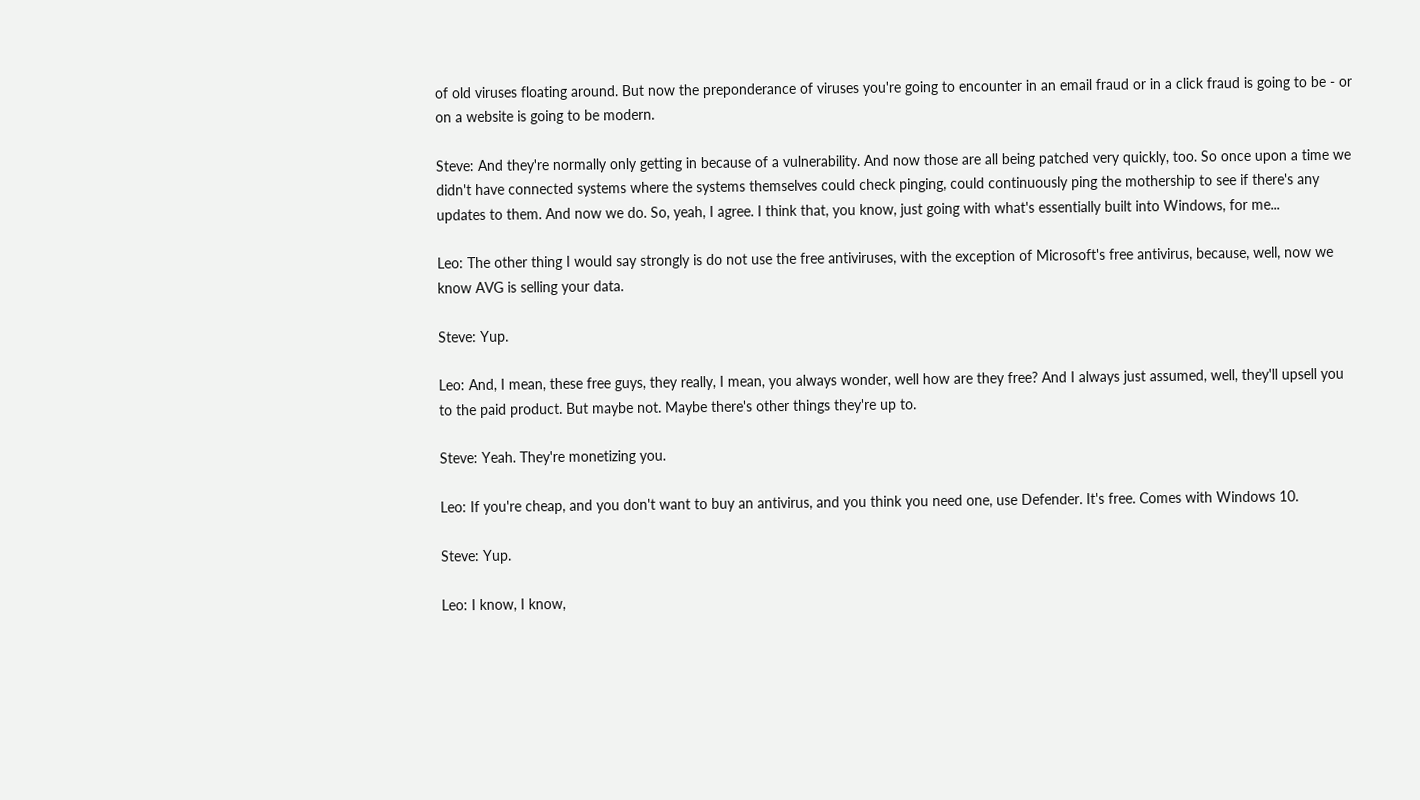of old viruses floating around. But now the preponderance of viruses you're going to encounter in an email fraud or in a click fraud is going to be - or on a website is going to be modern.

Steve: And they're normally only getting in because of a vulnerability. And now those are all being patched very quickly, too. So once upon a time we didn't have connected systems where the systems themselves could check pinging, could continuously ping the mothership to see if there's any updates to them. And now we do. So, yeah, I agree. I think that, you know, just going with what's essentially built into Windows, for me...

Leo: The other thing I would say strongly is do not use the free antiviruses, with the exception of Microsoft's free antivirus, because, well, now we know AVG is selling your data.

Steve: Yup.

Leo: And, I mean, these free guys, they really, I mean, you always wonder, well how are they free? And I always just assumed, well, they'll upsell you to the paid product. But maybe not. Maybe there's other things they're up to.

Steve: Yeah. They're monetizing you.

Leo: If you're cheap, and you don't want to buy an antivirus, and you think you need one, use Defender. It's free. Comes with Windows 10.

Steve: Yup.

Leo: I know, I know,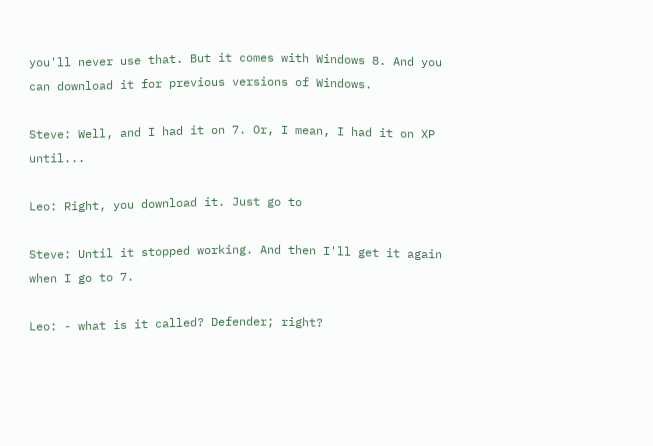you'll never use that. But it comes with Windows 8. And you can download it for previous versions of Windows.

Steve: Well, and I had it on 7. Or, I mean, I had it on XP until...

Leo: Right, you download it. Just go to

Steve: Until it stopped working. And then I'll get it again when I go to 7.

Leo: - what is it called? Defender; right?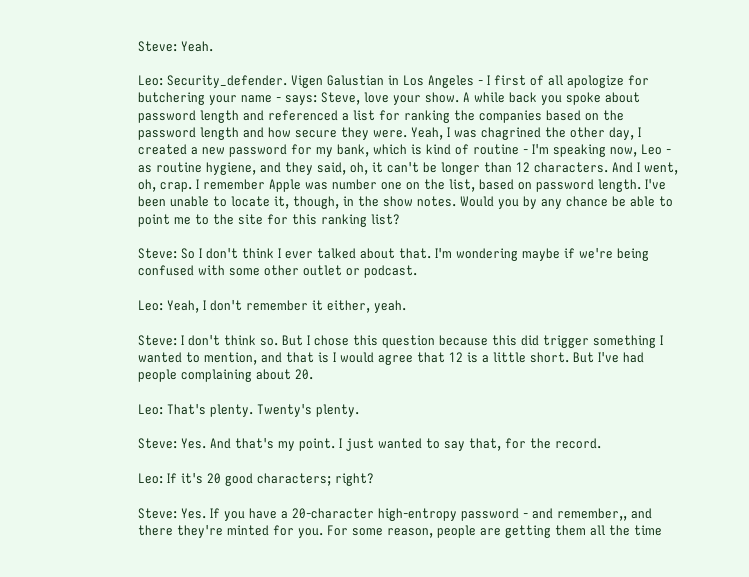Steve: Yeah.

Leo: Security_defender. Vigen Galustian in Los Angeles - I first of all apologize for butchering your name - says: Steve, love your show. A while back you spoke about password length and referenced a list for ranking the companies based on the password length and how secure they were. Yeah, I was chagrined the other day, I created a new password for my bank, which is kind of routine - I'm speaking now, Leo - as routine hygiene, and they said, oh, it can't be longer than 12 characters. And I went, oh, crap. I remember Apple was number one on the list, based on password length. I've been unable to locate it, though, in the show notes. Would you by any chance be able to point me to the site for this ranking list?

Steve: So I don't think I ever talked about that. I'm wondering maybe if we're being confused with some other outlet or podcast.

Leo: Yeah, I don't remember it either, yeah.

Steve: I don't think so. But I chose this question because this did trigger something I wanted to mention, and that is I would agree that 12 is a little short. But I've had people complaining about 20.

Leo: That's plenty. Twenty's plenty.

Steve: Yes. And that's my point. I just wanted to say that, for the record.

Leo: If it's 20 good characters; right?

Steve: Yes. If you have a 20-character high-entropy password - and remember,, and there they're minted for you. For some reason, people are getting them all the time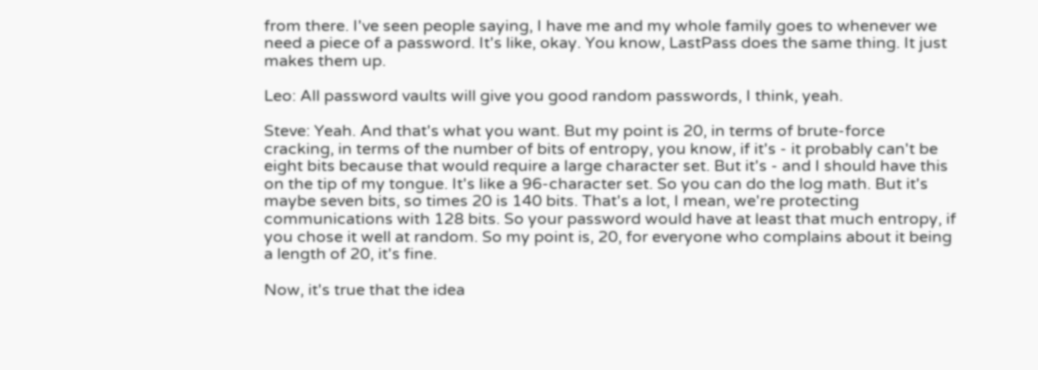from there. I've seen people saying, I have me and my whole family goes to whenever we need a piece of a password. It's like, okay. You know, LastPass does the same thing. It just makes them up.

Leo: All password vaults will give you good random passwords, I think, yeah.

Steve: Yeah. And that's what you want. But my point is 20, in terms of brute-force cracking, in terms of the number of bits of entropy, you know, if it's - it probably can't be eight bits because that would require a large character set. But it's - and I should have this on the tip of my tongue. It's like a 96-character set. So you can do the log math. But it's maybe seven bits, so times 20 is 140 bits. That's a lot, I mean, we're protecting communications with 128 bits. So your password would have at least that much entropy, if you chose it well at random. So my point is, 20, for everyone who complains about it being a length of 20, it's fine.

Now, it's true that the idea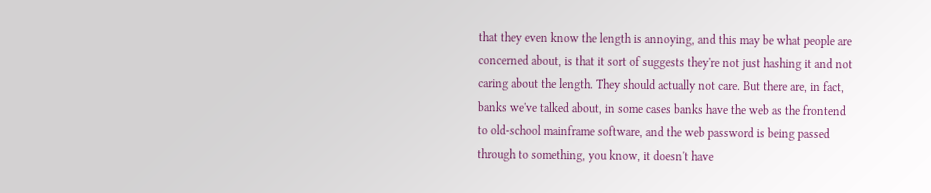that they even know the length is annoying, and this may be what people are concerned about, is that it sort of suggests they're not just hashing it and not caring about the length. They should actually not care. But there are, in fact, banks we've talked about, in some cases banks have the web as the frontend to old-school mainframe software, and the web password is being passed through to something, you know, it doesn't have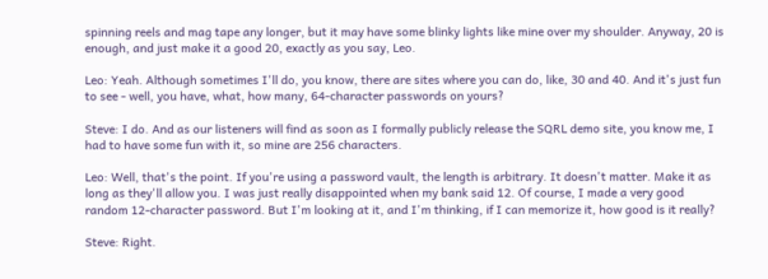spinning reels and mag tape any longer, but it may have some blinky lights like mine over my shoulder. Anyway, 20 is enough, and just make it a good 20, exactly as you say, Leo.

Leo: Yeah. Although sometimes I'll do, you know, there are sites where you can do, like, 30 and 40. And it's just fun to see - well, you have, what, how many, 64-character passwords on yours?

Steve: I do. And as our listeners will find as soon as I formally publicly release the SQRL demo site, you know me, I had to have some fun with it, so mine are 256 characters.

Leo: Well, that's the point. If you're using a password vault, the length is arbitrary. It doesn't matter. Make it as long as they'll allow you. I was just really disappointed when my bank said 12. Of course, I made a very good random 12-character password. But I'm looking at it, and I'm thinking, if I can memorize it, how good is it really?

Steve: Right.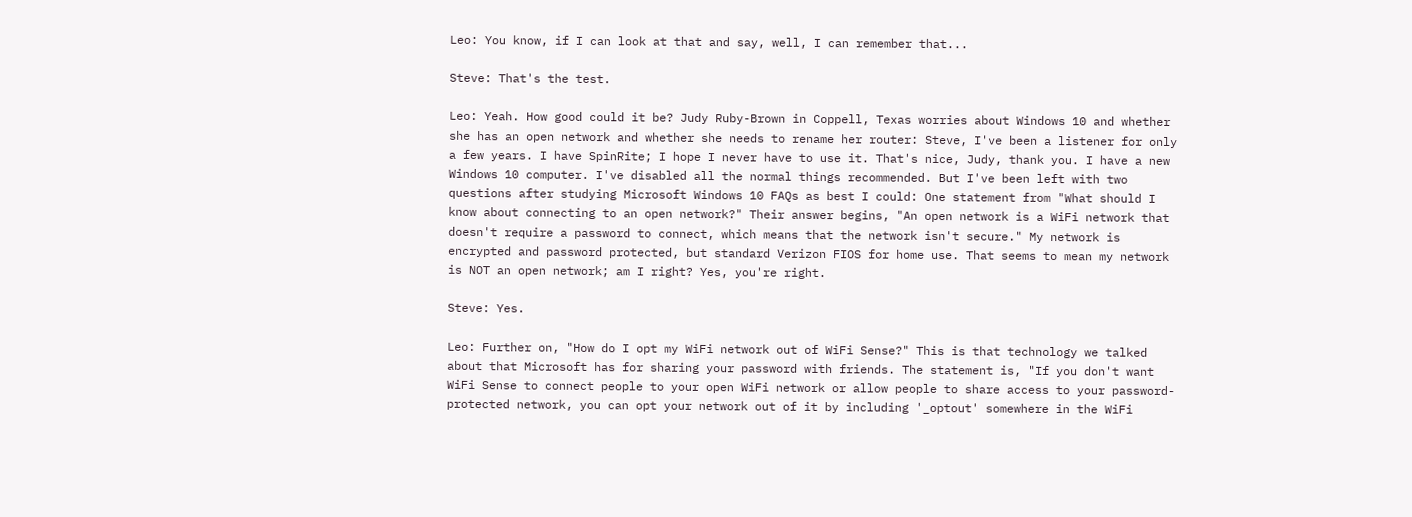Leo: You know, if I can look at that and say, well, I can remember that...

Steve: That's the test.

Leo: Yeah. How good could it be? Judy Ruby-Brown in Coppell, Texas worries about Windows 10 and whether she has an open network and whether she needs to rename her router: Steve, I've been a listener for only a few years. I have SpinRite; I hope I never have to use it. That's nice, Judy, thank you. I have a new Windows 10 computer. I've disabled all the normal things recommended. But I've been left with two questions after studying Microsoft Windows 10 FAQs as best I could: One statement from "What should I know about connecting to an open network?" Their answer begins, "An open network is a WiFi network that doesn't require a password to connect, which means that the network isn't secure." My network is encrypted and password protected, but standard Verizon FIOS for home use. That seems to mean my network is NOT an open network; am I right? Yes, you're right.

Steve: Yes.

Leo: Further on, "How do I opt my WiFi network out of WiFi Sense?" This is that technology we talked about that Microsoft has for sharing your password with friends. The statement is, "If you don't want WiFi Sense to connect people to your open WiFi network or allow people to share access to your password-protected network, you can opt your network out of it by including '_optout' somewhere in the WiFi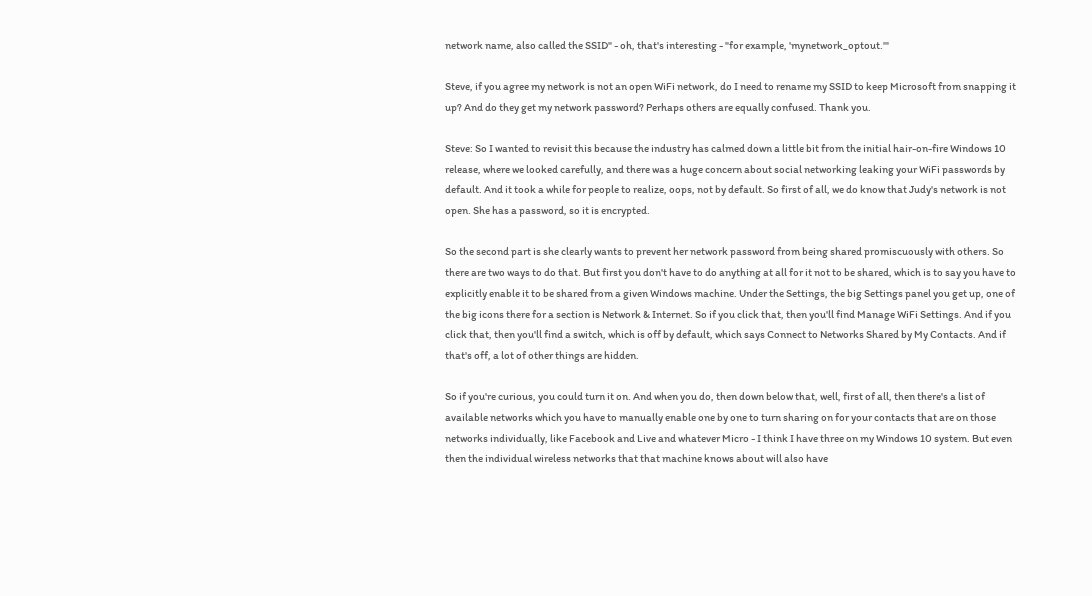network name, also called the SSID" - oh, that's interesting - "for example, 'mynetwork_optout.'"

Steve, if you agree my network is not an open WiFi network, do I need to rename my SSID to keep Microsoft from snapping it up? And do they get my network password? Perhaps others are equally confused. Thank you.

Steve: So I wanted to revisit this because the industry has calmed down a little bit from the initial hair-on-fire Windows 10 release, where we looked carefully, and there was a huge concern about social networking leaking your WiFi passwords by default. And it took a while for people to realize, oops, not by default. So first of all, we do know that Judy's network is not open. She has a password, so it is encrypted.

So the second part is she clearly wants to prevent her network password from being shared promiscuously with others. So there are two ways to do that. But first you don't have to do anything at all for it not to be shared, which is to say you have to explicitly enable it to be shared from a given Windows machine. Under the Settings, the big Settings panel you get up, one of the big icons there for a section is Network & Internet. So if you click that, then you'll find Manage WiFi Settings. And if you click that, then you'll find a switch, which is off by default, which says Connect to Networks Shared by My Contacts. And if that's off, a lot of other things are hidden.

So if you're curious, you could turn it on. And when you do, then down below that, well, first of all, then there's a list of available networks which you have to manually enable one by one to turn sharing on for your contacts that are on those networks individually, like Facebook and Live and whatever Micro - I think I have three on my Windows 10 system. But even then the individual wireless networks that that machine knows about will also have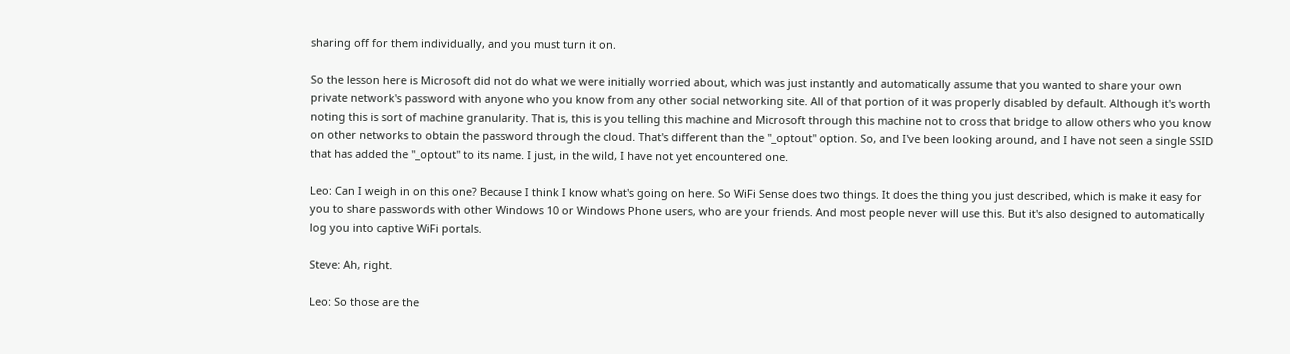sharing off for them individually, and you must turn it on.

So the lesson here is Microsoft did not do what we were initially worried about, which was just instantly and automatically assume that you wanted to share your own private network's password with anyone who you know from any other social networking site. All of that portion of it was properly disabled by default. Although it's worth noting this is sort of machine granularity. That is, this is you telling this machine and Microsoft through this machine not to cross that bridge to allow others who you know on other networks to obtain the password through the cloud. That's different than the "_optout" option. So, and I've been looking around, and I have not seen a single SSID that has added the "_optout" to its name. I just, in the wild, I have not yet encountered one.

Leo: Can I weigh in on this one? Because I think I know what's going on here. So WiFi Sense does two things. It does the thing you just described, which is make it easy for you to share passwords with other Windows 10 or Windows Phone users, who are your friends. And most people never will use this. But it's also designed to automatically log you into captive WiFi portals.

Steve: Ah, right.

Leo: So those are the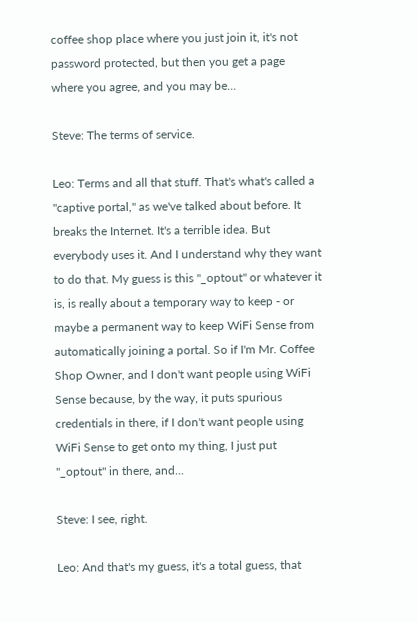coffee shop place where you just join it, it's not password protected, but then you get a page where you agree, and you may be...

Steve: The terms of service.

Leo: Terms and all that stuff. That's what's called a "captive portal," as we've talked about before. It breaks the Internet. It's a terrible idea. But everybody uses it. And I understand why they want to do that. My guess is this "_optout" or whatever it is, is really about a temporary way to keep - or maybe a permanent way to keep WiFi Sense from automatically joining a portal. So if I'm Mr. Coffee Shop Owner, and I don't want people using WiFi Sense because, by the way, it puts spurious credentials in there, if I don't want people using WiFi Sense to get onto my thing, I just put "_optout" in there, and...

Steve: I see, right.

Leo: And that's my guess, it's a total guess, that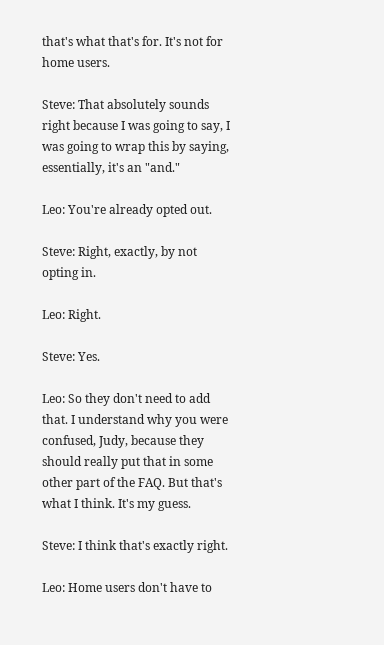that's what that's for. It's not for home users.

Steve: That absolutely sounds right because I was going to say, I was going to wrap this by saying, essentially, it's an "and."

Leo: You're already opted out.

Steve: Right, exactly, by not opting in.

Leo: Right.

Steve: Yes.

Leo: So they don't need to add that. I understand why you were confused, Judy, because they should really put that in some other part of the FAQ. But that's what I think. It's my guess.

Steve: I think that's exactly right.

Leo: Home users don't have to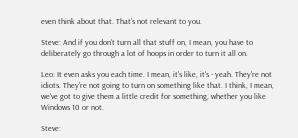even think about that. That's not relevant to you.

Steve: And if you don't turn all that stuff on, I mean, you have to deliberately go through a lot of hoops in order to turn it all on.

Leo: It even asks you each time. I mean, it's like, it's - yeah. They're not idiots. They're not going to turn on something like that. I think, I mean, we've got to give them a little credit for something, whether you like Windows 10 or not.

Steve: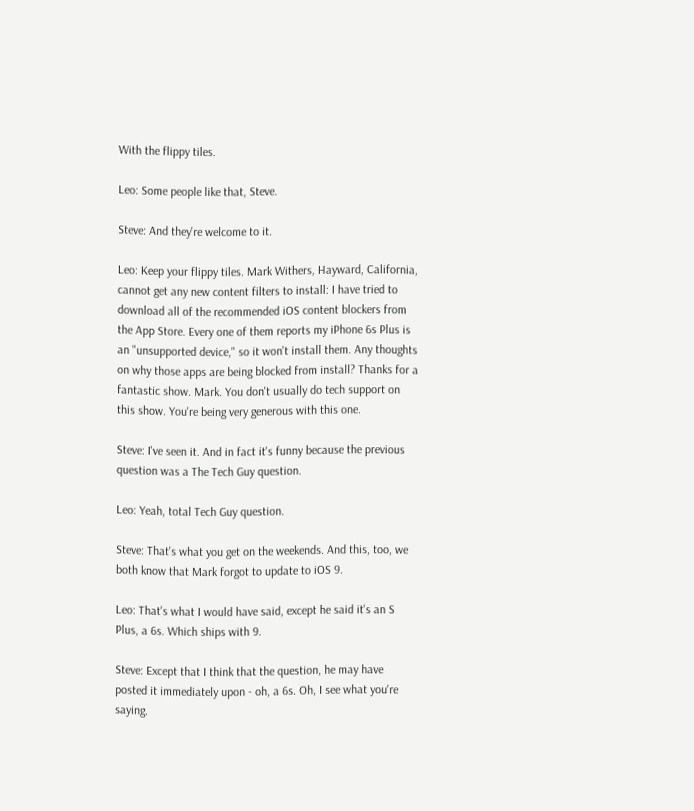With the flippy tiles.

Leo: Some people like that, Steve.

Steve: And they're welcome to it.

Leo: Keep your flippy tiles. Mark Withers, Hayward, California, cannot get any new content filters to install: I have tried to download all of the recommended iOS content blockers from the App Store. Every one of them reports my iPhone 6s Plus is an "unsupported device," so it won't install them. Any thoughts on why those apps are being blocked from install? Thanks for a fantastic show. Mark. You don't usually do tech support on this show. You're being very generous with this one.

Steve: I've seen it. And in fact it's funny because the previous question was a The Tech Guy question.

Leo: Yeah, total Tech Guy question.

Steve: That's what you get on the weekends. And this, too, we both know that Mark forgot to update to iOS 9.

Leo: That's what I would have said, except he said it's an S Plus, a 6s. Which ships with 9.

Steve: Except that I think that the question, he may have posted it immediately upon - oh, a 6s. Oh, I see what you're saying.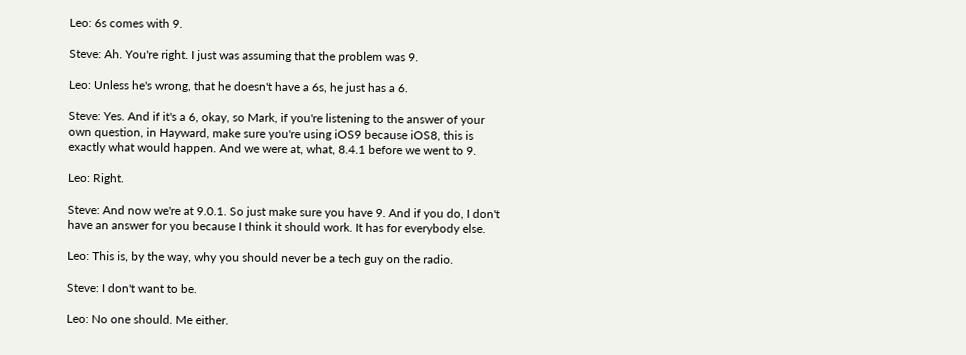Leo: 6s comes with 9.

Steve: Ah. You're right. I just was assuming that the problem was 9.

Leo: Unless he's wrong, that he doesn't have a 6s, he just has a 6.

Steve: Yes. And if it's a 6, okay, so Mark, if you're listening to the answer of your own question, in Hayward, make sure you're using iOS9 because iOS8, this is exactly what would happen. And we were at, what, 8.4.1 before we went to 9.

Leo: Right.

Steve: And now we're at 9.0.1. So just make sure you have 9. And if you do, I don't have an answer for you because I think it should work. It has for everybody else.

Leo: This is, by the way, why you should never be a tech guy on the radio.

Steve: I don't want to be.

Leo: No one should. Me either.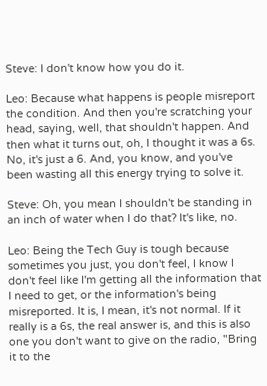Steve: I don't know how you do it.

Leo: Because what happens is people misreport the condition. And then you're scratching your head, saying, well, that shouldn't happen. And then what it turns out, oh, I thought it was a 6s. No, it's just a 6. And, you know, and you've been wasting all this energy trying to solve it.

Steve: Oh, you mean I shouldn't be standing in an inch of water when I do that? It's like, no.

Leo: Being the Tech Guy is tough because sometimes you just, you don't feel, I know I don't feel like I'm getting all the information that I need to get, or the information's being misreported. It is, I mean, it's not normal. If it really is a 6s, the real answer is, and this is also one you don't want to give on the radio, "Bring it to the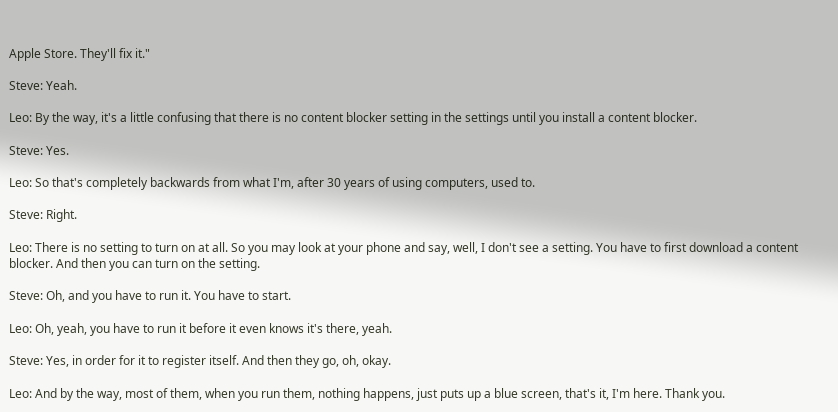Apple Store. They'll fix it."

Steve: Yeah.

Leo: By the way, it's a little confusing that there is no content blocker setting in the settings until you install a content blocker.

Steve: Yes.

Leo: So that's completely backwards from what I'm, after 30 years of using computers, used to.

Steve: Right.

Leo: There is no setting to turn on at all. So you may look at your phone and say, well, I don't see a setting. You have to first download a content blocker. And then you can turn on the setting.

Steve: Oh, and you have to run it. You have to start.

Leo: Oh, yeah, you have to run it before it even knows it's there, yeah.

Steve: Yes, in order for it to register itself. And then they go, oh, okay.

Leo: And by the way, most of them, when you run them, nothing happens, just puts up a blue screen, that's it, I'm here. Thank you.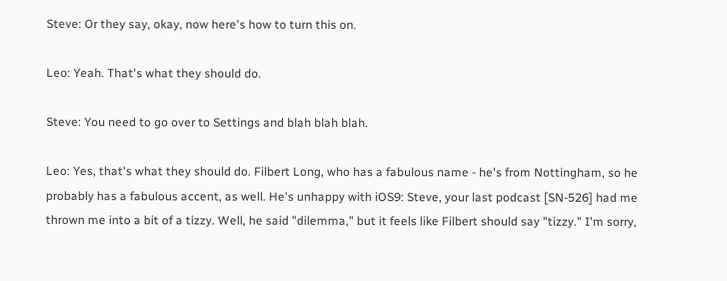Steve: Or they say, okay, now here's how to turn this on.

Leo: Yeah. That's what they should do.

Steve: You need to go over to Settings and blah blah blah.

Leo: Yes, that's what they should do. Filbert Long, who has a fabulous name - he's from Nottingham, so he probably has a fabulous accent, as well. He's unhappy with iOS9: Steve, your last podcast [SN-526] had me thrown me into a bit of a tizzy. Well, he said "dilemma," but it feels like Filbert should say "tizzy." I'm sorry,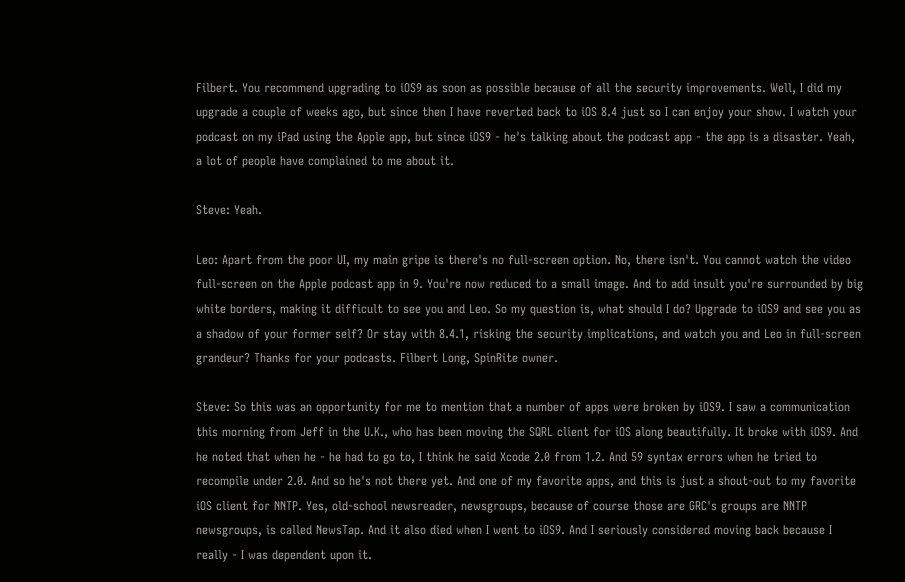Filbert. You recommend upgrading to iOS9 as soon as possible because of all the security improvements. Well, I did my upgrade a couple of weeks ago, but since then I have reverted back to iOS 8.4 just so I can enjoy your show. I watch your podcast on my iPad using the Apple app, but since iOS9 - he's talking about the podcast app - the app is a disaster. Yeah, a lot of people have complained to me about it.

Steve: Yeah.

Leo: Apart from the poor UI, my main gripe is there's no full-screen option. No, there isn't. You cannot watch the video full-screen on the Apple podcast app in 9. You're now reduced to a small image. And to add insult you're surrounded by big white borders, making it difficult to see you and Leo. So my question is, what should I do? Upgrade to iOS9 and see you as a shadow of your former self? Or stay with 8.4.1, risking the security implications, and watch you and Leo in full-screen grandeur? Thanks for your podcasts. Filbert Long, SpinRite owner.

Steve: So this was an opportunity for me to mention that a number of apps were broken by iOS9. I saw a communication this morning from Jeff in the U.K., who has been moving the SQRL client for iOS along beautifully. It broke with iOS9. And he noted that when he - he had to go to, I think he said Xcode 2.0 from 1.2. And 59 syntax errors when he tried to recompile under 2.0. And so he's not there yet. And one of my favorite apps, and this is just a shout-out to my favorite iOS client for NNTP. Yes, old-school newsreader, newsgroups, because of course those are GRC's groups are NNTP newsgroups, is called NewsTap. And it also died when I went to iOS9. And I seriously considered moving back because I really - I was dependent upon it.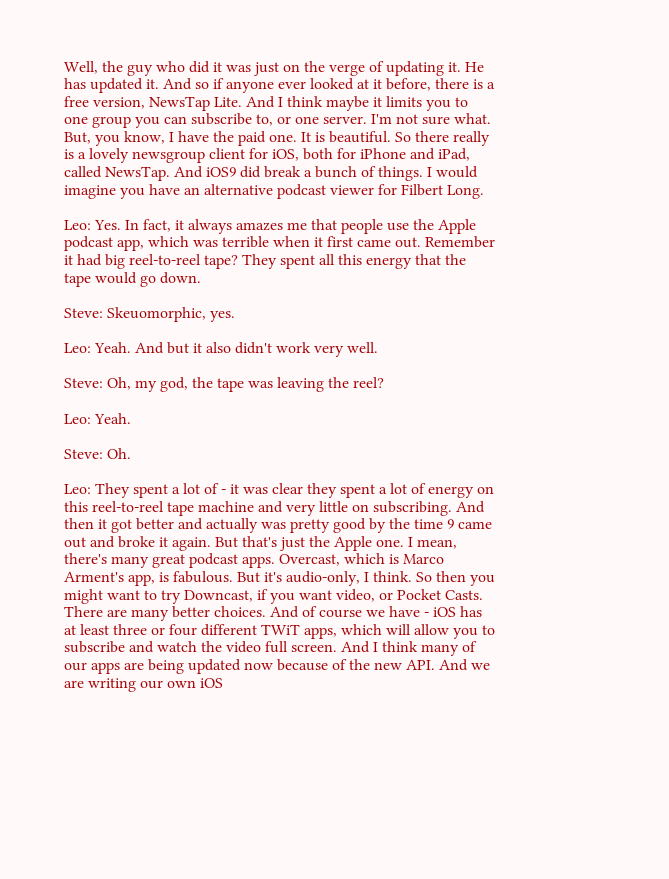Well, the guy who did it was just on the verge of updating it. He has updated it. And so if anyone ever looked at it before, there is a free version, NewsTap Lite. And I think maybe it limits you to one group you can subscribe to, or one server. I'm not sure what. But, you know, I have the paid one. It is beautiful. So there really is a lovely newsgroup client for iOS, both for iPhone and iPad, called NewsTap. And iOS9 did break a bunch of things. I would imagine you have an alternative podcast viewer for Filbert Long.

Leo: Yes. In fact, it always amazes me that people use the Apple podcast app, which was terrible when it first came out. Remember it had big reel-to-reel tape? They spent all this energy that the tape would go down.

Steve: Skeuomorphic, yes.

Leo: Yeah. And but it also didn't work very well.

Steve: Oh, my god, the tape was leaving the reel?

Leo: Yeah.

Steve: Oh.

Leo: They spent a lot of - it was clear they spent a lot of energy on this reel-to-reel tape machine and very little on subscribing. And then it got better and actually was pretty good by the time 9 came out and broke it again. But that's just the Apple one. I mean, there's many great podcast apps. Overcast, which is Marco Arment's app, is fabulous. But it's audio-only, I think. So then you might want to try Downcast, if you want video, or Pocket Casts. There are many better choices. And of course we have - iOS has at least three or four different TWiT apps, which will allow you to subscribe and watch the video full screen. And I think many of our apps are being updated now because of the new API. And we are writing our own iOS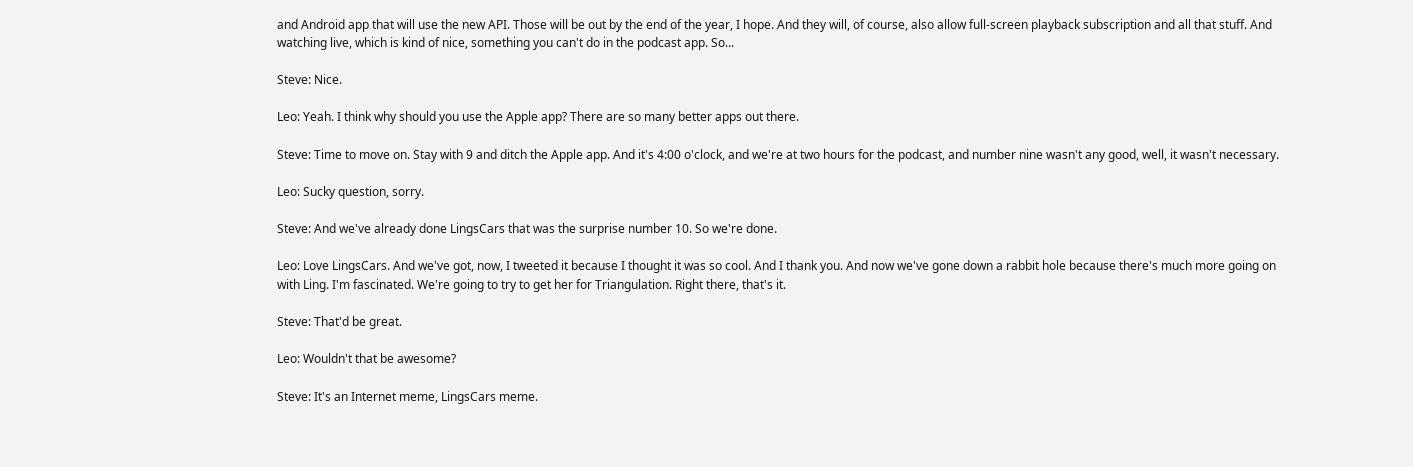and Android app that will use the new API. Those will be out by the end of the year, I hope. And they will, of course, also allow full-screen playback subscription and all that stuff. And watching live, which is kind of nice, something you can't do in the podcast app. So...

Steve: Nice.

Leo: Yeah. I think why should you use the Apple app? There are so many better apps out there.

Steve: Time to move on. Stay with 9 and ditch the Apple app. And it's 4:00 o'clock, and we're at two hours for the podcast, and number nine wasn't any good, well, it wasn't necessary.

Leo: Sucky question, sorry.

Steve: And we've already done LingsCars that was the surprise number 10. So we're done.

Leo: Love LingsCars. And we've got, now, I tweeted it because I thought it was so cool. And I thank you. And now we've gone down a rabbit hole because there's much more going on with Ling. I'm fascinated. We're going to try to get her for Triangulation. Right there, that's it.

Steve: That'd be great.

Leo: Wouldn't that be awesome?

Steve: It's an Internet meme, LingsCars meme.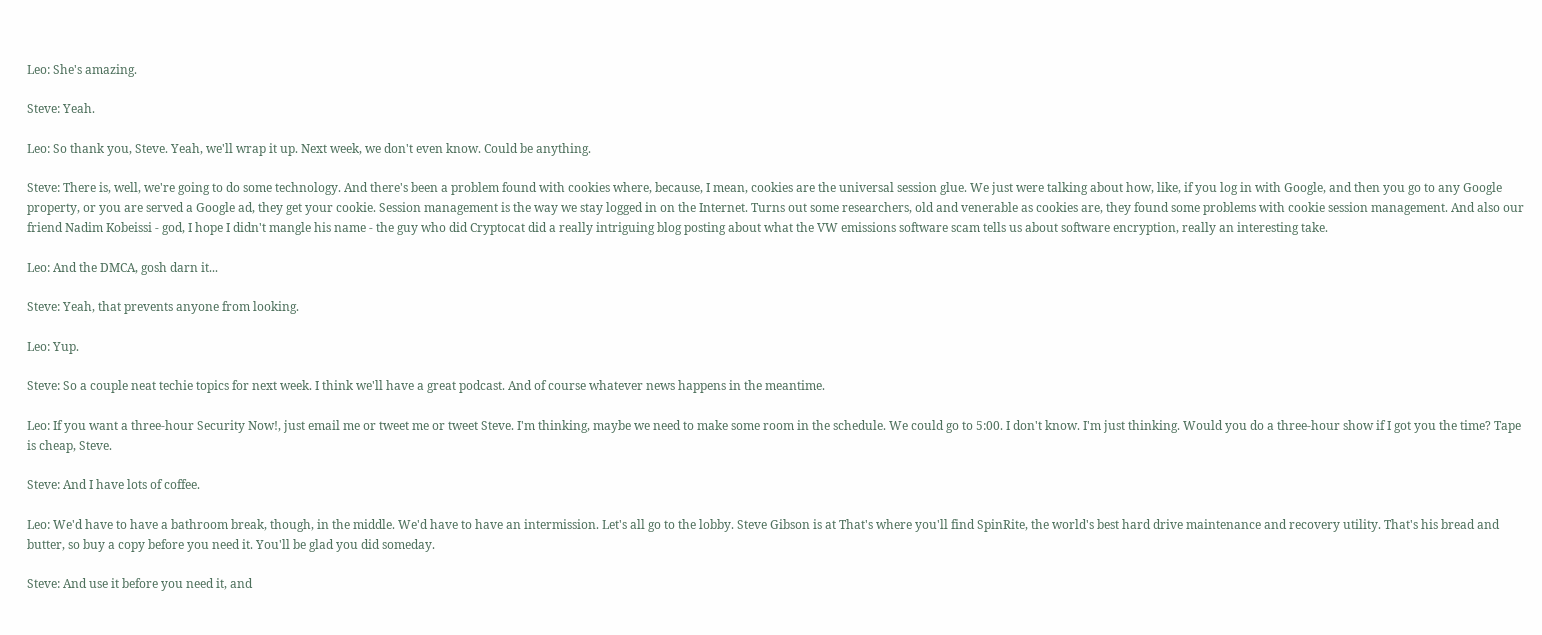Leo: She's amazing.

Steve: Yeah.

Leo: So thank you, Steve. Yeah, we'll wrap it up. Next week, we don't even know. Could be anything.

Steve: There is, well, we're going to do some technology. And there's been a problem found with cookies where, because, I mean, cookies are the universal session glue. We just were talking about how, like, if you log in with Google, and then you go to any Google property, or you are served a Google ad, they get your cookie. Session management is the way we stay logged in on the Internet. Turns out some researchers, old and venerable as cookies are, they found some problems with cookie session management. And also our friend Nadim Kobeissi - god, I hope I didn't mangle his name - the guy who did Cryptocat did a really intriguing blog posting about what the VW emissions software scam tells us about software encryption, really an interesting take.

Leo: And the DMCA, gosh darn it...

Steve: Yeah, that prevents anyone from looking.

Leo: Yup.

Steve: So a couple neat techie topics for next week. I think we'll have a great podcast. And of course whatever news happens in the meantime.

Leo: If you want a three-hour Security Now!, just email me or tweet me or tweet Steve. I'm thinking, maybe we need to make some room in the schedule. We could go to 5:00. I don't know. I'm just thinking. Would you do a three-hour show if I got you the time? Tape is cheap, Steve.

Steve: And I have lots of coffee.

Leo: We'd have to have a bathroom break, though, in the middle. We'd have to have an intermission. Let's all go to the lobby. Steve Gibson is at That's where you'll find SpinRite, the world's best hard drive maintenance and recovery utility. That's his bread and butter, so buy a copy before you need it. You'll be glad you did someday.

Steve: And use it before you need it, and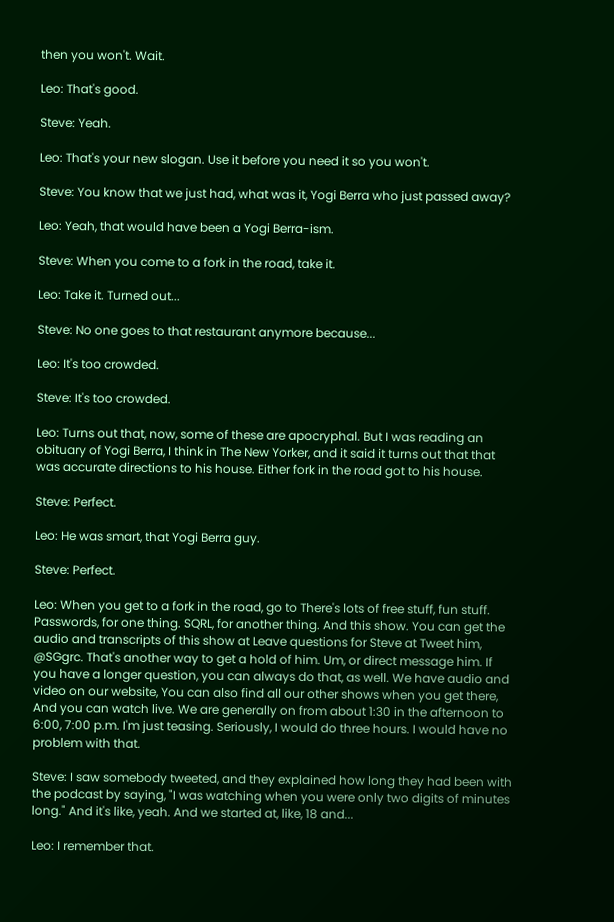then you won't. Wait.

Leo: That's good.

Steve: Yeah.

Leo: That's your new slogan. Use it before you need it so you won't.

Steve: You know that we just had, what was it, Yogi Berra who just passed away?

Leo: Yeah, that would have been a Yogi Berra-ism.

Steve: When you come to a fork in the road, take it.

Leo: Take it. Turned out...

Steve: No one goes to that restaurant anymore because...

Leo: It's too crowded.

Steve: It's too crowded.

Leo: Turns out that, now, some of these are apocryphal. But I was reading an obituary of Yogi Berra, I think in The New Yorker, and it said it turns out that that was accurate directions to his house. Either fork in the road got to his house.

Steve: Perfect.

Leo: He was smart, that Yogi Berra guy.

Steve: Perfect.

Leo: When you get to a fork in the road, go to There's lots of free stuff, fun stuff. Passwords, for one thing. SQRL, for another thing. And this show. You can get the audio and transcripts of this show at Leave questions for Steve at Tweet him, @SGgrc. That's another way to get a hold of him. Um, or direct message him. If you have a longer question, you can always do that, as well. We have audio and video on our website, You can also find all our other shows when you get there, And you can watch live. We are generally on from about 1:30 in the afternoon to 6:00, 7:00 p.m. I'm just teasing. Seriously, I would do three hours. I would have no problem with that.

Steve: I saw somebody tweeted, and they explained how long they had been with the podcast by saying, "I was watching when you were only two digits of minutes long." And it's like, yeah. And we started at, like, 18 and...

Leo: I remember that.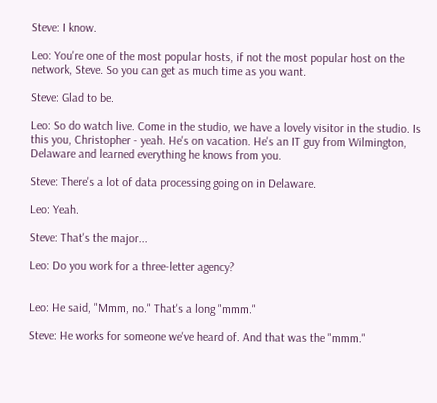Steve: I know.

Leo: You're one of the most popular hosts, if not the most popular host on the network, Steve. So you can get as much time as you want.

Steve: Glad to be.

Leo: So do watch live. Come in the studio, we have a lovely visitor in the studio. Is this you, Christopher - yeah. He's on vacation. He's an IT guy from Wilmington, Delaware and learned everything he knows from you.

Steve: There's a lot of data processing going on in Delaware.

Leo: Yeah.

Steve: That's the major...

Leo: Do you work for a three-letter agency?


Leo: He said, "Mmm, no." That's a long "mmm."

Steve: He works for someone we've heard of. And that was the "mmm."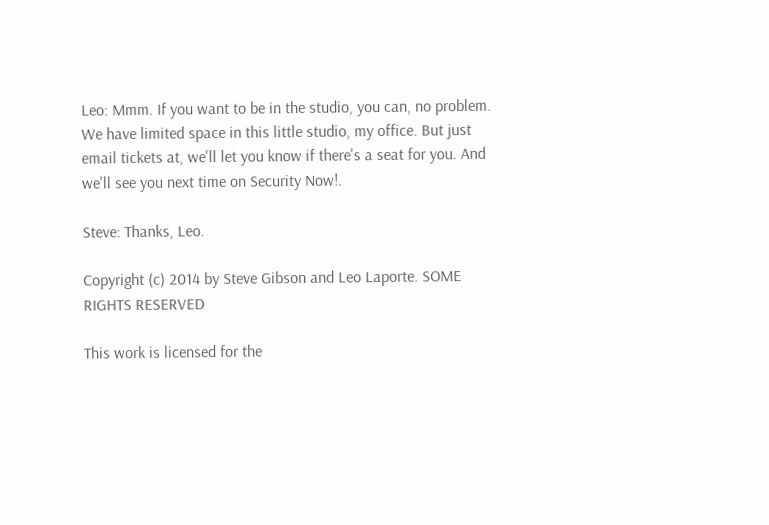Leo: Mmm. If you want to be in the studio, you can, no problem. We have limited space in this little studio, my office. But just email tickets at, we'll let you know if there's a seat for you. And we'll see you next time on Security Now!.

Steve: Thanks, Leo.

Copyright (c) 2014 by Steve Gibson and Leo Laporte. SOME RIGHTS RESERVED

This work is licensed for the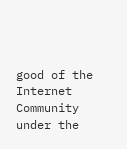good of the Internet Community under the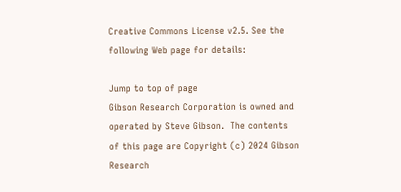Creative Commons License v2.5. See the following Web page for details:

Jump to top of page
Gibson Research Corporation is owned and operated by Steve Gibson.  The contents
of this page are Copyright (c) 2024 Gibson Research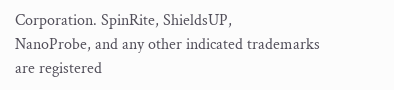Corporation. SpinRite, ShieldsUP,
NanoProbe, and any other indicated trademarks are registered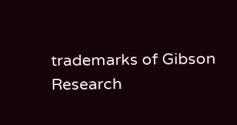trademarks of Gibson
Research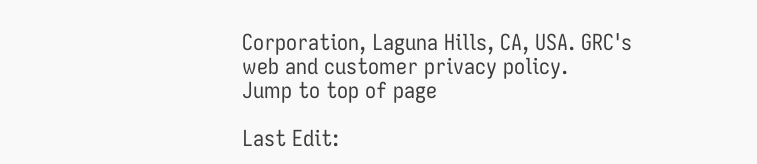Corporation, Laguna Hills, CA, USA. GRC's web and customer privacy policy.
Jump to top of page

Last Edit: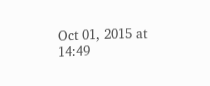Oct 01, 2015 at 14:49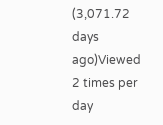(3,071.72 days ago)Viewed 2 times per day